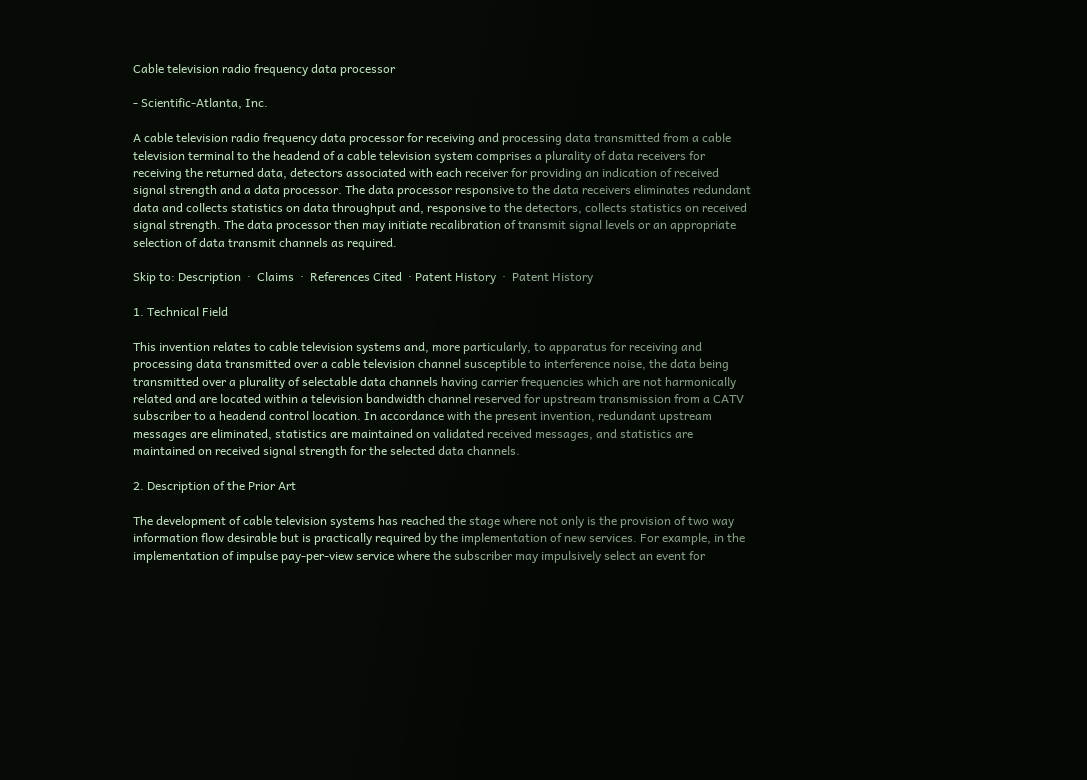Cable television radio frequency data processor

- Scientific-Atlanta, Inc.

A cable television radio frequency data processor for receiving and processing data transmitted from a cable television terminal to the headend of a cable television system comprises a plurality of data receivers for receiving the returned data, detectors associated with each receiver for providing an indication of received signal strength and a data processor. The data processor responsive to the data receivers eliminates redundant data and collects statistics on data throughput and, responsive to the detectors, collects statistics on received signal strength. The data processor then may initiate recalibration of transmit signal levels or an appropriate selection of data transmit channels as required.

Skip to: Description  ·  Claims  ·  References Cited  · Patent History  ·  Patent History

1. Technical Field

This invention relates to cable television systems and, more particularly, to apparatus for receiving and processing data transmitted over a cable television channel susceptible to interference noise, the data being transmitted over a plurality of selectable data channels having carrier frequencies which are not harmonically related and are located within a television bandwidth channel reserved for upstream transmission from a CATV subscriber to a headend control location. In accordance with the present invention, redundant upstream messages are eliminated, statistics are maintained on validated received messages, and statistics are maintained on received signal strength for the selected data channels.

2. Description of the Prior Art

The development of cable television systems has reached the stage where not only is the provision of two way information flow desirable but is practically required by the implementation of new services. For example, in the implementation of impulse pay-per-view service where the subscriber may impulsively select an event for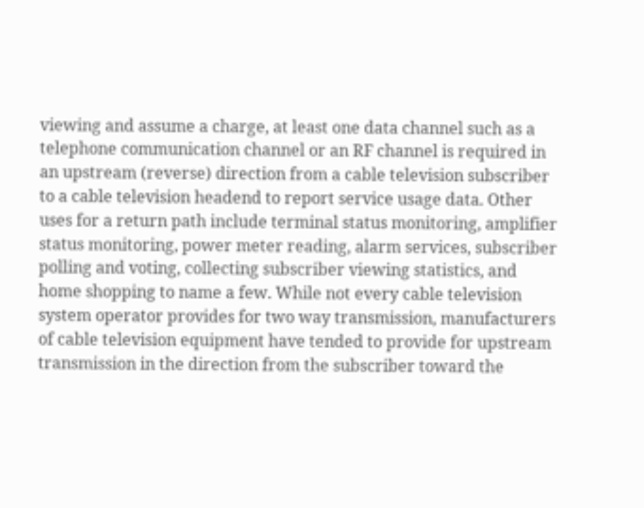viewing and assume a charge, at least one data channel such as a telephone communication channel or an RF channel is required in an upstream (reverse) direction from a cable television subscriber to a cable television headend to report service usage data. Other uses for a return path include terminal status monitoring, amplifier status monitoring, power meter reading, alarm services, subscriber polling and voting, collecting subscriber viewing statistics, and home shopping to name a few. While not every cable television system operator provides for two way transmission, manufacturers of cable television equipment have tended to provide for upstream transmission in the direction from the subscriber toward the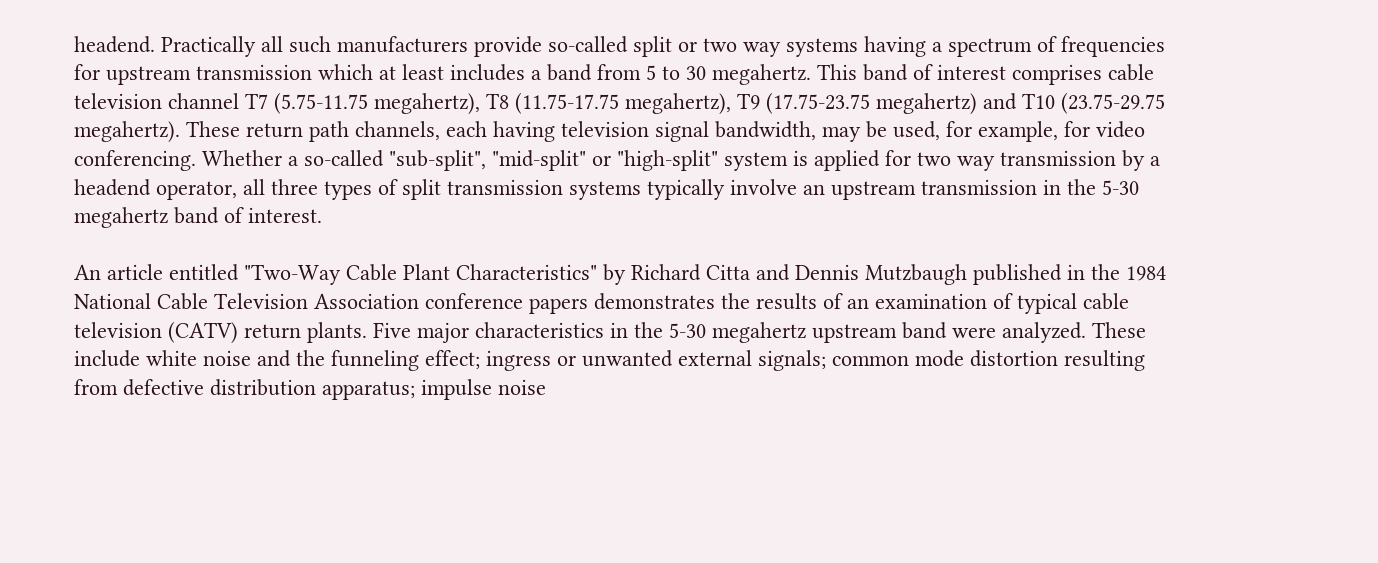headend. Practically all such manufacturers provide so-called split or two way systems having a spectrum of frequencies for upstream transmission which at least includes a band from 5 to 30 megahertz. This band of interest comprises cable television channel T7 (5.75-11.75 megahertz), T8 (11.75-17.75 megahertz), T9 (17.75-23.75 megahertz) and T10 (23.75-29.75 megahertz). These return path channels, each having television signal bandwidth, may be used, for example, for video conferencing. Whether a so-called "sub-split", "mid-split" or "high-split" system is applied for two way transmission by a headend operator, all three types of split transmission systems typically involve an upstream transmission in the 5-30 megahertz band of interest.

An article entitled "Two-Way Cable Plant Characteristics" by Richard Citta and Dennis Mutzbaugh published in the 1984 National Cable Television Association conference papers demonstrates the results of an examination of typical cable television (CATV) return plants. Five major characteristics in the 5-30 megahertz upstream band were analyzed. These include white noise and the funneling effect; ingress or unwanted external signals; common mode distortion resulting from defective distribution apparatus; impulse noise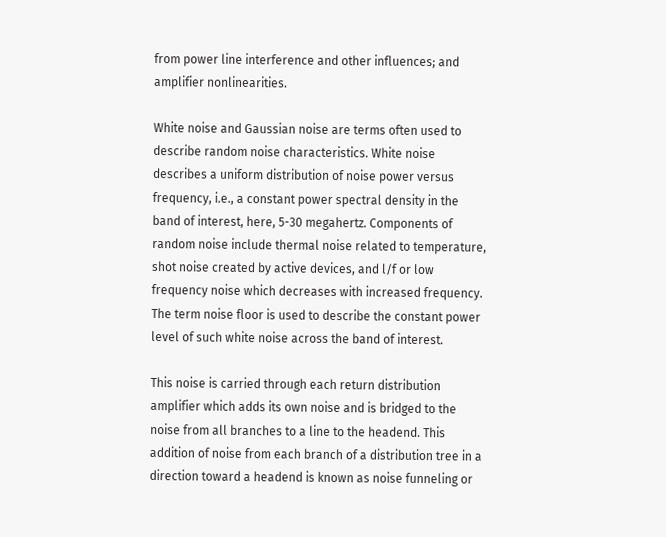from power line interference and other influences; and amplifier nonlinearities.

White noise and Gaussian noise are terms often used to describe random noise characteristics. White noise describes a uniform distribution of noise power versus frequency, i.e., a constant power spectral density in the band of interest, here, 5-30 megahertz. Components of random noise include thermal noise related to temperature, shot noise created by active devices, and l/f or low frequency noise which decreases with increased frequency. The term noise floor is used to describe the constant power level of such white noise across the band of interest.

This noise is carried through each return distribution amplifier which adds its own noise and is bridged to the noise from all branches to a line to the headend. This addition of noise from each branch of a distribution tree in a direction toward a headend is known as noise funneling or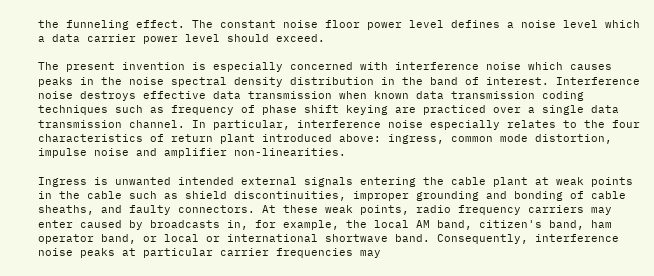the funneling effect. The constant noise floor power level defines a noise level which a data carrier power level should exceed.

The present invention is especially concerned with interference noise which causes peaks in the noise spectral density distribution in the band of interest. Interference noise destroys effective data transmission when known data transmission coding techniques such as frequency of phase shift keying are practiced over a single data transmission channel. In particular, interference noise especially relates to the four characteristics of return plant introduced above: ingress, common mode distortion, impulse noise and amplifier non-linearities.

Ingress is unwanted intended external signals entering the cable plant at weak points in the cable such as shield discontinuities, improper grounding and bonding of cable sheaths, and faulty connectors. At these weak points, radio frequency carriers may enter caused by broadcasts in, for example, the local AM band, citizen's band, ham operator band, or local or international shortwave band. Consequently, interference noise peaks at particular carrier frequencies may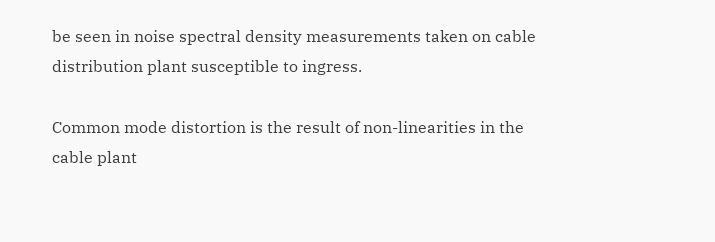be seen in noise spectral density measurements taken on cable distribution plant susceptible to ingress.

Common mode distortion is the result of non-linearities in the cable plant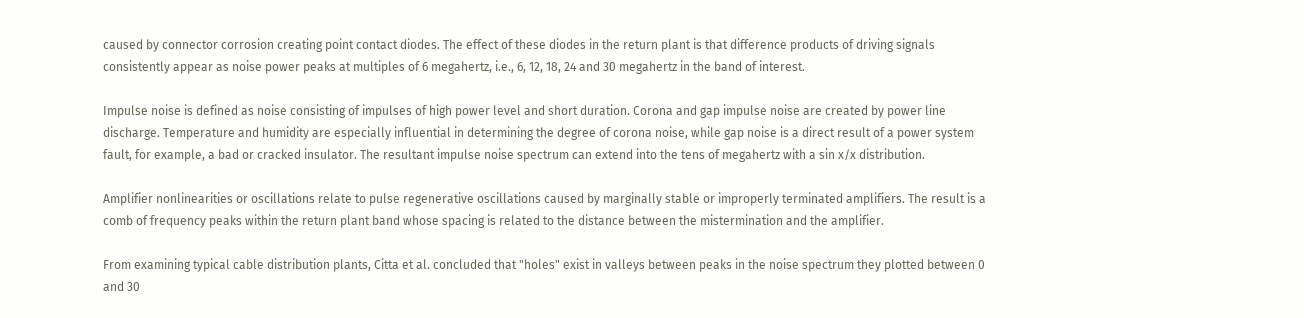caused by connector corrosion creating point contact diodes. The effect of these diodes in the return plant is that difference products of driving signals consistently appear as noise power peaks at multiples of 6 megahertz, i.e., 6, 12, 18, 24 and 30 megahertz in the band of interest.

Impulse noise is defined as noise consisting of impulses of high power level and short duration. Corona and gap impulse noise are created by power line discharge. Temperature and humidity are especially influential in determining the degree of corona noise, while gap noise is a direct result of a power system fault, for example, a bad or cracked insulator. The resultant impulse noise spectrum can extend into the tens of megahertz with a sin x/x distribution.

Amplifier nonlinearities or oscillations relate to pulse regenerative oscillations caused by marginally stable or improperly terminated amplifiers. The result is a comb of frequency peaks within the return plant band whose spacing is related to the distance between the mistermination and the amplifier.

From examining typical cable distribution plants, Citta et al. concluded that "holes" exist in valleys between peaks in the noise spectrum they plotted between 0 and 30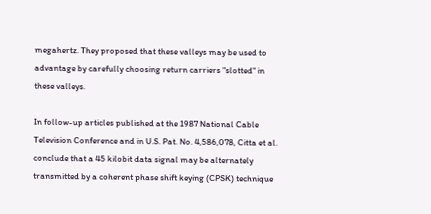megahertz. They proposed that these valleys may be used to advantage by carefully choosing return carriers "slotted" in these valleys.

In follow-up articles published at the 1987 National Cable Television Conference and in U.S. Pat. No. 4,586,078, Citta et al. conclude that a 45 kilobit data signal may be alternately transmitted by a coherent phase shift keying (CPSK) technique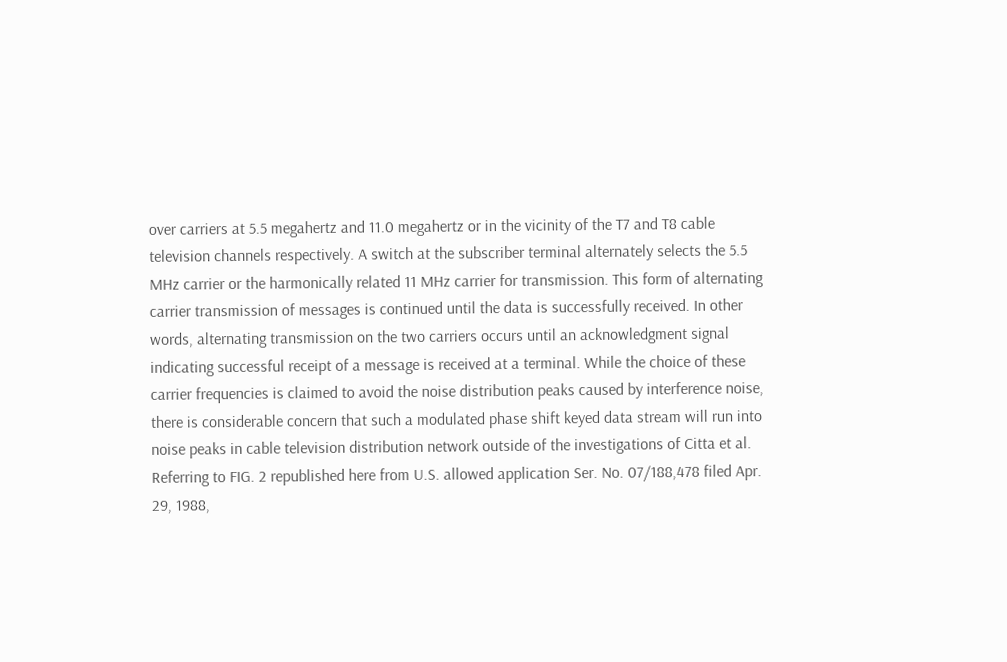over carriers at 5.5 megahertz and 11.0 megahertz or in the vicinity of the T7 and T8 cable television channels respectively. A switch at the subscriber terminal alternately selects the 5.5 MHz carrier or the harmonically related 11 MHz carrier for transmission. This form of alternating carrier transmission of messages is continued until the data is successfully received. In other words, alternating transmission on the two carriers occurs until an acknowledgment signal indicating successful receipt of a message is received at a terminal. While the choice of these carrier frequencies is claimed to avoid the noise distribution peaks caused by interference noise, there is considerable concern that such a modulated phase shift keyed data stream will run into noise peaks in cable television distribution network outside of the investigations of Citta et al. Referring to FIG. 2 republished here from U.S. allowed application Ser. No. 07/188,478 filed Apr. 29, 1988,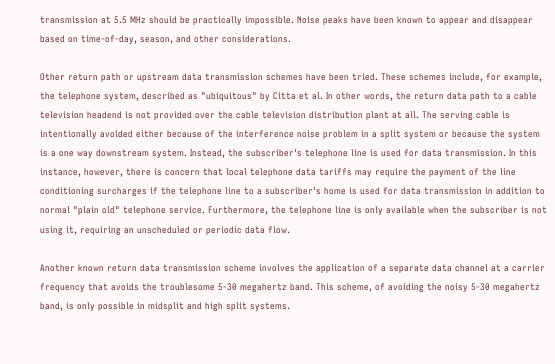transmission at 5.5 MHz should be practically impossible. Noise peaks have been known to appear and disappear based on time-of-day, season, and other considerations.

Other return path or upstream data transmission schemes have been tried. These schemes include, for example, the telephone system, described as "ubiquitous" by Citta et al. In other words, the return data path to a cable television headend is not provided over the cable television distribution plant at all. The serving cable is intentionally avoided either because of the interference noise problem in a split system or because the system is a one way downstream system. Instead, the subscriber's telephone line is used for data transmission. In this instance, however, there is concern that local telephone data tariffs may require the payment of the line conditioning surcharges if the telephone line to a subscriber's home is used for data transmission in addition to normal "plain old" telephone service. Furthermore, the telephone line is only available when the subscriber is not using it, requiring an unscheduled or periodic data flow.

Another known return data transmission scheme involves the application of a separate data channel at a carrier frequency that avoids the troublesome 5-30 megahertz band. This scheme, of avoiding the noisy 5-30 megahertz band, is only possible in midsplit and high split systems.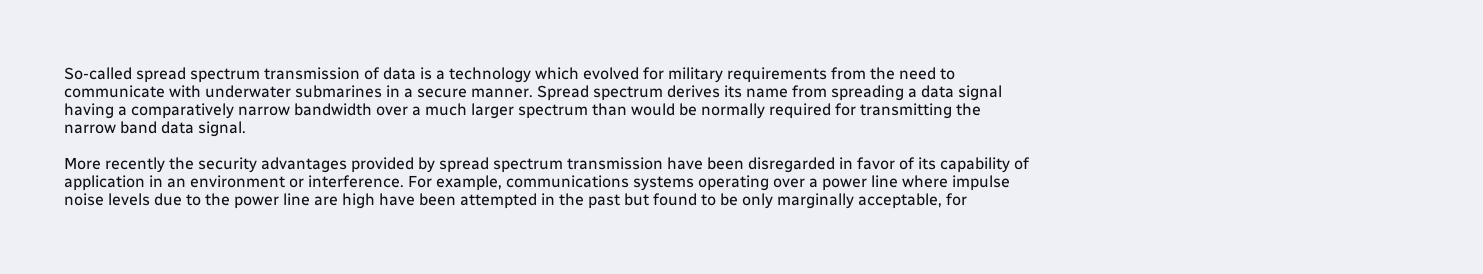So-called spread spectrum transmission of data is a technology which evolved for military requirements from the need to communicate with underwater submarines in a secure manner. Spread spectrum derives its name from spreading a data signal having a comparatively narrow bandwidth over a much larger spectrum than would be normally required for transmitting the narrow band data signal.

More recently the security advantages provided by spread spectrum transmission have been disregarded in favor of its capability of application in an environment or interference. For example, communications systems operating over a power line where impulse noise levels due to the power line are high have been attempted in the past but found to be only marginally acceptable, for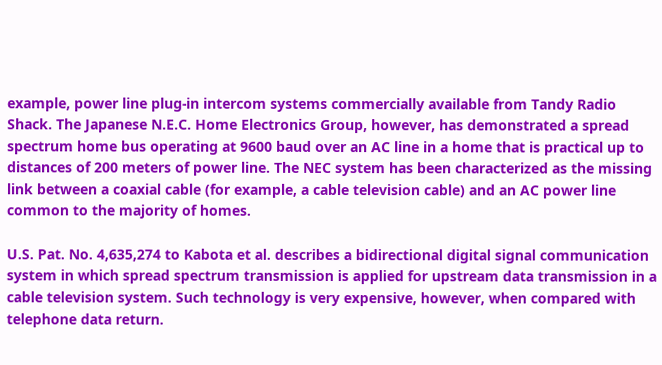example, power line plug-in intercom systems commercially available from Tandy Radio Shack. The Japanese N.E.C. Home Electronics Group, however, has demonstrated a spread spectrum home bus operating at 9600 baud over an AC line in a home that is practical up to distances of 200 meters of power line. The NEC system has been characterized as the missing link between a coaxial cable (for example, a cable television cable) and an AC power line common to the majority of homes.

U.S. Pat. No. 4,635,274 to Kabota et al. describes a bidirectional digital signal communication system in which spread spectrum transmission is applied for upstream data transmission in a cable television system. Such technology is very expensive, however, when compared with telephone data return.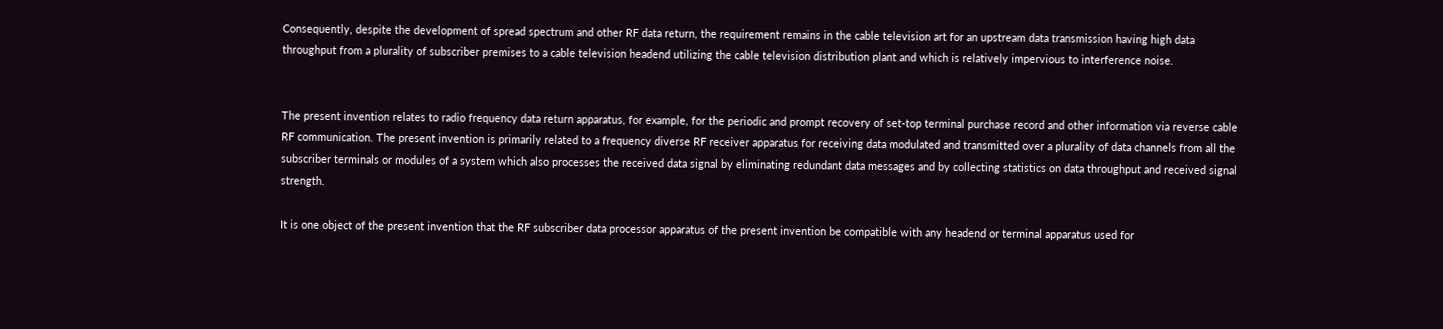Consequently, despite the development of spread spectrum and other RF data return, the requirement remains in the cable television art for an upstream data transmission having high data throughput from a plurality of subscriber premises to a cable television headend utilizing the cable television distribution plant and which is relatively impervious to interference noise.


The present invention relates to radio frequency data return apparatus, for example, for the periodic and prompt recovery of set-top terminal purchase record and other information via reverse cable RF communication. The present invention is primarily related to a frequency diverse RF receiver apparatus for receiving data modulated and transmitted over a plurality of data channels from all the subscriber terminals or modules of a system which also processes the received data signal by eliminating redundant data messages and by collecting statistics on data throughput and received signal strength.

It is one object of the present invention that the RF subscriber data processor apparatus of the present invention be compatible with any headend or terminal apparatus used for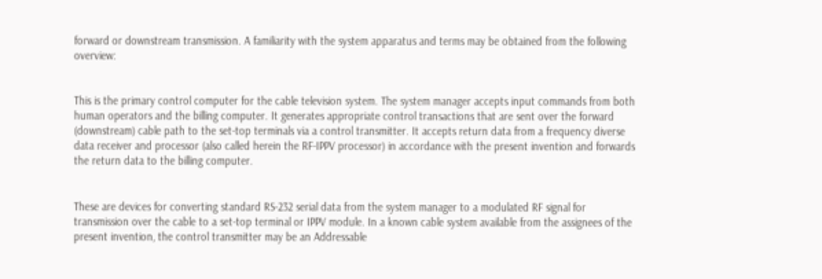forward or downstream transmission. A familiarity with the system apparatus and terms may be obtained from the following overview:


This is the primary control computer for the cable television system. The system manager accepts input commands from both human operators and the billing computer. It generates appropriate control transactions that are sent over the forward (downstream) cable path to the set-top terminals via a control transmitter. It accepts return data from a frequency diverse data receiver and processor (also called herein the RF-IPPV processor) in accordance with the present invention and forwards the return data to the billing computer.


These are devices for converting standard RS-232 serial data from the system manager to a modulated RF signal for transmission over the cable to a set-top terminal or IPPV module. In a known cable system available from the assignees of the present invention, the control transmitter may be an Addressable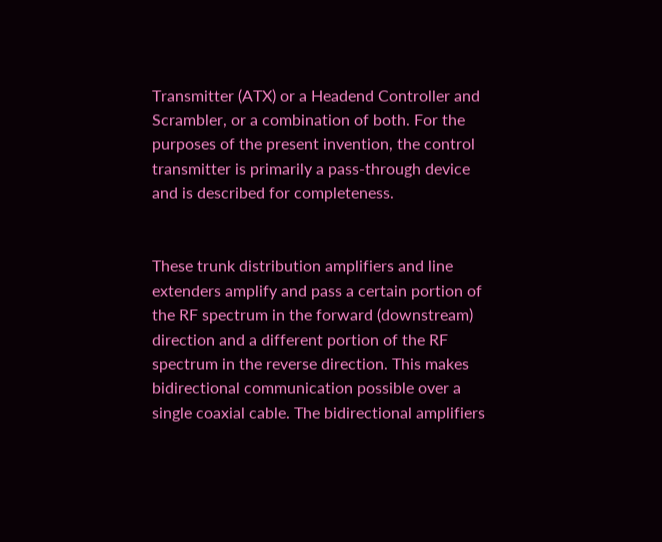Transmitter (ATX) or a Headend Controller and Scrambler, or a combination of both. For the purposes of the present invention, the control transmitter is primarily a pass-through device and is described for completeness.


These trunk distribution amplifiers and line extenders amplify and pass a certain portion of the RF spectrum in the forward (downstream) direction and a different portion of the RF spectrum in the reverse direction. This makes bidirectional communication possible over a single coaxial cable. The bidirectional amplifiers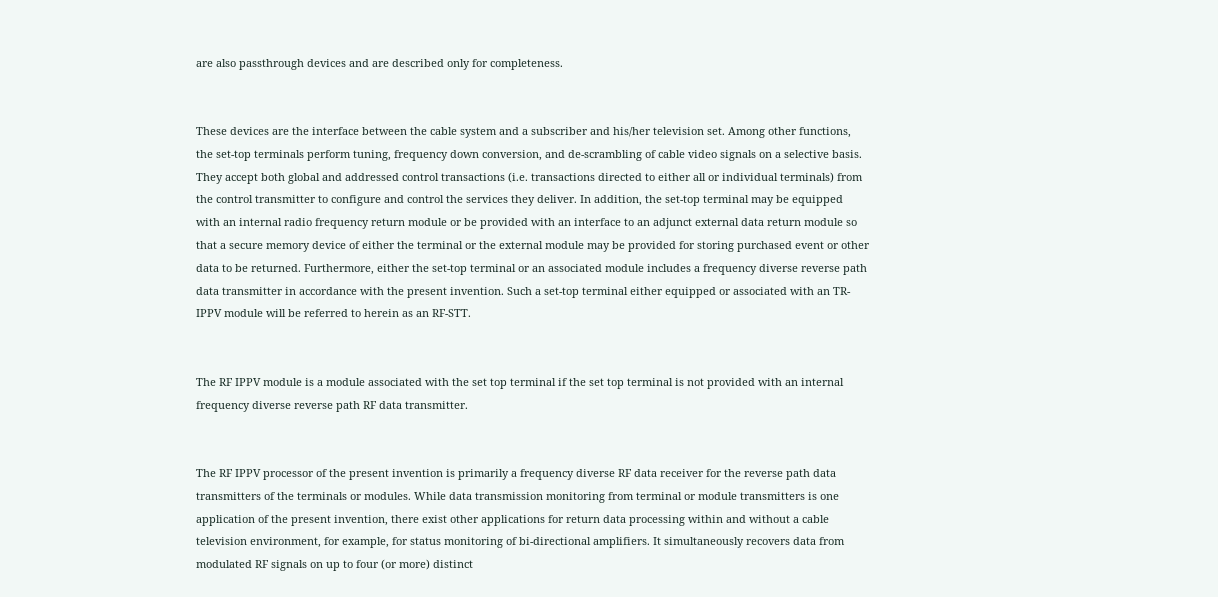are also passthrough devices and are described only for completeness.


These devices are the interface between the cable system and a subscriber and his/her television set. Among other functions, the set-top terminals perform tuning, frequency down conversion, and de-scrambling of cable video signals on a selective basis. They accept both global and addressed control transactions (i.e. transactions directed to either all or individual terminals) from the control transmitter to configure and control the services they deliver. In addition, the set-top terminal may be equipped with an internal radio frequency return module or be provided with an interface to an adjunct external data return module so that a secure memory device of either the terminal or the external module may be provided for storing purchased event or other data to be returned. Furthermore, either the set-top terminal or an associated module includes a frequency diverse reverse path data transmitter in accordance with the present invention. Such a set-top terminal either equipped or associated with an TR-IPPV module will be referred to herein as an RF-STT.


The RF IPPV module is a module associated with the set top terminal if the set top terminal is not provided with an internal frequency diverse reverse path RF data transmitter.


The RF IPPV processor of the present invention is primarily a frequency diverse RF data receiver for the reverse path data transmitters of the terminals or modules. While data transmission monitoring from terminal or module transmitters is one application of the present invention, there exist other applications for return data processing within and without a cable television environment, for example, for status monitoring of bi-directional amplifiers. It simultaneously recovers data from modulated RF signals on up to four (or more) distinct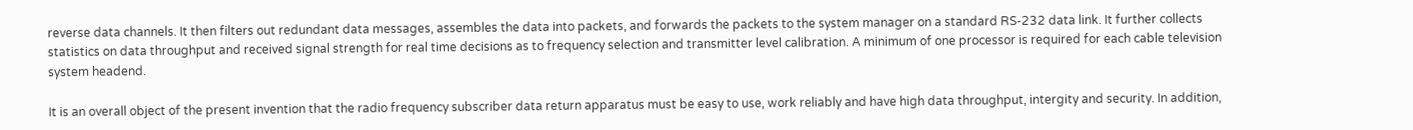reverse data channels. It then filters out redundant data messages, assembles the data into packets, and forwards the packets to the system manager on a standard RS-232 data link. It further collects statistics on data throughput and received signal strength for real time decisions as to frequency selection and transmitter level calibration. A minimum of one processor is required for each cable television system headend.

It is an overall object of the present invention that the radio frequency subscriber data return apparatus must be easy to use, work reliably and have high data throughput, intergity and security. In addition,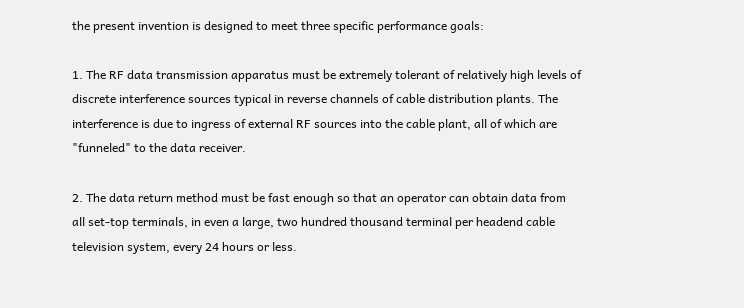the present invention is designed to meet three specific performance goals:

1. The RF data transmission apparatus must be extremely tolerant of relatively high levels of discrete interference sources typical in reverse channels of cable distribution plants. The interference is due to ingress of external RF sources into the cable plant, all of which are "funneled" to the data receiver.

2. The data return method must be fast enough so that an operator can obtain data from all set-top terminals, in even a large, two hundred thousand terminal per headend cable television system, every 24 hours or less.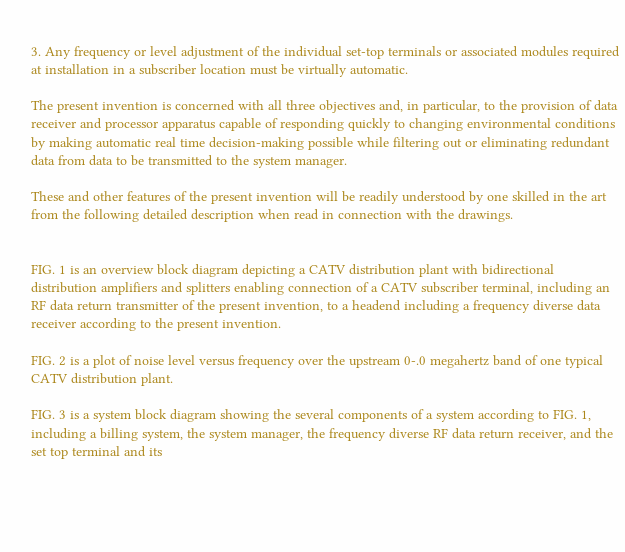3. Any frequency or level adjustment of the individual set-top terminals or associated modules required at installation in a subscriber location must be virtually automatic.

The present invention is concerned with all three objectives and, in particular, to the provision of data receiver and processor apparatus capable of responding quickly to changing environmental conditions by making automatic real time decision-making possible while filtering out or eliminating redundant data from data to be transmitted to the system manager.

These and other features of the present invention will be readily understood by one skilled in the art from the following detailed description when read in connection with the drawings.


FIG. 1 is an overview block diagram depicting a CATV distribution plant with bidirectional distribution amplifiers and splitters enabling connection of a CATV subscriber terminal, including an RF data return transmitter of the present invention, to a headend including a frequency diverse data receiver according to the present invention.

FIG. 2 is a plot of noise level versus frequency over the upstream 0-.0 megahertz band of one typical CATV distribution plant.

FIG. 3 is a system block diagram showing the several components of a system according to FIG. 1, including a billing system, the system manager, the frequency diverse RF data return receiver, and the set top terminal and its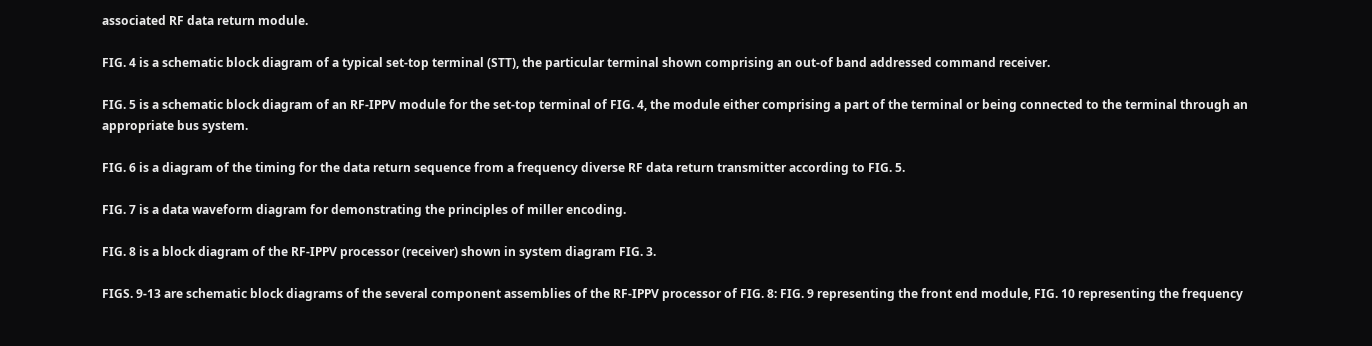associated RF data return module.

FIG. 4 is a schematic block diagram of a typical set-top terminal (STT), the particular terminal shown comprising an out-of band addressed command receiver.

FIG. 5 is a schematic block diagram of an RF-IPPV module for the set-top terminal of FIG. 4, the module either comprising a part of the terminal or being connected to the terminal through an appropriate bus system.

FIG. 6 is a diagram of the timing for the data return sequence from a frequency diverse RF data return transmitter according to FIG. 5.

FIG. 7 is a data waveform diagram for demonstrating the principles of miller encoding.

FIG. 8 is a block diagram of the RF-IPPV processor (receiver) shown in system diagram FIG. 3.

FIGS. 9-13 are schematic block diagrams of the several component assemblies of the RF-IPPV processor of FIG. 8: FIG. 9 representing the front end module, FIG. 10 representing the frequency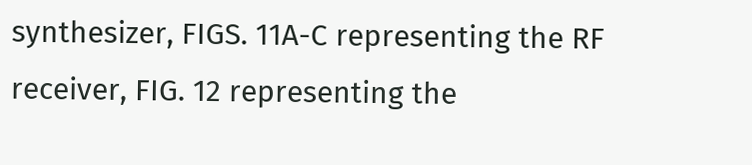synthesizer, FIGS. 11A-C representing the RF receiver, FIG. 12 representing the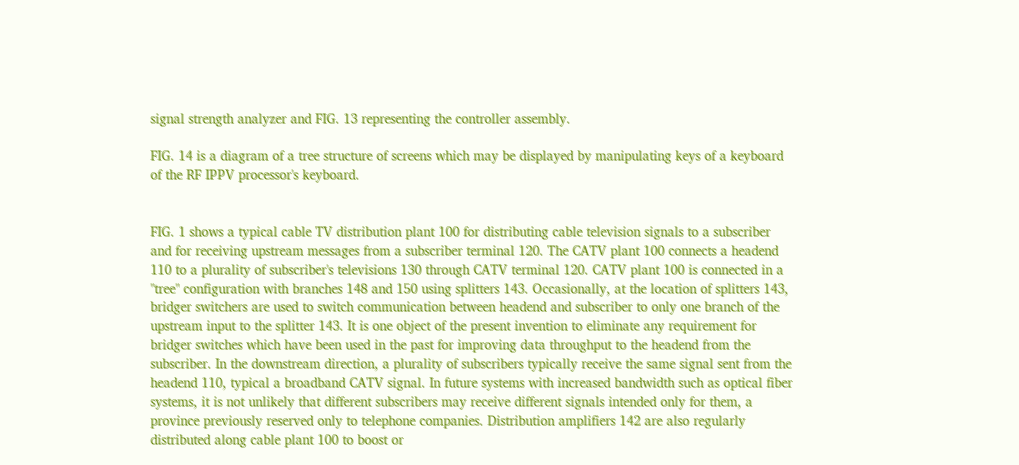signal strength analyzer and FIG. 13 representing the controller assembly.

FIG. 14 is a diagram of a tree structure of screens which may be displayed by manipulating keys of a keyboard of the RF IPPV processor's keyboard.


FIG. 1 shows a typical cable TV distribution plant 100 for distributing cable television signals to a subscriber and for receiving upstream messages from a subscriber terminal 120. The CATV plant 100 connects a headend 110 to a plurality of subscriber's televisions 130 through CATV terminal 120. CATV plant 100 is connected in a "tree" configuration with branches 148 and 150 using splitters 143. Occasionally, at the location of splitters 143, bridger switchers are used to switch communication between headend and subscriber to only one branch of the upstream input to the splitter 143. It is one object of the present invention to eliminate any requirement for bridger switches which have been used in the past for improving data throughput to the headend from the subscriber. In the downstream direction, a plurality of subscribers typically receive the same signal sent from the headend 110, typical a broadband CATV signal. In future systems with increased bandwidth such as optical fiber systems, it is not unlikely that different subscribers may receive different signals intended only for them, a province previously reserved only to telephone companies. Distribution amplifiers 142 are also regularly distributed along cable plant 100 to boost or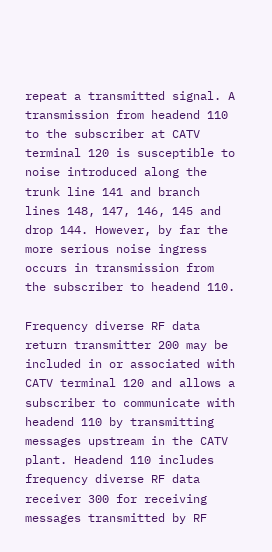repeat a transmitted signal. A transmission from headend 110 to the subscriber at CATV terminal 120 is susceptible to noise introduced along the trunk line 141 and branch lines 148, 147, 146, 145 and drop 144. However, by far the more serious noise ingress occurs in transmission from the subscriber to headend 110.

Frequency diverse RF data return transmitter 200 may be included in or associated with CATV terminal 120 and allows a subscriber to communicate with headend 110 by transmitting messages upstream in the CATV plant. Headend 110 includes frequency diverse RF data receiver 300 for receiving messages transmitted by RF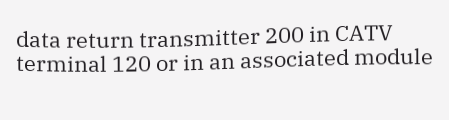data return transmitter 200 in CATV terminal 120 or in an associated module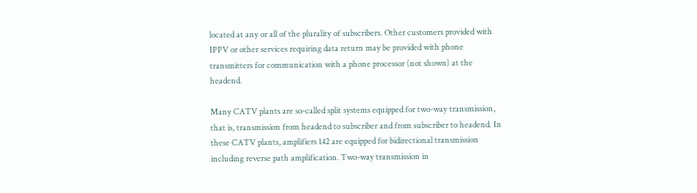located at any or all of the plurality of subscribers. Other customers provided with IPPV or other services requiring data return may be provided with phone transmitters for communication with a phone processor (not shown) at the headend.

Many CATV plants are so-called split systems equipped for two-way transmission, that is, transmission from headend to subscriber and from subscriber to headend. In these CATV plants, amplifiers 142 are equipped for bidirectional transmission including reverse path amplification. Two-way transmission in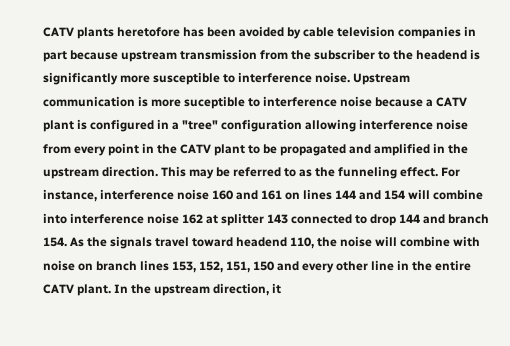CATV plants heretofore has been avoided by cable television companies in part because upstream transmission from the subscriber to the headend is significantly more susceptible to interference noise. Upstream communication is more suceptible to interference noise because a CATV plant is configured in a "tree" configuration allowing interference noise from every point in the CATV plant to be propagated and amplified in the upstream direction. This may be referred to as the funneling effect. For instance, interference noise 160 and 161 on lines 144 and 154 will combine into interference noise 162 at splitter 143 connected to drop 144 and branch 154. As the signals travel toward headend 110, the noise will combine with noise on branch lines 153, 152, 151, 150 and every other line in the entire CATV plant. In the upstream direction, it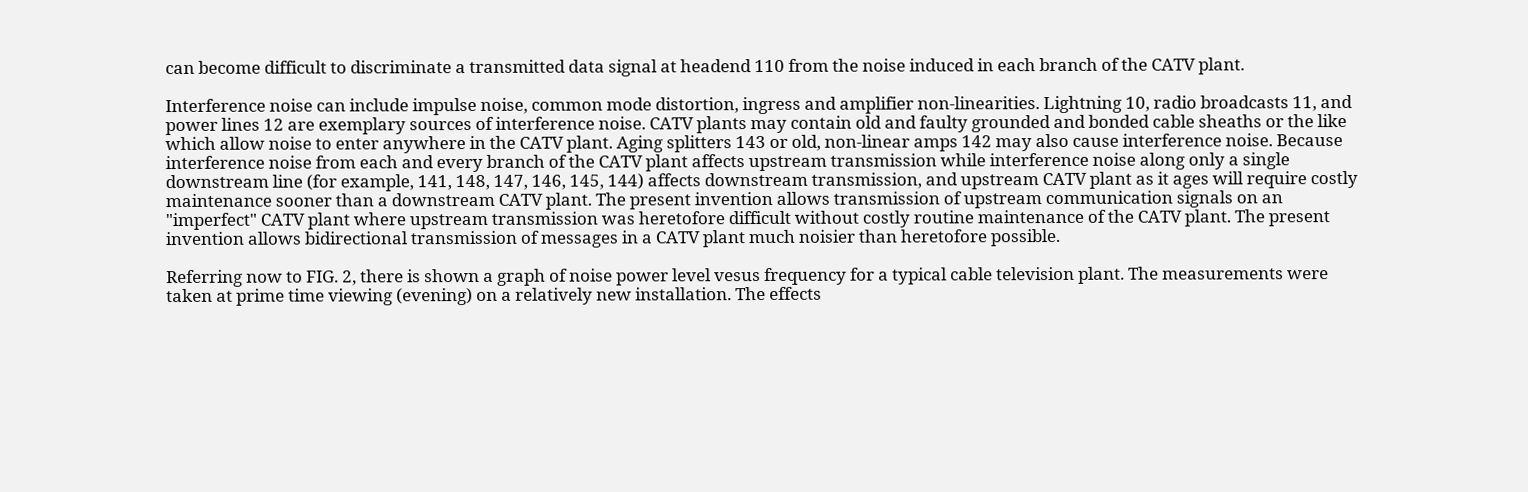can become difficult to discriminate a transmitted data signal at headend 110 from the noise induced in each branch of the CATV plant.

Interference noise can include impulse noise, common mode distortion, ingress and amplifier non-linearities. Lightning 10, radio broadcasts 11, and power lines 12 are exemplary sources of interference noise. CATV plants may contain old and faulty grounded and bonded cable sheaths or the like which allow noise to enter anywhere in the CATV plant. Aging splitters 143 or old, non-linear amps 142 may also cause interference noise. Because interference noise from each and every branch of the CATV plant affects upstream transmission while interference noise along only a single downstream line (for example, 141, 148, 147, 146, 145, 144) affects downstream transmission, and upstream CATV plant as it ages will require costly maintenance sooner than a downstream CATV plant. The present invention allows transmission of upstream communication signals on an "imperfect" CATV plant where upstream transmission was heretofore difficult without costly routine maintenance of the CATV plant. The present invention allows bidirectional transmission of messages in a CATV plant much noisier than heretofore possible.

Referring now to FIG. 2, there is shown a graph of noise power level vesus frequency for a typical cable television plant. The measurements were taken at prime time viewing (evening) on a relatively new installation. The effects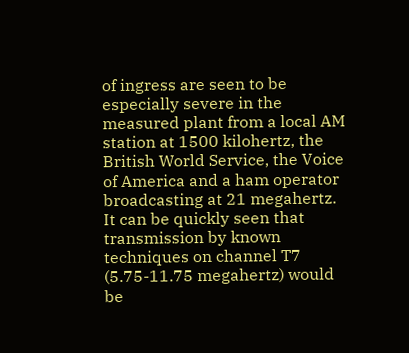of ingress are seen to be especially severe in the measured plant from a local AM station at 1500 kilohertz, the British World Service, the Voice of America and a ham operator broadcasting at 21 megahertz. It can be quickly seen that transmission by known techniques on channel T7 (5.75-11.75 megahertz) would be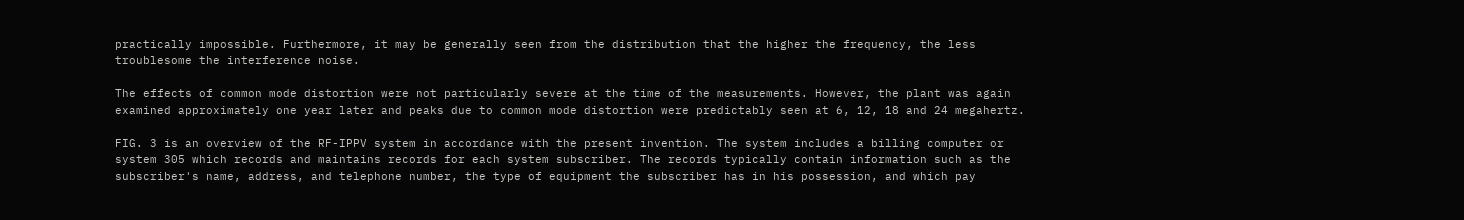practically impossible. Furthermore, it may be generally seen from the distribution that the higher the frequency, the less troublesome the interference noise.

The effects of common mode distortion were not particularly severe at the time of the measurements. However, the plant was again examined approximately one year later and peaks due to common mode distortion were predictably seen at 6, 12, 18 and 24 megahertz.

FIG. 3 is an overview of the RF-IPPV system in accordance with the present invention. The system includes a billing computer or system 305 which records and maintains records for each system subscriber. The records typically contain information such as the subscriber's name, address, and telephone number, the type of equipment the subscriber has in his possession, and which pay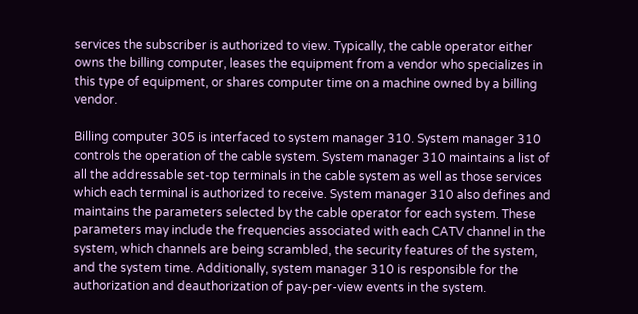services the subscriber is authorized to view. Typically, the cable operator either owns the billing computer, leases the equipment from a vendor who specializes in this type of equipment, or shares computer time on a machine owned by a billing vendor.

Billing computer 305 is interfaced to system manager 310. System manager 310 controls the operation of the cable system. System manager 310 maintains a list of all the addressable set-top terminals in the cable system as well as those services which each terminal is authorized to receive. System manager 310 also defines and maintains the parameters selected by the cable operator for each system. These parameters may include the frequencies associated with each CATV channel in the system, which channels are being scrambled, the security features of the system, and the system time. Additionally, system manager 310 is responsible for the authorization and deauthorization of pay-per-view events in the system.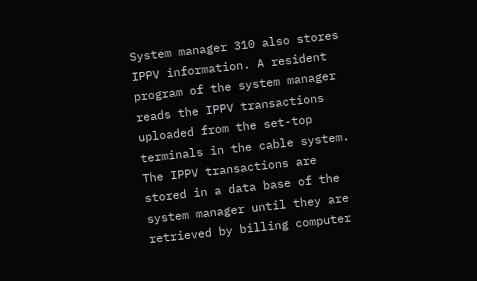System manager 310 also stores IPPV information. A resident program of the system manager reads the IPPV transactions uploaded from the set-top terminals in the cable system. The IPPV transactions are stored in a data base of the system manager until they are retrieved by billing computer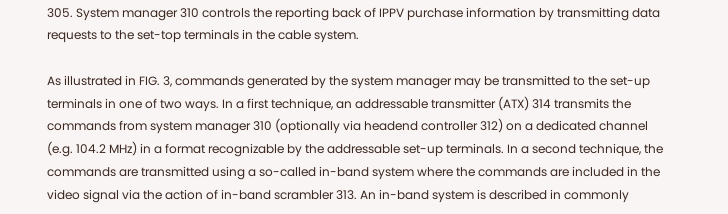305. System manager 310 controls the reporting back of IPPV purchase information by transmitting data requests to the set-top terminals in the cable system.

As illustrated in FIG. 3, commands generated by the system manager may be transmitted to the set-up terminals in one of two ways. In a first technique, an addressable transmitter (ATX) 314 transmits the commands from system manager 310 (optionally via headend controller 312) on a dedicated channel (e.g. 104.2 MHz) in a format recognizable by the addressable set-up terminals. In a second technique, the commands are transmitted using a so-called in-band system where the commands are included in the video signal via the action of in-band scrambler 313. An in-band system is described in commonly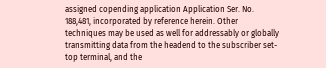assigned copending application Application Ser. No. 188,481, incorporated by reference herein. Other techniques may be used as well for addressably or globally transmitting data from the headend to the subscriber set-top terminal, and the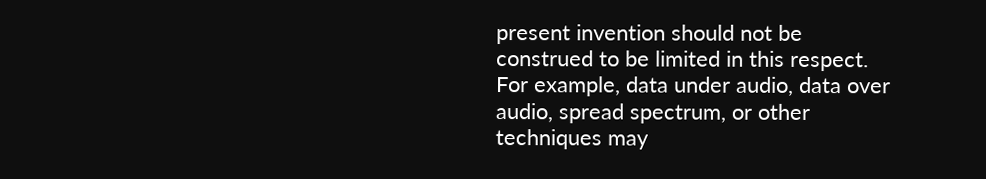present invention should not be construed to be limited in this respect. For example, data under audio, data over audio, spread spectrum, or other techniques may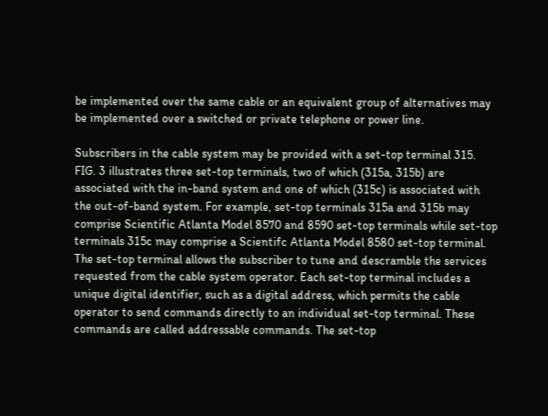be implemented over the same cable or an equivalent group of alternatives may be implemented over a switched or private telephone or power line.

Subscribers in the cable system may be provided with a set-top terminal 315. FIG. 3 illustrates three set-top terminals, two of which (315a, 315b) are associated with the in-band system and one of which (315c) is associated with the out-of-band system. For example, set-top terminals 315a and 315b may comprise Scientific Atlanta Model 8570 and 8590 set-top terminals while set-top terminals 315c may comprise a Scientifc Atlanta Model 8580 set-top terminal. The set-top terminal allows the subscriber to tune and descramble the services requested from the cable system operator. Each set-top terminal includes a unique digital identifier, such as a digital address, which permits the cable operator to send commands directly to an individual set-top terminal. These commands are called addressable commands. The set-top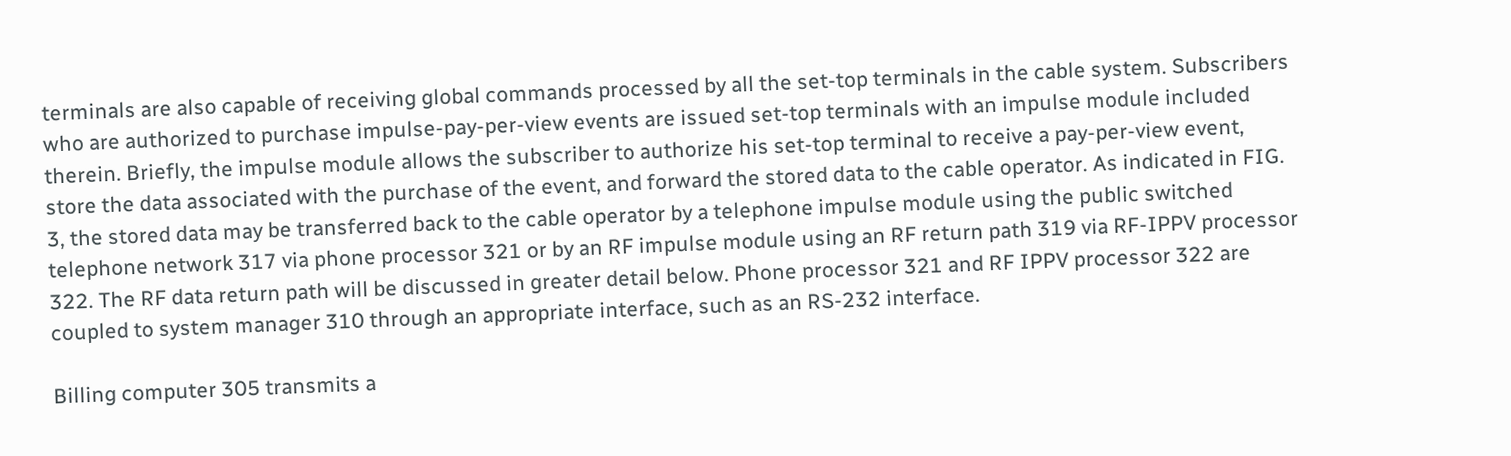terminals are also capable of receiving global commands processed by all the set-top terminals in the cable system. Subscribers who are authorized to purchase impulse-pay-per-view events are issued set-top terminals with an impulse module included therein. Briefly, the impulse module allows the subscriber to authorize his set-top terminal to receive a pay-per-view event, store the data associated with the purchase of the event, and forward the stored data to the cable operator. As indicated in FIG. 3, the stored data may be transferred back to the cable operator by a telephone impulse module using the public switched telephone network 317 via phone processor 321 or by an RF impulse module using an RF return path 319 via RF-IPPV processor 322. The RF data return path will be discussed in greater detail below. Phone processor 321 and RF IPPV processor 322 are coupled to system manager 310 through an appropriate interface, such as an RS-232 interface.

Billing computer 305 transmits a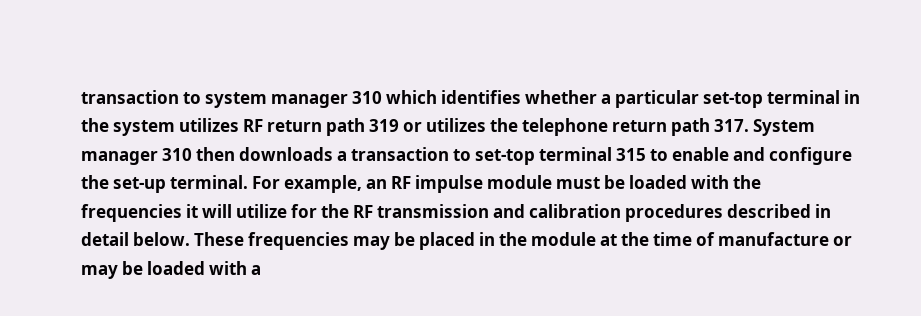transaction to system manager 310 which identifies whether a particular set-top terminal in the system utilizes RF return path 319 or utilizes the telephone return path 317. System manager 310 then downloads a transaction to set-top terminal 315 to enable and configure the set-up terminal. For example, an RF impulse module must be loaded with the frequencies it will utilize for the RF transmission and calibration procedures described in detail below. These frequencies may be placed in the module at the time of manufacture or may be loaded with a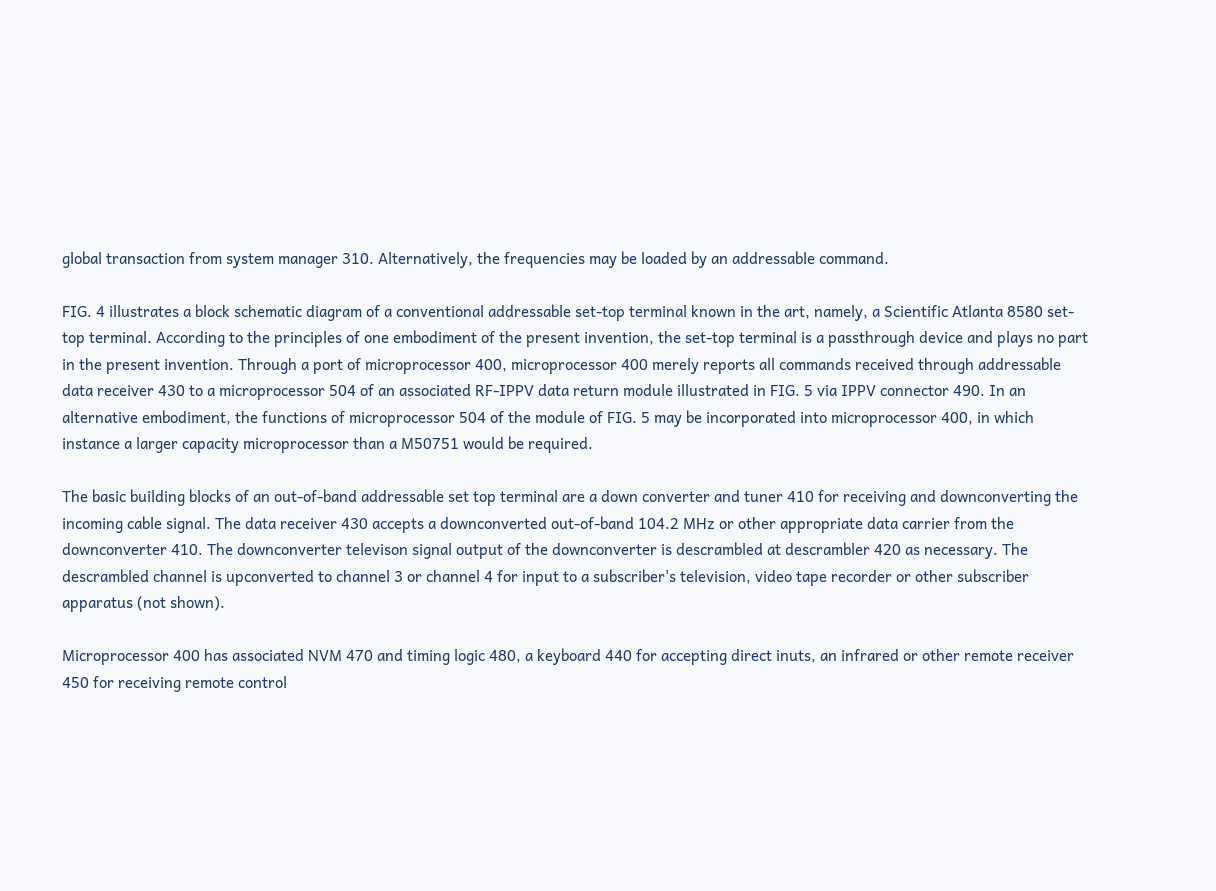global transaction from system manager 310. Alternatively, the frequencies may be loaded by an addressable command.

FIG. 4 illustrates a block schematic diagram of a conventional addressable set-top terminal known in the art, namely, a Scientific Atlanta 8580 set-top terminal. According to the principles of one embodiment of the present invention, the set-top terminal is a passthrough device and plays no part in the present invention. Through a port of microprocessor 400, microprocessor 400 merely reports all commands received through addressable data receiver 430 to a microprocessor 504 of an associated RF-IPPV data return module illustrated in FIG. 5 via IPPV connector 490. In an alternative embodiment, the functions of microprocessor 504 of the module of FIG. 5 may be incorporated into microprocessor 400, in which instance a larger capacity microprocessor than a M50751 would be required.

The basic building blocks of an out-of-band addressable set top terminal are a down converter and tuner 410 for receiving and downconverting the incoming cable signal. The data receiver 430 accepts a downconverted out-of-band 104.2 MHz or other appropriate data carrier from the downconverter 410. The downconverter televison signal output of the downconverter is descrambled at descrambler 420 as necessary. The descrambled channel is upconverted to channel 3 or channel 4 for input to a subscriber's television, video tape recorder or other subscriber apparatus (not shown).

Microprocessor 400 has associated NVM 470 and timing logic 480, a keyboard 440 for accepting direct inuts, an infrared or other remote receiver 450 for receiving remote control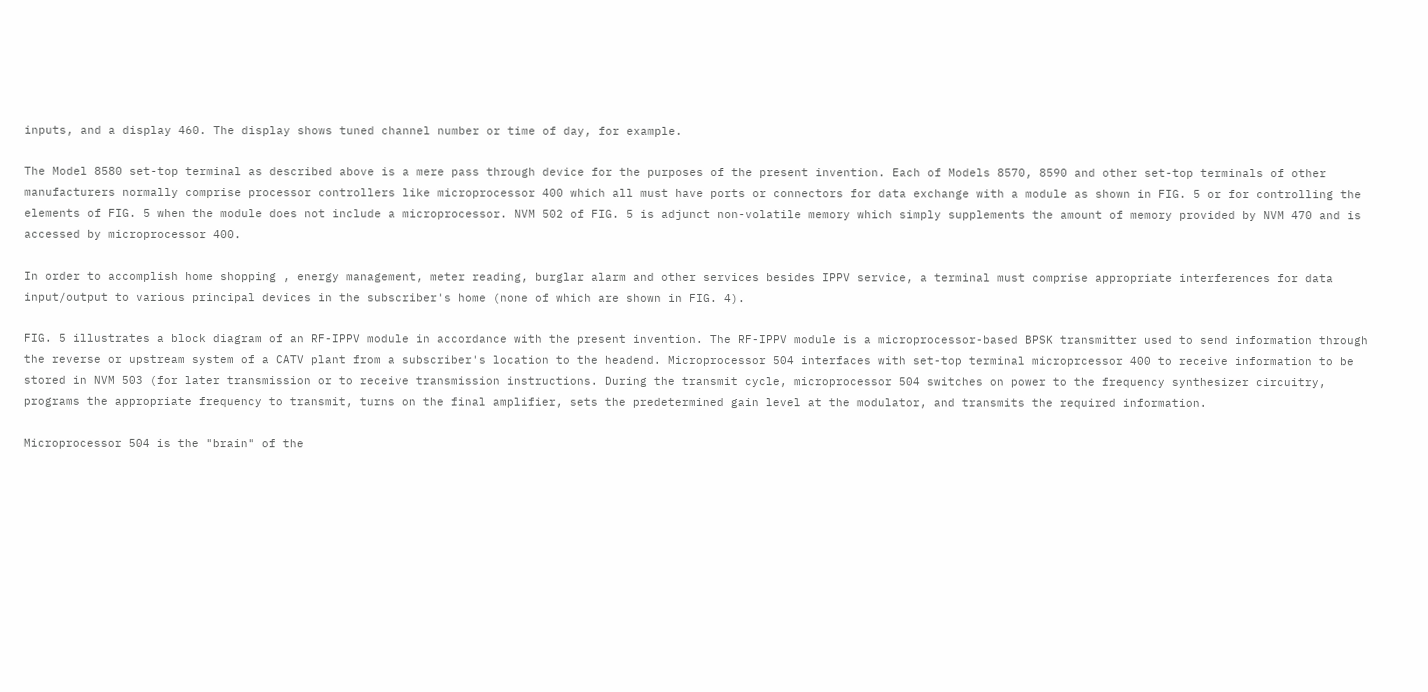inputs, and a display 460. The display shows tuned channel number or time of day, for example.

The Model 8580 set-top terminal as described above is a mere pass through device for the purposes of the present invention. Each of Models 8570, 8590 and other set-top terminals of other manufacturers normally comprise processor controllers like microprocessor 400 which all must have ports or connectors for data exchange with a module as shown in FIG. 5 or for controlling the elements of FIG. 5 when the module does not include a microprocessor. NVM 502 of FIG. 5 is adjunct non-volatile memory which simply supplements the amount of memory provided by NVM 470 and is accessed by microprocessor 400.

In order to accomplish home shopping , energy management, meter reading, burglar alarm and other services besides IPPV service, a terminal must comprise appropriate interferences for data input/output to various principal devices in the subscriber's home (none of which are shown in FIG. 4).

FIG. 5 illustrates a block diagram of an RF-IPPV module in accordance with the present invention. The RF-IPPV module is a microprocessor-based BPSK transmitter used to send information through the reverse or upstream system of a CATV plant from a subscriber's location to the headend. Microprocessor 504 interfaces with set-top terminal microprcessor 400 to receive information to be stored in NVM 503 (for later transmission or to receive transmission instructions. During the transmit cycle, microprocessor 504 switches on power to the frequency synthesizer circuitry, programs the appropriate frequency to transmit, turns on the final amplifier, sets the predetermined gain level at the modulator, and transmits the required information.

Microprocessor 504 is the "brain" of the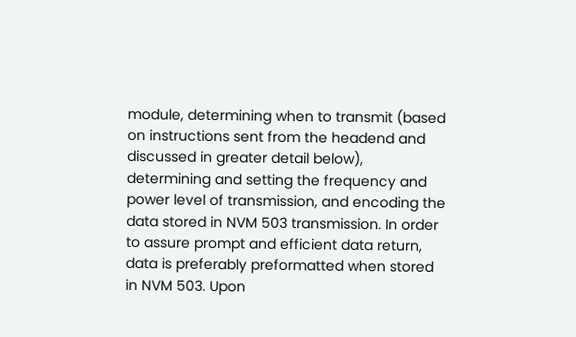module, determining when to transmit (based on instructions sent from the headend and discussed in greater detail below), determining and setting the frequency and power level of transmission, and encoding the data stored in NVM 503 transmission. In order to assure prompt and efficient data return, data is preferably preformatted when stored in NVM 503. Upon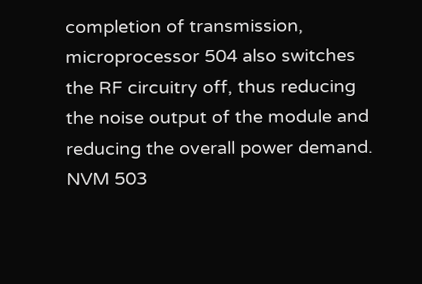completion of transmission, microprocessor 504 also switches the RF circuitry off, thus reducing the noise output of the module and reducing the overall power demand. NVM 503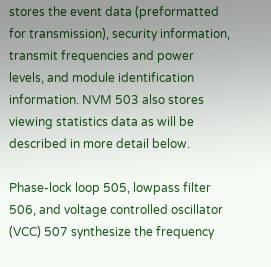stores the event data (preformatted for transmission), security information, transmit frequencies and power levels, and module identification information. NVM 503 also stores viewing statistics data as will be described in more detail below.

Phase-lock loop 505, lowpass filter 506, and voltage controlled oscillator (VCC) 507 synthesize the frequency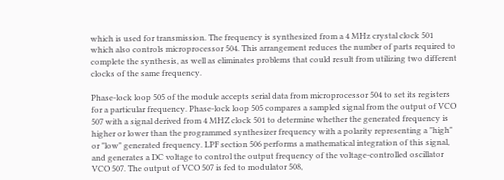which is used for transmission. The frequency is synthesized from a 4 MHz crystal clock 501 which also controls microprocessor 504. This arrangement reduces the number of parts required to complete the synthesis, as well as eliminates problems that could result from utilizing two different clocks of the same frequency.

Phase-lock loop 505 of the module accepts serial data from microprocessor 504 to set its registers for a particular frequency. Phase-lock loop 505 compares a sampled signal from the output of VCO 507 with a signal derived from 4 MHZ clock 501 to determine whether the generated frequency is higher or lower than the programmed synthesizer frequency with a polarity representing a "high" or "low" generated frequency. LPF section 506 performs a mathematical integration of this signal, and generates a DC voltage to control the output frequency of the voltage-controlled oscillator VCO 507. The output of VCO 507 is fed to modulator 508,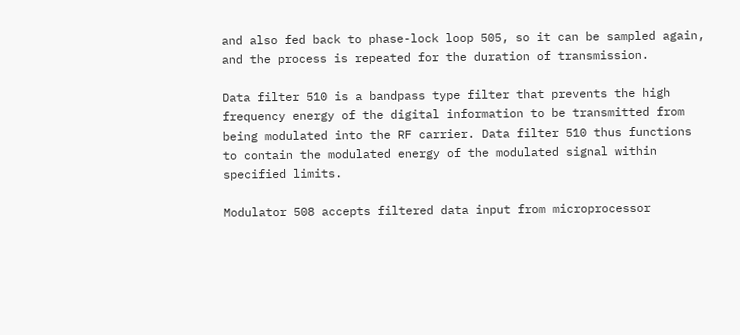and also fed back to phase-lock loop 505, so it can be sampled again, and the process is repeated for the duration of transmission.

Data filter 510 is a bandpass type filter that prevents the high frequency energy of the digital information to be transmitted from being modulated into the RF carrier. Data filter 510 thus functions to contain the modulated energy of the modulated signal within specified limits.

Modulator 508 accepts filtered data input from microprocessor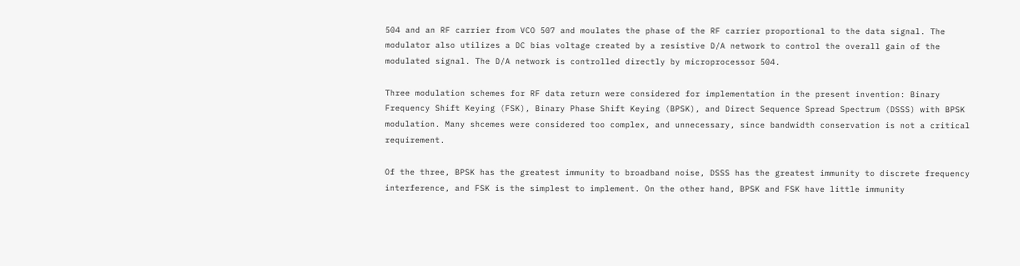504 and an RF carrier from VCO 507 and moulates the phase of the RF carrier proportional to the data signal. The modulator also utilizes a DC bias voltage created by a resistive D/A network to control the overall gain of the modulated signal. The D/A network is controlled directly by microprocessor 504.

Three modulation schemes for RF data return were considered for implementation in the present invention: Binary Frequency Shift Keying (FSK), Binary Phase Shift Keying (BPSK), and Direct Sequence Spread Spectrum (DSSS) with BPSK modulation. Many shcemes were considered too complex, and unnecessary, since bandwidth conservation is not a critical requirement.

Of the three, BPSK has the greatest immunity to broadband noise, DSSS has the greatest immunity to discrete frequency interference, and FSK is the simplest to implement. On the other hand, BPSK and FSK have little immunity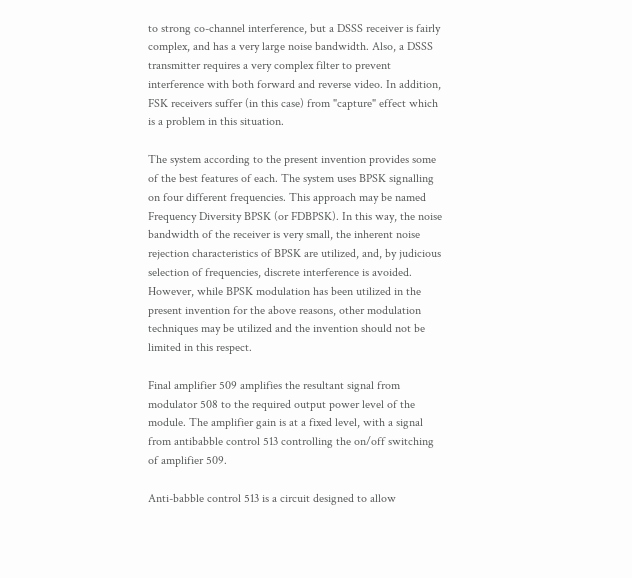to strong co-channel interference, but a DSSS receiver is fairly complex, and has a very large noise bandwidth. Also, a DSSS transmitter requires a very complex filter to prevent interference with both forward and reverse video. In addition, FSK receivers suffer (in this case) from "capture" effect which is a problem in this situation.

The system according to the present invention provides some of the best features of each. The system uses BPSK signalling on four different frequencies. This approach may be named Frequency Diversity BPSK (or FDBPSK). In this way, the noise bandwidth of the receiver is very small, the inherent noise rejection characteristics of BPSK are utilized, and, by judicious selection of frequencies, discrete interference is avoided. However, while BPSK modulation has been utilized in the present invention for the above reasons, other modulation techniques may be utilized and the invention should not be limited in this respect.

Final amplifier 509 amplifies the resultant signal from modulator 508 to the required output power level of the module. The amplifier gain is at a fixed level, with a signal from antibabble control 513 controlling the on/off switching of amplifier 509.

Anti-babble control 513 is a circuit designed to allow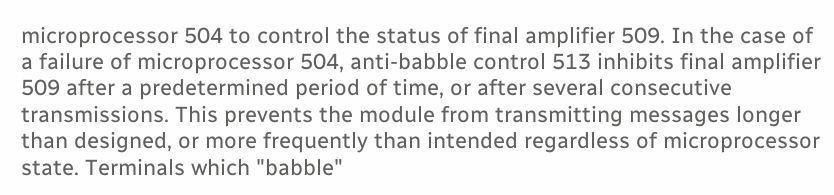microprocessor 504 to control the status of final amplifier 509. In the case of a failure of microprocessor 504, anti-babble control 513 inhibits final amplifier 509 after a predetermined period of time, or after several consecutive transmissions. This prevents the module from transmitting messages longer than designed, or more frequently than intended regardless of microprocessor state. Terminals which "babble"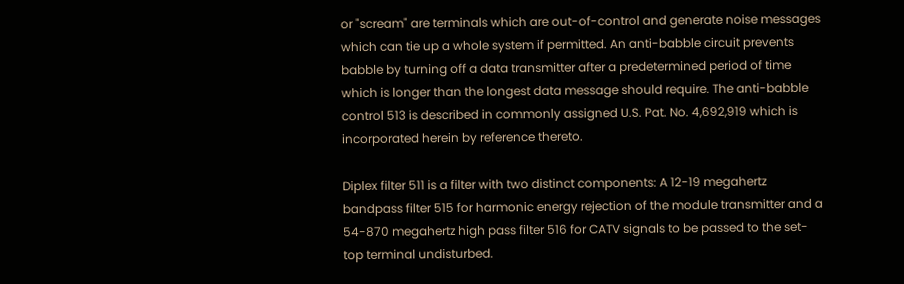or "scream" are terminals which are out-of-control and generate noise messages which can tie up a whole system if permitted. An anti-babble circuit prevents babble by turning off a data transmitter after a predetermined period of time which is longer than the longest data message should require. The anti-babble control 513 is described in commonly assigned U.S. Pat. No. 4,692,919 which is incorporated herein by reference thereto.

Diplex filter 511 is a filter with two distinct components: A 12-19 megahertz bandpass filter 515 for harmonic energy rejection of the module transmitter and a 54-870 megahertz high pass filter 516 for CATV signals to be passed to the set-top terminal undisturbed.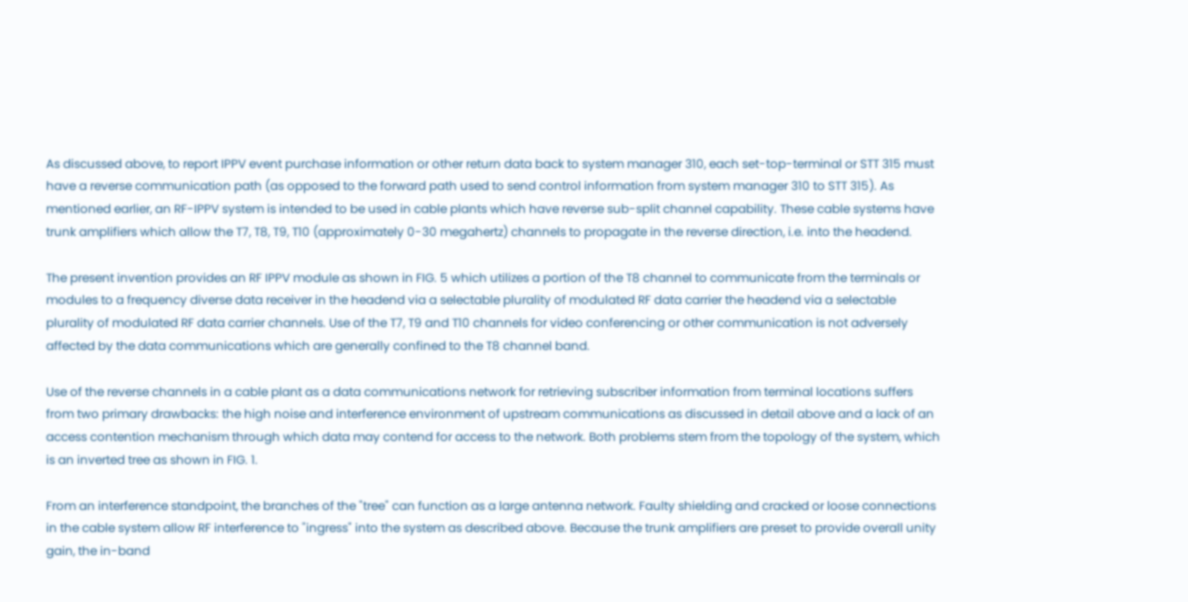As discussed above, to report IPPV event purchase information or other return data back to system manager 310, each set-top-terminal or STT 315 must have a reverse communication path (as opposed to the forward path used to send control information from system manager 310 to STT 315). As mentioned earlier, an RF-IPPV system is intended to be used in cable plants which have reverse sub-split channel capability. These cable systems have trunk amplifiers which allow the T7, T8, T9, T10 (approximately 0-30 megahertz) channels to propagate in the reverse direction, i.e. into the headend.

The present invention provides an RF IPPV module as shown in FIG. 5 which utilizes a portion of the T8 channel to communicate from the terminals or modules to a frequency diverse data receiver in the headend via a selectable plurality of modulated RF data carrier the headend via a selectable plurality of modulated RF data carrier channels. Use of the T7, T9 and T10 channels for video conferencing or other communication is not adversely affected by the data communications which are generally confined to the T8 channel band.

Use of the reverse channels in a cable plant as a data communications network for retrieving subscriber information from terminal locations suffers from two primary drawbacks: the high noise and interference environment of upstream communications as discussed in detail above and a lack of an access contention mechanism through which data may contend for access to the network. Both problems stem from the topology of the system, which is an inverted tree as shown in FIG. 1.

From an interference standpoint, the branches of the "tree" can function as a large antenna network. Faulty shielding and cracked or loose connections in the cable system allow RF interference to "ingress" into the system as described above. Because the trunk amplifiers are preset to provide overall unity gain, the in-band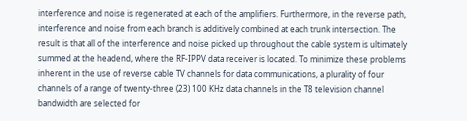interference and noise is regenerated at each of the amplifiers. Furthermore, in the reverse path, interference and noise from each branch is additively combined at each trunk intersection. The result is that all of the interference and noise picked up throughout the cable system is ultimately summed at the headend, where the RF-IPPV data receiver is located. To minimize these problems inherent in the use of reverse cable TV channels for data communications, a plurality of four channels of a range of twenty-three (23) 100 KHz data channels in the T8 television channel bandwidth are selected for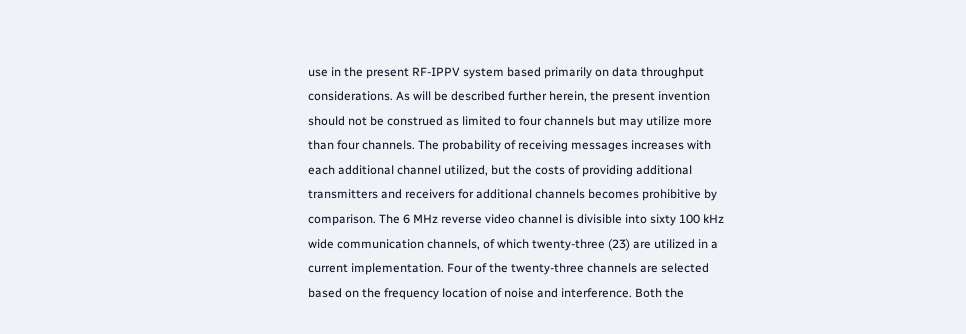use in the present RF-IPPV system based primarily on data throughput considerations. As will be described further herein, the present invention should not be construed as limited to four channels but may utilize more than four channels. The probability of receiving messages increases with each additional channel utilized, but the costs of providing additional transmitters and receivers for additional channels becomes prohibitive by comparison. The 6 MHz reverse video channel is divisible into sixty 100 kHz wide communication channels, of which twenty-three (23) are utilized in a current implementation. Four of the twenty-three channels are selected based on the frequency location of noise and interference. Both the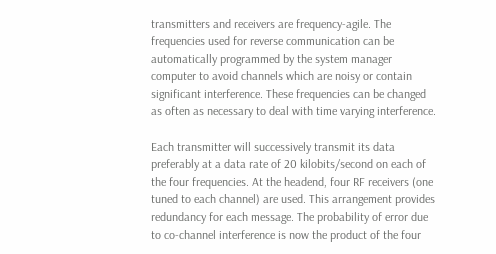transmitters and receivers are frequency-agile. The frequencies used for reverse communication can be automatically programmed by the system manager computer to avoid channels which are noisy or contain significant interference. These frequencies can be changed as often as necessary to deal with time varying interference.

Each transmitter will successively transmit its data preferably at a data rate of 20 kilobits/second on each of the four frequencies. At the headend, four RF receivers (one tuned to each channel) are used. This arrangement provides redundancy for each message. The probability of error due to co-channel interference is now the product of the four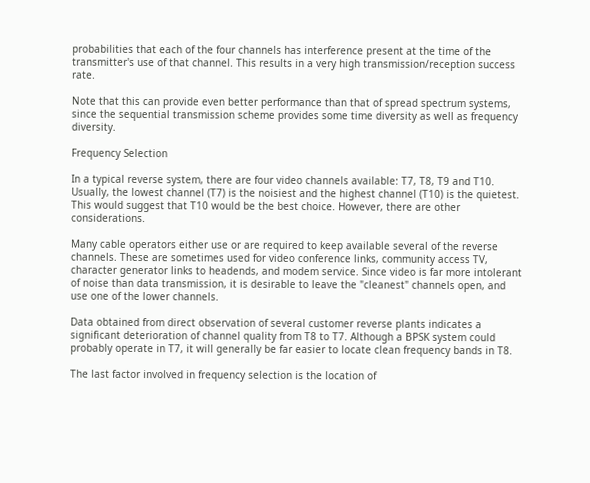probabilities that each of the four channels has interference present at the time of the transmitter's use of that channel. This results in a very high transmission/reception success rate.

Note that this can provide even better performance than that of spread spectrum systems, since the sequential transmission scheme provides some time diversity as well as frequency diversity.

Frequency Selection

In a typical reverse system, there are four video channels available: T7, T8, T9 and T10. Usually, the lowest channel (T7) is the noisiest and the highest channel (T10) is the quietest. This would suggest that T10 would be the best choice. However, there are other considerations.

Many cable operators either use or are required to keep available several of the reverse channels. These are sometimes used for video conference links, community access TV, character generator links to headends, and modem service. Since video is far more intolerant of noise than data transmission, it is desirable to leave the "cleanest" channels open, and use one of the lower channels.

Data obtained from direct observation of several customer reverse plants indicates a significant deterioration of channel quality from T8 to T7. Although a BPSK system could probably operate in T7, it will generally be far easier to locate clean frequency bands in T8.

The last factor involved in frequency selection is the location of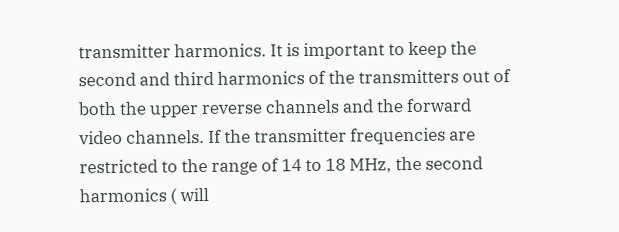transmitter harmonics. It is important to keep the second and third harmonics of the transmitters out of both the upper reverse channels and the forward video channels. If the transmitter frequencies are restricted to the range of 14 to 18 MHz, the second harmonics ( will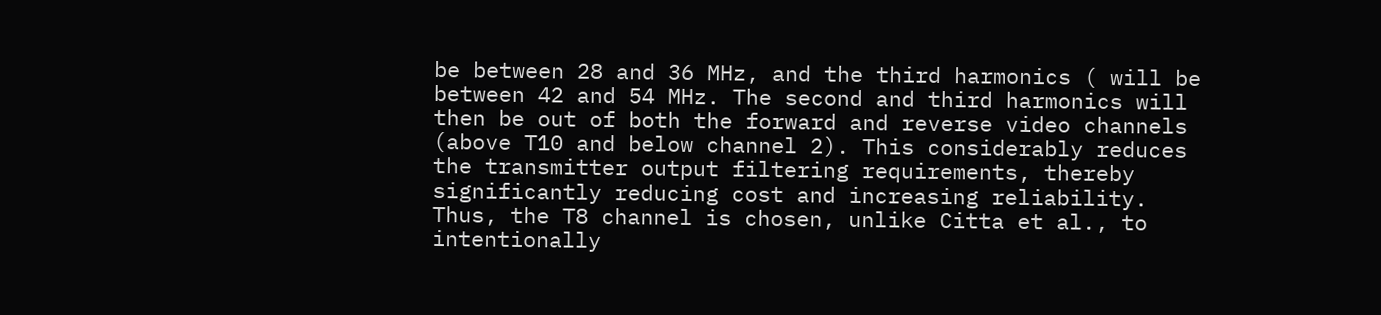be between 28 and 36 MHz, and the third harmonics ( will be between 42 and 54 MHz. The second and third harmonics will then be out of both the forward and reverse video channels (above T10 and below channel 2). This considerably reduces the transmitter output filtering requirements, thereby significantly reducing cost and increasing reliability. Thus, the T8 channel is chosen, unlike Citta et al., to intentionally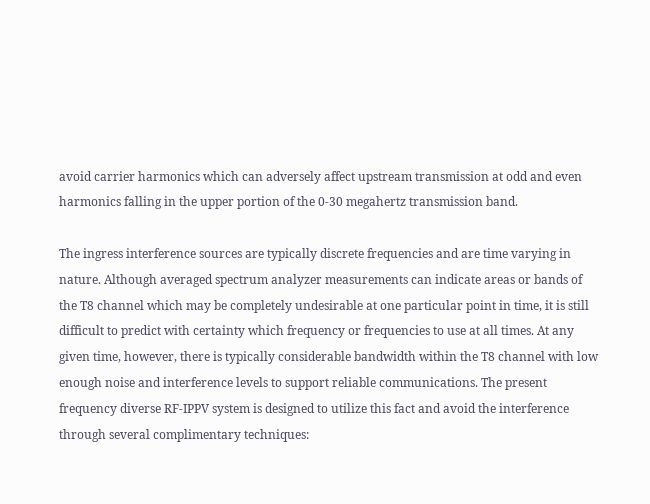avoid carrier harmonics which can adversely affect upstream transmission at odd and even harmonics falling in the upper portion of the 0-30 megahertz transmission band.

The ingress interference sources are typically discrete frequencies and are time varying in nature. Although averaged spectrum analyzer measurements can indicate areas or bands of the T8 channel which may be completely undesirable at one particular point in time, it is still difficult to predict with certainty which frequency or frequencies to use at all times. At any given time, however, there is typically considerable bandwidth within the T8 channel with low enough noise and interference levels to support reliable communications. The present frequency diverse RF-IPPV system is designed to utilize this fact and avoid the interference through several complimentary techniques: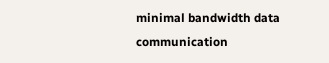minimal bandwidth data communication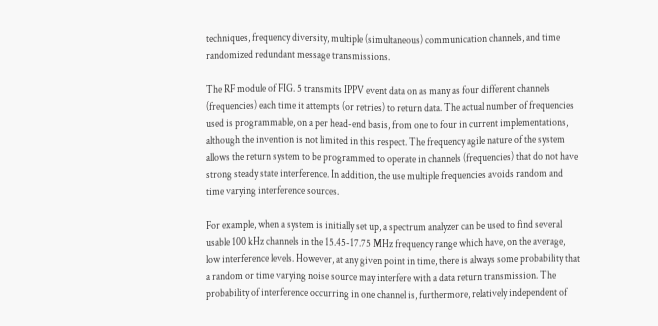techniques, frequency diversity, multiple (simultaneous) communication channels, and time randomized redundant message transmissions.

The RF module of FIG. 5 transmits IPPV event data on as many as four different channels (frequencies) each time it attempts (or retries) to return data. The actual number of frequencies used is programmable, on a per head-end basis, from one to four in current implementations, although the invention is not limited in this respect. The frequency agile nature of the system allows the return system to be programmed to operate in channels (frequencies) that do not have strong steady state interference. In addition, the use multiple frequencies avoids random and time varying interference sources.

For example, when a system is initially set up, a spectrum analyzer can be used to find several usable 100 kHz channels in the 15.45-17.75 MHz frequency range which have, on the average, low interference levels. However, at any given point in time, there is always some probability that a random or time varying noise source may interfere with a data return transmission. The probability of interference occurring in one channel is, furthermore, relatively independent of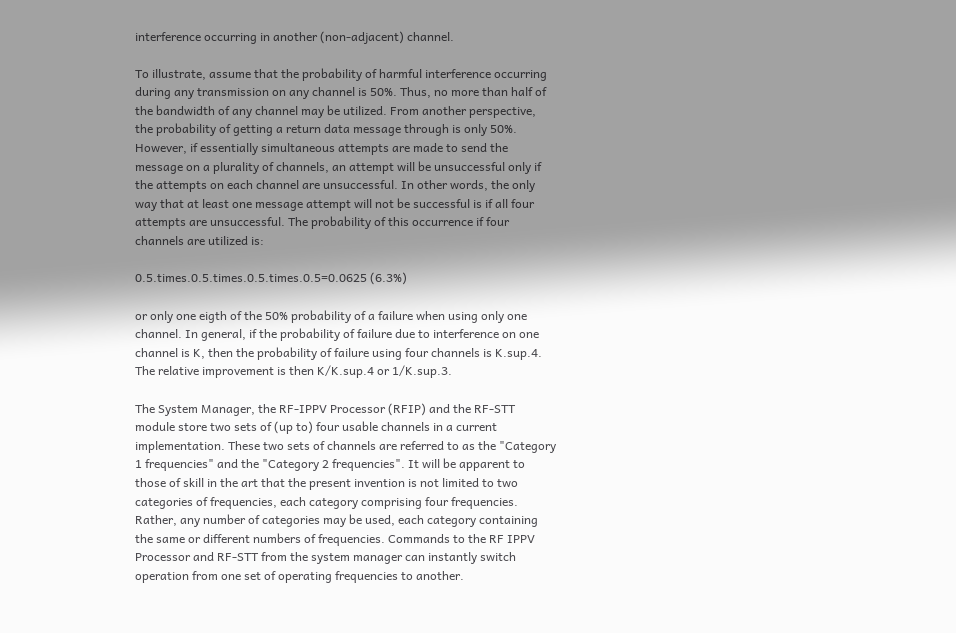interference occurring in another (non-adjacent) channel.

To illustrate, assume that the probability of harmful interference occurring during any transmission on any channel is 50%. Thus, no more than half of the bandwidth of any channel may be utilized. From another perspective, the probability of getting a return data message through is only 50%. However, if essentially simultaneous attempts are made to send the message on a plurality of channels, an attempt will be unsuccessful only if the attempts on each channel are unsuccessful. In other words, the only way that at least one message attempt will not be successful is if all four attempts are unsuccessful. The probability of this occurrence if four channels are utilized is:

0.5.times.0.5.times.0.5.times.0.5=0.0625 (6.3%)

or only one eigth of the 50% probability of a failure when using only one channel. In general, if the probability of failure due to interference on one channel is K, then the probability of failure using four channels is K.sup.4. The relative improvement is then K/K.sup.4 or 1/K.sup.3.

The System Manager, the RF-IPPV Processor (RFIP) and the RF-STT module store two sets of (up to) four usable channels in a current implementation. These two sets of channels are referred to as the "Category 1 frequencies" and the "Category 2 frequencies". It will be apparent to those of skill in the art that the present invention is not limited to two categories of frequencies, each category comprising four frequencies. Rather, any number of categories may be used, each category containing the same or different numbers of frequencies. Commands to the RF IPPV Processor and RF-STT from the system manager can instantly switch operation from one set of operating frequencies to another.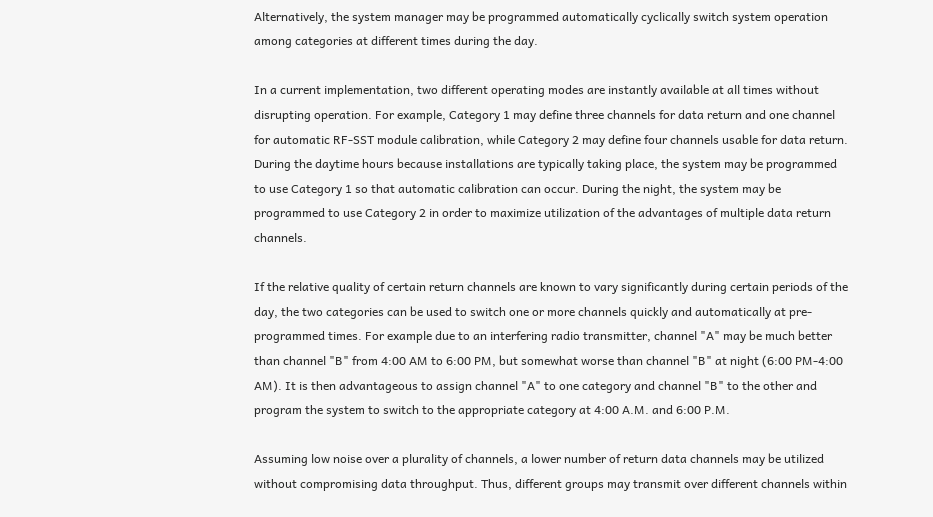Alternatively, the system manager may be programmed automatically cyclically switch system operation among categories at different times during the day.

In a current implementation, two different operating modes are instantly available at all times without disrupting operation. For example, Category 1 may define three channels for data return and one channel for automatic RF-SST module calibration, while Category 2 may define four channels usable for data return. During the daytime hours because installations are typically taking place, the system may be programmed to use Category 1 so that automatic calibration can occur. During the night, the system may be programmed to use Category 2 in order to maximize utilization of the advantages of multiple data return channels.

If the relative quality of certain return channels are known to vary significantly during certain periods of the day, the two categories can be used to switch one or more channels quickly and automatically at pre-programmed times. For example due to an interfering radio transmitter, channel "A" may be much better than channel "B" from 4:00 AM to 6:00 PM, but somewhat worse than channel "B" at night (6:00 PM-4:00 AM). It is then advantageous to assign channel "A" to one category and channel "B" to the other and program the system to switch to the appropriate category at 4:00 A.M. and 6:00 P.M.

Assuming low noise over a plurality of channels, a lower number of return data channels may be utilized without compromising data throughput. Thus, different groups may transmit over different channels within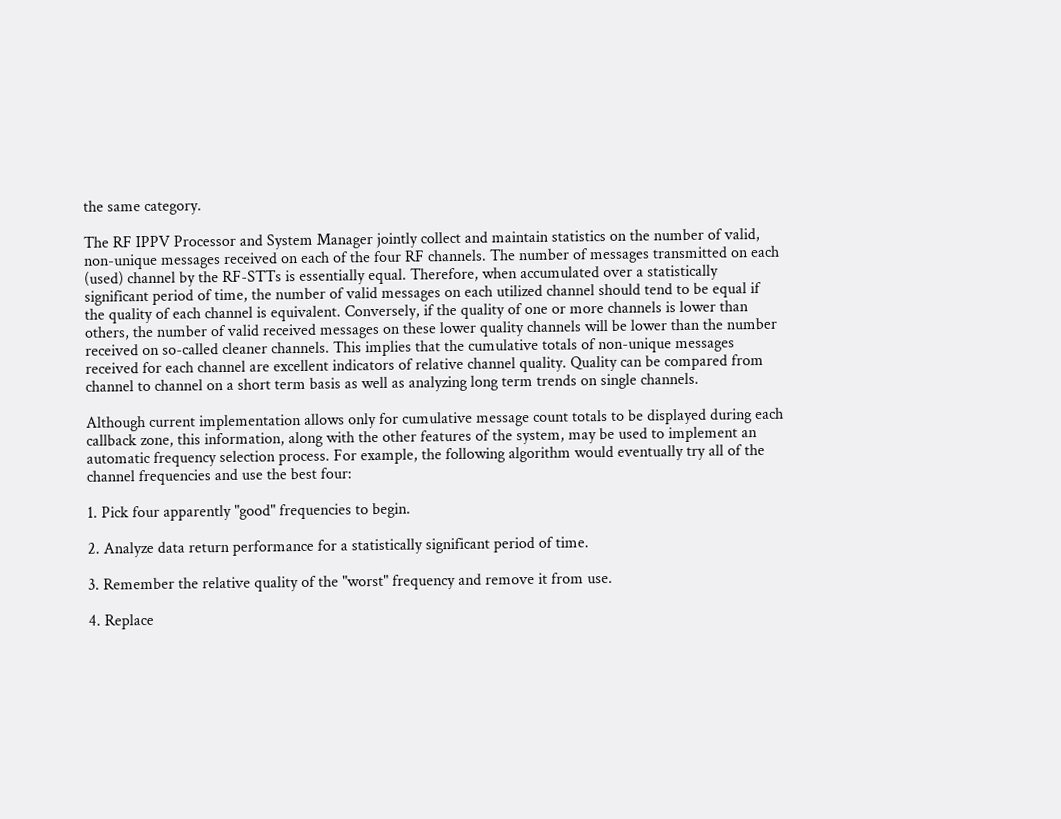the same category.

The RF IPPV Processor and System Manager jointly collect and maintain statistics on the number of valid, non-unique messages received on each of the four RF channels. The number of messages transmitted on each (used) channel by the RF-STTs is essentially equal. Therefore, when accumulated over a statistically significant period of time, the number of valid messages on each utilized channel should tend to be equal if the quality of each channel is equivalent. Conversely, if the quality of one or more channels is lower than others, the number of valid received messages on these lower quality channels will be lower than the number received on so-called cleaner channels. This implies that the cumulative totals of non-unique messages received for each channel are excellent indicators of relative channel quality. Quality can be compared from channel to channel on a short term basis as well as analyzing long term trends on single channels.

Although current implementation allows only for cumulative message count totals to be displayed during each callback zone, this information, along with the other features of the system, may be used to implement an automatic frequency selection process. For example, the following algorithm would eventually try all of the channel frequencies and use the best four:

1. Pick four apparently "good" frequencies to begin.

2. Analyze data return performance for a statistically significant period of time.

3. Remember the relative quality of the "worst" frequency and remove it from use.

4. Replace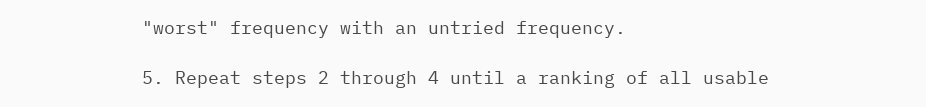"worst" frequency with an untried frequency.

5. Repeat steps 2 through 4 until a ranking of all usable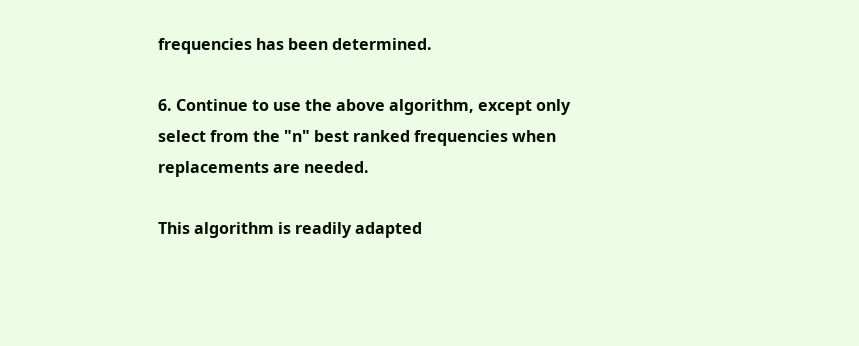frequencies has been determined.

6. Continue to use the above algorithm, except only select from the "n" best ranked frequencies when replacements are needed.

This algorithm is readily adapted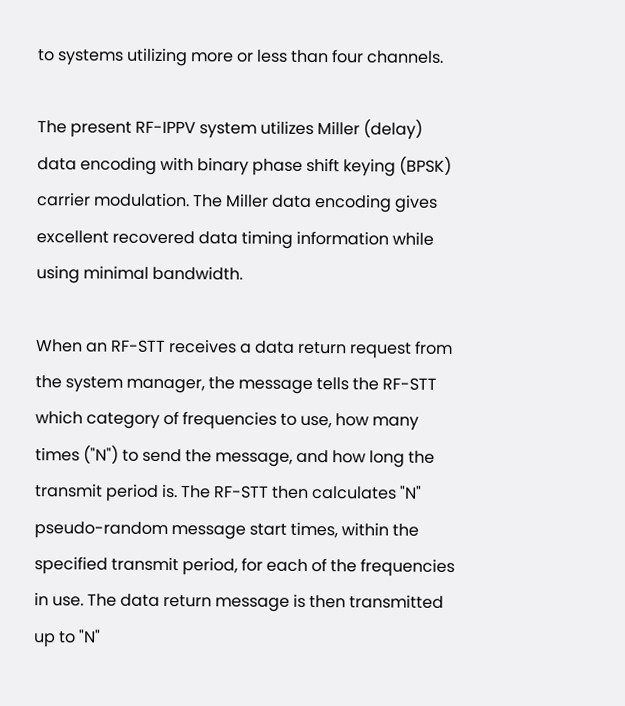to systems utilizing more or less than four channels.

The present RF-IPPV system utilizes Miller (delay) data encoding with binary phase shift keying (BPSK) carrier modulation. The Miller data encoding gives excellent recovered data timing information while using minimal bandwidth.

When an RF-STT receives a data return request from the system manager, the message tells the RF-STT which category of frequencies to use, how many times ("N") to send the message, and how long the transmit period is. The RF-STT then calculates "N" pseudo-random message start times, within the specified transmit period, for each of the frequencies in use. The data return message is then transmitted up to "N"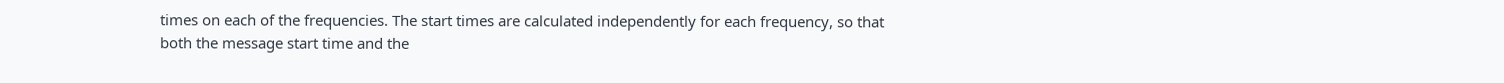times on each of the frequencies. The start times are calculated independently for each frequency, so that both the message start time and the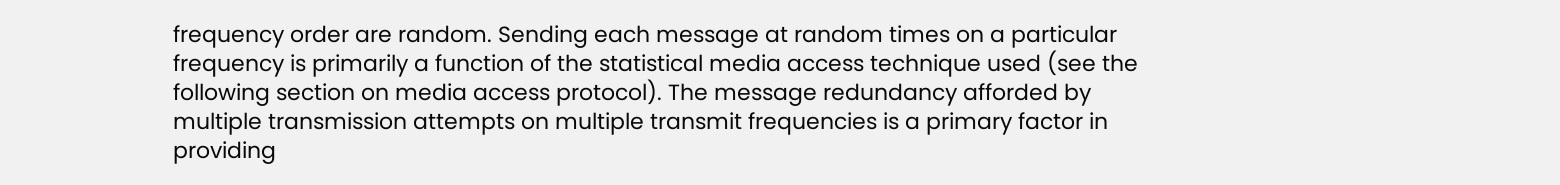frequency order are random. Sending each message at random times on a particular frequency is primarily a function of the statistical media access technique used (see the following section on media access protocol). The message redundancy afforded by multiple transmission attempts on multiple transmit frequencies is a primary factor in providing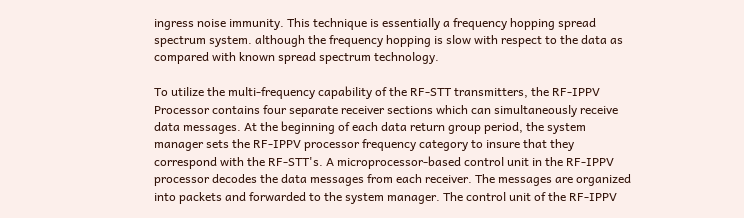ingress noise immunity. This technique is essentially a frequency hopping spread spectrum system. although the frequency hopping is slow with respect to the data as compared with known spread spectrum technology.

To utilize the multi-frequency capability of the RF-STT transmitters, the RF-IPPV Processor contains four separate receiver sections which can simultaneously receive data messages. At the beginning of each data return group period, the system manager sets the RF-IPPV processor frequency category to insure that they correspond with the RF-STT's. A microprocessor-based control unit in the RF-IPPV processor decodes the data messages from each receiver. The messages are organized into packets and forwarded to the system manager. The control unit of the RF-IPPV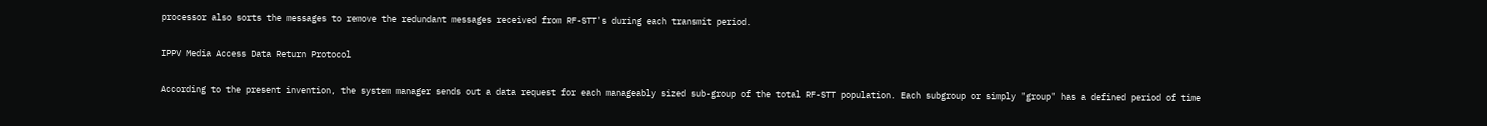processor also sorts the messages to remove the redundant messages received from RF-STT's during each transmit period.

IPPV Media Access Data Return Protocol

According to the present invention, the system manager sends out a data request for each manageably sized sub-group of the total RF-STT population. Each subgroup or simply "group" has a defined period of time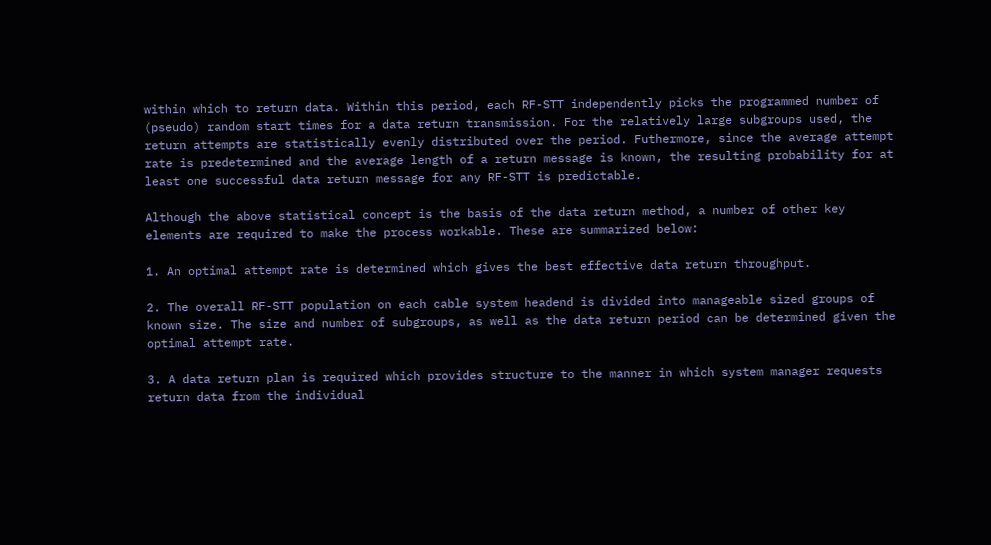within which to return data. Within this period, each RF-STT independently picks the programmed number of (pseudo) random start times for a data return transmission. For the relatively large subgroups used, the return attempts are statistically evenly distributed over the period. Futhermore, since the average attempt rate is predetermined and the average length of a return message is known, the resulting probability for at least one successful data return message for any RF-STT is predictable.

Although the above statistical concept is the basis of the data return method, a number of other key elements are required to make the process workable. These are summarized below:

1. An optimal attempt rate is determined which gives the best effective data return throughput.

2. The overall RF-STT population on each cable system headend is divided into manageable sized groups of known size. The size and number of subgroups, as well as the data return period can be determined given the optimal attempt rate.

3. A data return plan is required which provides structure to the manner in which system manager requests return data from the individual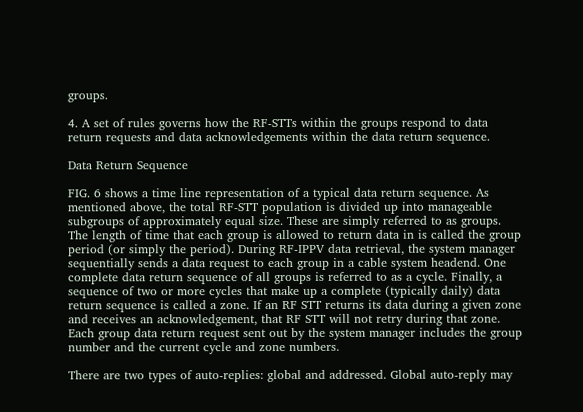groups.

4. A set of rules governs how the RF-STTs within the groups respond to data return requests and data acknowledgements within the data return sequence.

Data Return Sequence

FIG. 6 shows a time line representation of a typical data return sequence. As mentioned above, the total RF-STT population is divided up into manageable subgroups of approximately equal size. These are simply referred to as groups. The length of time that each group is allowed to return data in is called the group period (or simply the period). During RF-IPPV data retrieval, the system manager sequentially sends a data request to each group in a cable system headend. One complete data return sequence of all groups is referred to as a cycle. Finally, a sequence of two or more cycles that make up a complete (typically daily) data return sequence is called a zone. If an RF STT returns its data during a given zone and receives an acknowledgement, that RF STT will not retry during that zone. Each group data return request sent out by the system manager includes the group number and the current cycle and zone numbers.

There are two types of auto-replies: global and addressed. Global auto-reply may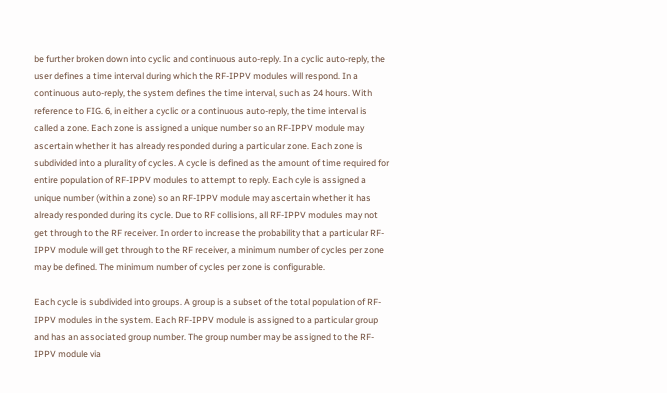be further broken down into cyclic and continuous auto-reply. In a cyclic auto-reply, the user defines a time interval during which the RF-IPPV modules will respond. In a continuous auto-reply, the system defines the time interval, such as 24 hours. With reference to FIG. 6, in either a cyclic or a continuous auto-reply, the time interval is called a zone. Each zone is assigned a unique number so an RF-IPPV module may ascertain whether it has already responded during a particular zone. Each zone is subdivided into a plurality of cycles. A cycle is defined as the amount of time required for entire population of RF-IPPV modules to attempt to reply. Each cyle is assigned a unique number (within a zone) so an RF-IPPV module may ascertain whether it has already responded during its cycle. Due to RF collisions, all RF-IPPV modules may not get through to the RF receiver. In order to increase the probability that a particular RF-IPPV module will get through to the RF receiver, a minimum number of cycles per zone may be defined. The minimum number of cycles per zone is configurable.

Each cycle is subdivided into groups. A group is a subset of the total population of RF-IPPV modules in the system. Each RF-IPPV module is assigned to a particular group and has an associated group number. The group number may be assigned to the RF-IPPV module via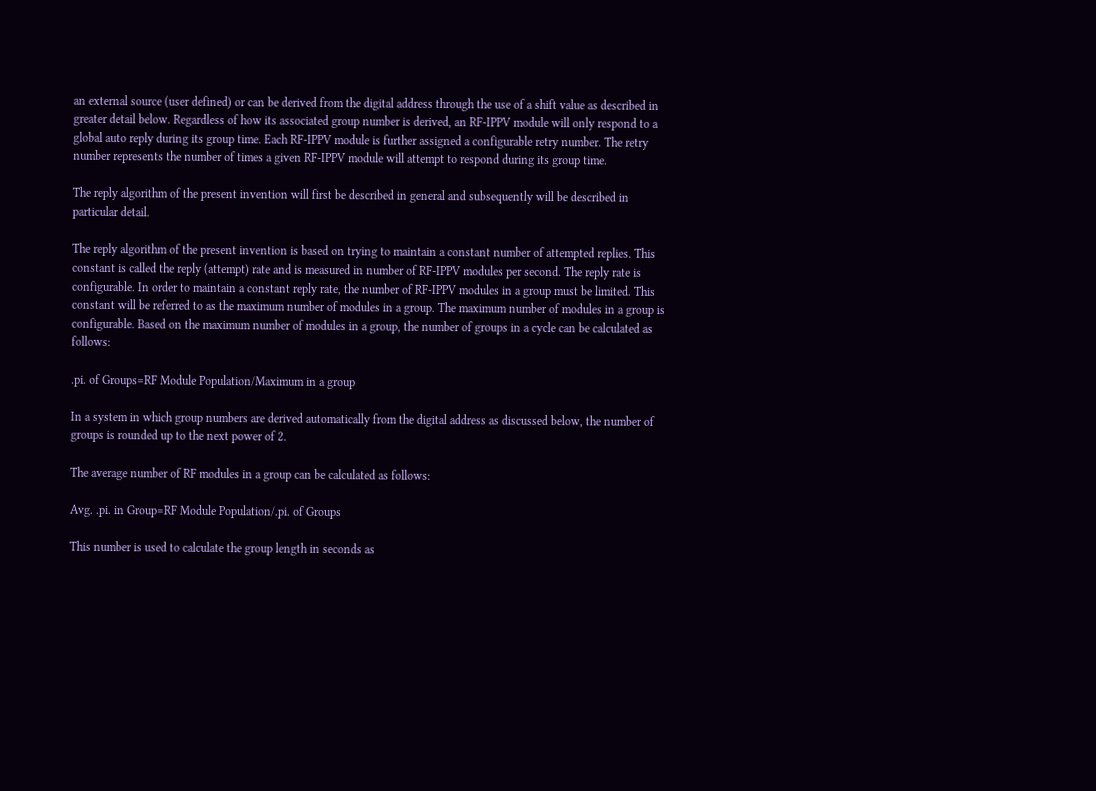an external source (user defined) or can be derived from the digital address through the use of a shift value as described in greater detail below. Regardless of how its associated group number is derived, an RF-IPPV module will only respond to a global auto reply during its group time. Each RF-IPPV module is further assigned a configurable retry number. The retry number represents the number of times a given RF-IPPV module will attempt to respond during its group time.

The reply algorithm of the present invention will first be described in general and subsequently will be described in particular detail.

The reply algorithm of the present invention is based on trying to maintain a constant number of attempted replies. This constant is called the reply (attempt) rate and is measured in number of RF-IPPV modules per second. The reply rate is configurable. In order to maintain a constant reply rate, the number of RF-IPPV modules in a group must be limited. This constant will be referred to as the maximum number of modules in a group. The maximum number of modules in a group is configurable. Based on the maximum number of modules in a group, the number of groups in a cycle can be calculated as follows:

.pi. of Groups=RF Module Population/Maximum in a group

In a system in which group numbers are derived automatically from the digital address as discussed below, the number of groups is rounded up to the next power of 2.

The average number of RF modules in a group can be calculated as follows:

Avg. .pi. in Group=RF Module Population/.pi. of Groups

This number is used to calculate the group length in seconds as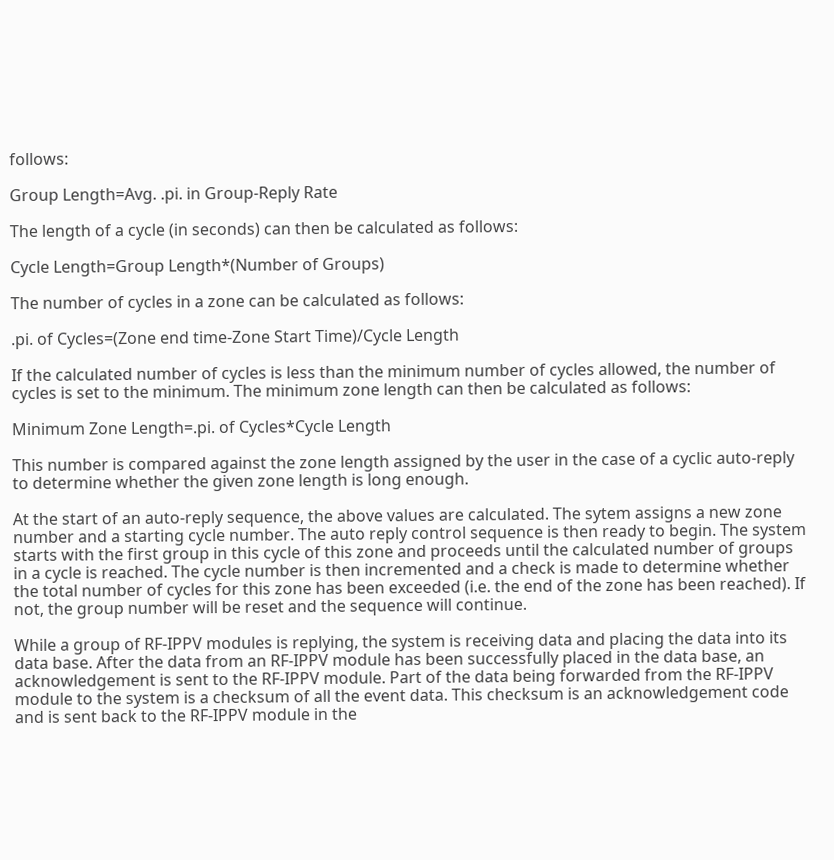follows:

Group Length=Avg. .pi. in Group-Reply Rate

The length of a cycle (in seconds) can then be calculated as follows:

Cycle Length=Group Length*(Number of Groups)

The number of cycles in a zone can be calculated as follows:

.pi. of Cycles=(Zone end time-Zone Start Time)/Cycle Length

If the calculated number of cycles is less than the minimum number of cycles allowed, the number of cycles is set to the minimum. The minimum zone length can then be calculated as follows:

Minimum Zone Length=.pi. of Cycles*Cycle Length

This number is compared against the zone length assigned by the user in the case of a cyclic auto-reply to determine whether the given zone length is long enough.

At the start of an auto-reply sequence, the above values are calculated. The sytem assigns a new zone number and a starting cycle number. The auto reply control sequence is then ready to begin. The system starts with the first group in this cycle of this zone and proceeds until the calculated number of groups in a cycle is reached. The cycle number is then incremented and a check is made to determine whether the total number of cycles for this zone has been exceeded (i.e. the end of the zone has been reached). If not, the group number will be reset and the sequence will continue.

While a group of RF-IPPV modules is replying, the system is receiving data and placing the data into its data base. After the data from an RF-IPPV module has been successfully placed in the data base, an acknowledgement is sent to the RF-IPPV module. Part of the data being forwarded from the RF-IPPV module to the system is a checksum of all the event data. This checksum is an acknowledgement code and is sent back to the RF-IPPV module in the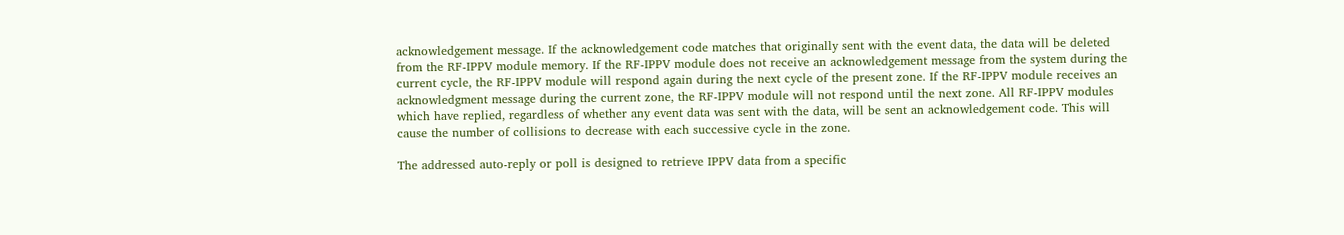acknowledgement message. If the acknowledgement code matches that originally sent with the event data, the data will be deleted from the RF-IPPV module memory. If the RF-IPPV module does not receive an acknowledgement message from the system during the current cycle, the RF-IPPV module will respond again during the next cycle of the present zone. If the RF-IPPV module receives an acknowledgment message during the current zone, the RF-IPPV module will not respond until the next zone. All RF-IPPV modules which have replied, regardless of whether any event data was sent with the data, will be sent an acknowledgement code. This will cause the number of collisions to decrease with each successive cycle in the zone.

The addressed auto-reply or poll is designed to retrieve IPPV data from a specific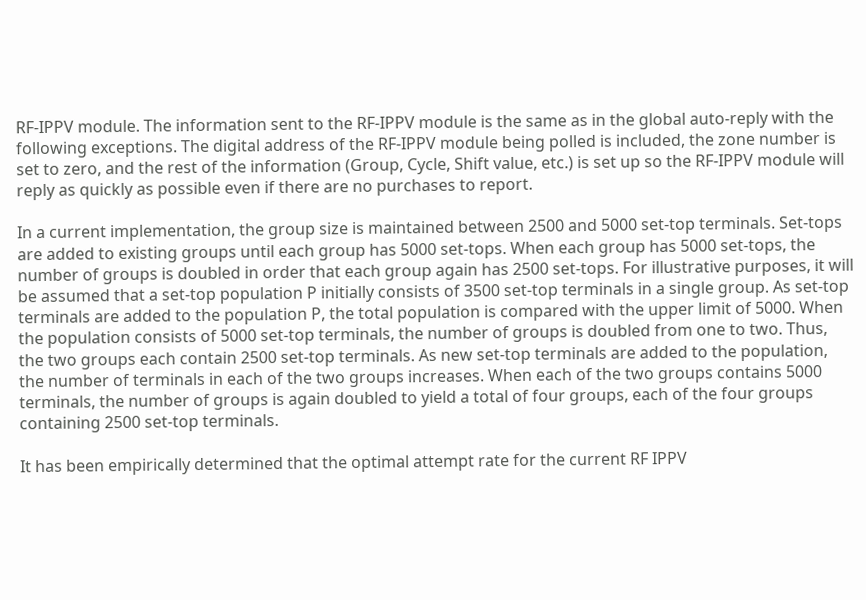RF-IPPV module. The information sent to the RF-IPPV module is the same as in the global auto-reply with the following exceptions. The digital address of the RF-IPPV module being polled is included, the zone number is set to zero, and the rest of the information (Group, Cycle, Shift value, etc.) is set up so the RF-IPPV module will reply as quickly as possible even if there are no purchases to report.

In a current implementation, the group size is maintained between 2500 and 5000 set-top terminals. Set-tops are added to existing groups until each group has 5000 set-tops. When each group has 5000 set-tops, the number of groups is doubled in order that each group again has 2500 set-tops. For illustrative purposes, it will be assumed that a set-top population P initially consists of 3500 set-top terminals in a single group. As set-top terminals are added to the population P, the total population is compared with the upper limit of 5000. When the population consists of 5000 set-top terminals, the number of groups is doubled from one to two. Thus, the two groups each contain 2500 set-top terminals. As new set-top terminals are added to the population, the number of terminals in each of the two groups increases. When each of the two groups contains 5000 terminals, the number of groups is again doubled to yield a total of four groups, each of the four groups containing 2500 set-top terminals.

It has been empirically determined that the optimal attempt rate for the current RF IPPV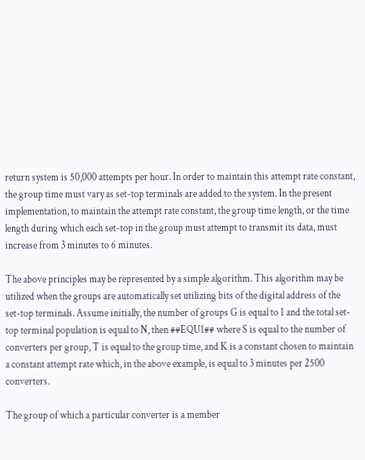return system is 50,000 attempts per hour. In order to maintain this attempt rate constant, the group time must vary as set-top terminals are added to the system. In the present implementation, to maintain the attempt rate constant, the group time length, or the time length during which each set-top in the group must attempt to transmit its data, must increase from 3 minutes to 6 minutes.

The above principles may be represented by a simple algorithm. This algorithm may be utilized when the groups are automatically set utilizing bits of the digital address of the set-top terminals. Assume initially, the number of groups G is equal to 1 and the total set-top terminal population is equal to N, then ##EQU1## where S is equal to the number of converters per group, T is equal to the group time, and K is a constant chosen to maintain a constant attempt rate which, in the above example, is equal to 3 minutes per 2500 converters.

The group of which a particular converter is a member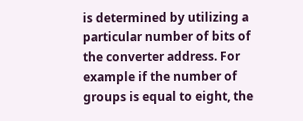is determined by utilizing a particular number of bits of the converter address. For example if the number of groups is equal to eight, the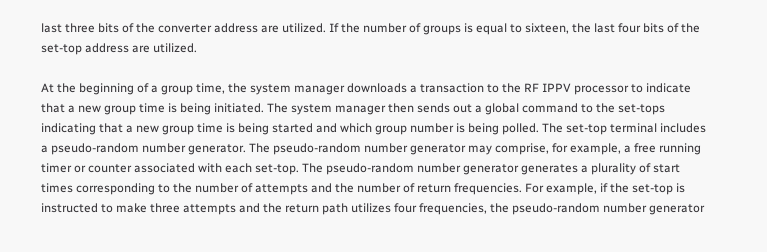last three bits of the converter address are utilized. If the number of groups is equal to sixteen, the last four bits of the set-top address are utilized.

At the beginning of a group time, the system manager downloads a transaction to the RF IPPV processor to indicate that a new group time is being initiated. The system manager then sends out a global command to the set-tops indicating that a new group time is being started and which group number is being polled. The set-top terminal includes a pseudo-random number generator. The pseudo-random number generator may comprise, for example, a free running timer or counter associated with each set-top. The pseudo-random number generator generates a plurality of start times corresponding to the number of attempts and the number of return frequencies. For example, if the set-top is instructed to make three attempts and the return path utilizes four frequencies, the pseudo-random number generator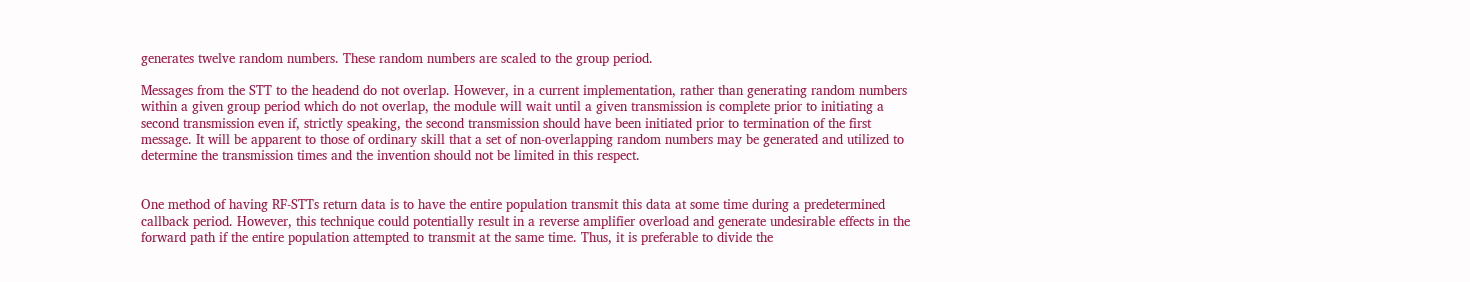generates twelve random numbers. These random numbers are scaled to the group period.

Messages from the STT to the headend do not overlap. However, in a current implementation, rather than generating random numbers within a given group period which do not overlap, the module will wait until a given transmission is complete prior to initiating a second transmission even if, strictly speaking, the second transmission should have been initiated prior to termination of the first message. It will be apparent to those of ordinary skill that a set of non-overlapping random numbers may be generated and utilized to determine the transmission times and the invention should not be limited in this respect.


One method of having RF-STTs return data is to have the entire population transmit this data at some time during a predetermined callback period. However, this technique could potentially result in a reverse amplifier overload and generate undesirable effects in the forward path if the entire population attempted to transmit at the same time. Thus, it is preferable to divide the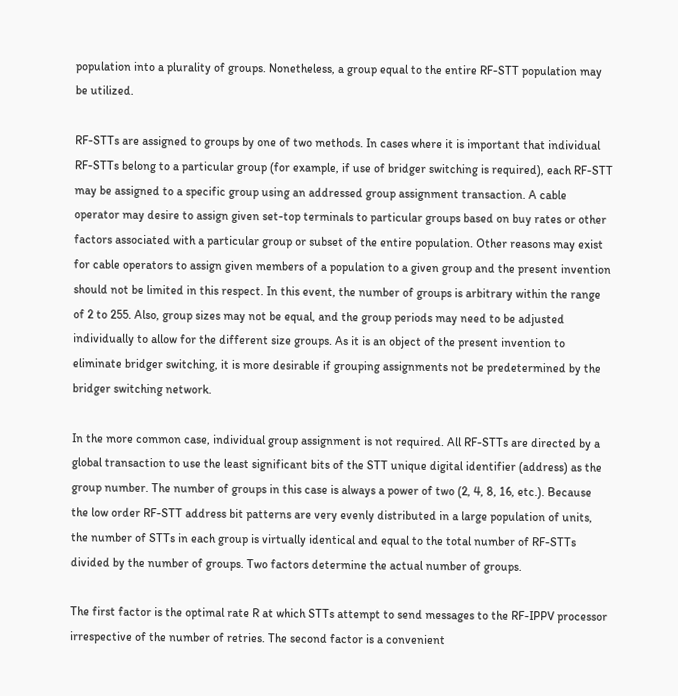population into a plurality of groups. Nonetheless, a group equal to the entire RF-STT population may be utilized.

RF-STTs are assigned to groups by one of two methods. In cases where it is important that individual RF-STTs belong to a particular group (for example, if use of bridger switching is required), each RF-STT may be assigned to a specific group using an addressed group assignment transaction. A cable operator may desire to assign given set-top terminals to particular groups based on buy rates or other factors associated with a particular group or subset of the entire population. Other reasons may exist for cable operators to assign given members of a population to a given group and the present invention should not be limited in this respect. In this event, the number of groups is arbitrary within the range of 2 to 255. Also, group sizes may not be equal, and the group periods may need to be adjusted individually to allow for the different size groups. As it is an object of the present invention to eliminate bridger switching, it is more desirable if grouping assignments not be predetermined by the bridger switching network.

In the more common case, individual group assignment is not required. All RF-STTs are directed by a global transaction to use the least significant bits of the STT unique digital identifier (address) as the group number. The number of groups in this case is always a power of two (2, 4, 8, 16, etc.). Because the low order RF-STT address bit patterns are very evenly distributed in a large population of units, the number of STTs in each group is virtually identical and equal to the total number of RF-STTs divided by the number of groups. Two factors determine the actual number of groups.

The first factor is the optimal rate R at which STTs attempt to send messages to the RF-IPPV processor irrespective of the number of retries. The second factor is a convenient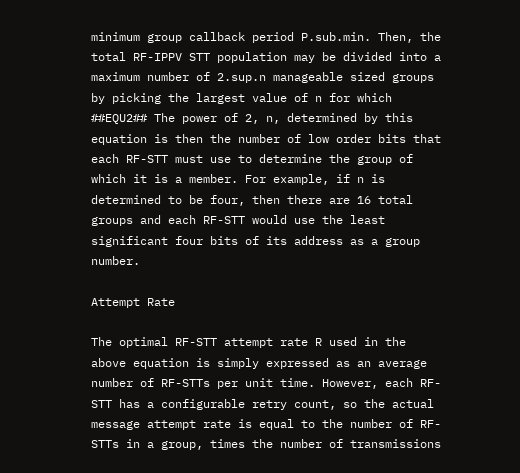minimum group callback period P.sub.min. Then, the total RF-IPPV STT population may be divided into a maximum number of 2.sup.n manageable sized groups by picking the largest value of n for which ##EQU2## The power of 2, n, determined by this equation is then the number of low order bits that each RF-STT must use to determine the group of which it is a member. For example, if n is determined to be four, then there are 16 total groups and each RF-STT would use the least significant four bits of its address as a group number.

Attempt Rate

The optimal RF-STT attempt rate R used in the above equation is simply expressed as an average number of RF-STTs per unit time. However, each RF-STT has a configurable retry count, so the actual message attempt rate is equal to the number of RF-STTs in a group, times the number of transmissions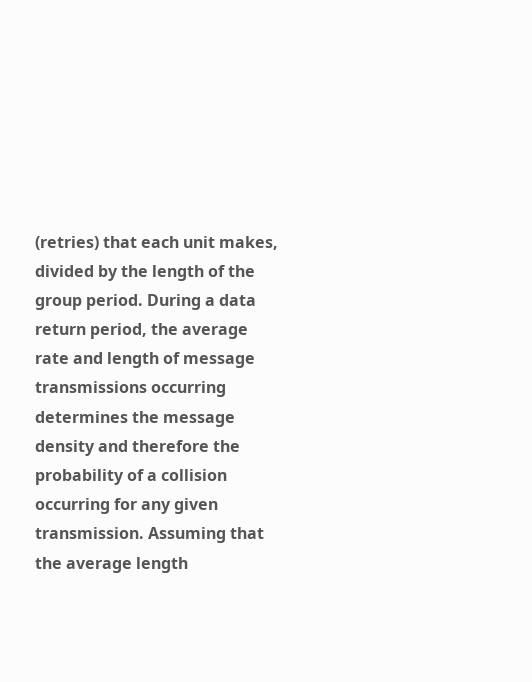(retries) that each unit makes, divided by the length of the group period. During a data return period, the average rate and length of message transmissions occurring determines the message density and therefore the probability of a collision occurring for any given transmission. Assuming that the average length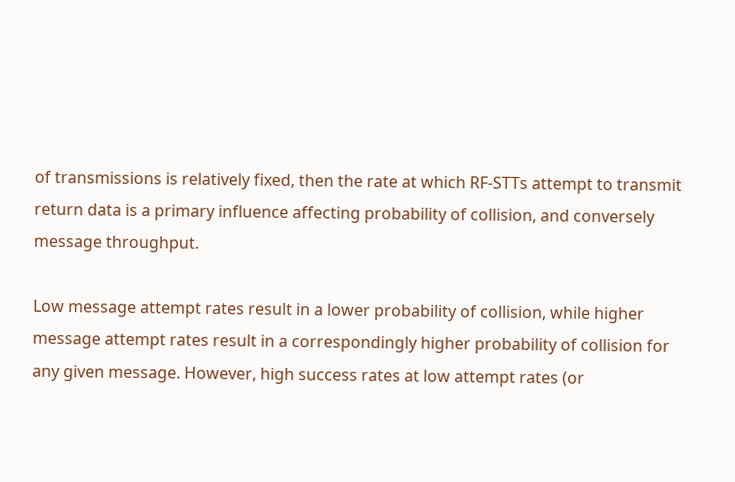of transmissions is relatively fixed, then the rate at which RF-STTs attempt to transmit return data is a primary influence affecting probability of collision, and conversely message throughput.

Low message attempt rates result in a lower probability of collision, while higher message attempt rates result in a correspondingly higher probability of collision for any given message. However, high success rates at low attempt rates (or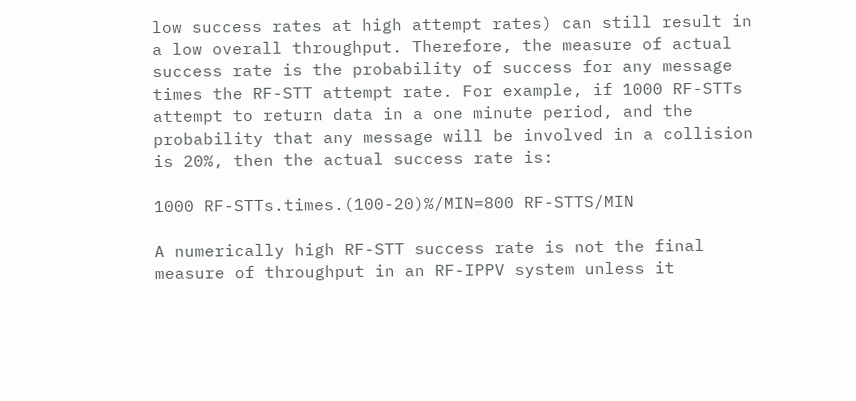low success rates at high attempt rates) can still result in a low overall throughput. Therefore, the measure of actual success rate is the probability of success for any message times the RF-STT attempt rate. For example, if 1000 RF-STTs attempt to return data in a one minute period, and the probability that any message will be involved in a collision is 20%, then the actual success rate is:

1000 RF-STTs.times.(100-20)%/MIN=800 RF-STTS/MIN

A numerically high RF-STT success rate is not the final measure of throughput in an RF-IPPV system unless it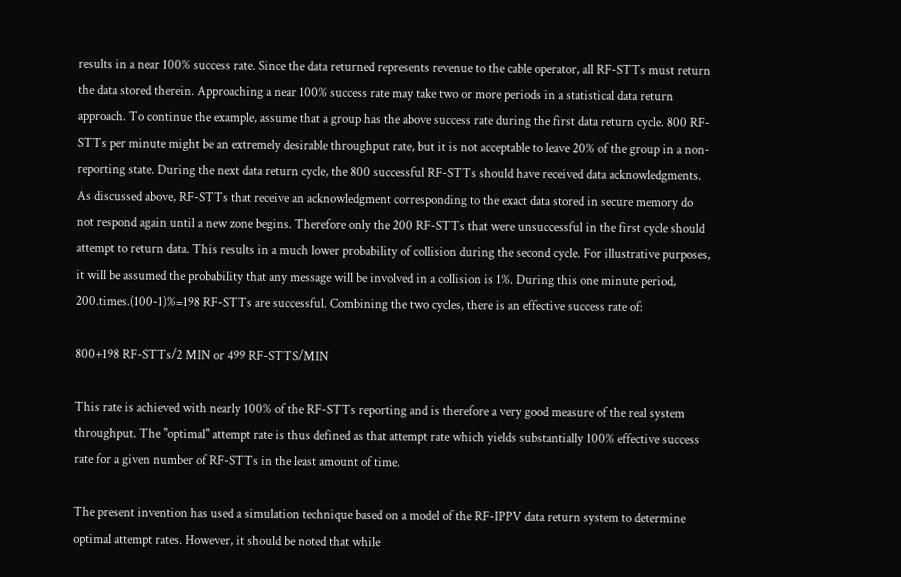results in a near 100% success rate. Since the data returned represents revenue to the cable operator, all RF-STTs must return the data stored therein. Approaching a near 100% success rate may take two or more periods in a statistical data return approach. To continue the example, assume that a group has the above success rate during the first data return cycle. 800 RF-STTs per minute might be an extremely desirable throughput rate, but it is not acceptable to leave 20% of the group in a non-reporting state. During the next data return cycle, the 800 successful RF-STTs should have received data acknowledgments. As discussed above, RF-STTs that receive an acknowledgment corresponding to the exact data stored in secure memory do not respond again until a new zone begins. Therefore only the 200 RF-STTs that were unsuccessful in the first cycle should attempt to return data. This results in a much lower probability of collision during the second cycle. For illustrative purposes, it will be assumed the probability that any message will be involved in a collision is 1%. During this one minute period, 200.times.(100-1)%=198 RF-STTs are successful. Combining the two cycles, there is an effective success rate of:

800+198 RF-STTs/2 MIN or 499 RF-STTS/MIN

This rate is achieved with nearly 100% of the RF-STTs reporting and is therefore a very good measure of the real system throughput. The "optimal" attempt rate is thus defined as that attempt rate which yields substantially 100% effective success rate for a given number of RF-STTs in the least amount of time.

The present invention has used a simulation technique based on a model of the RF-IPPV data return system to determine optimal attempt rates. However, it should be noted that while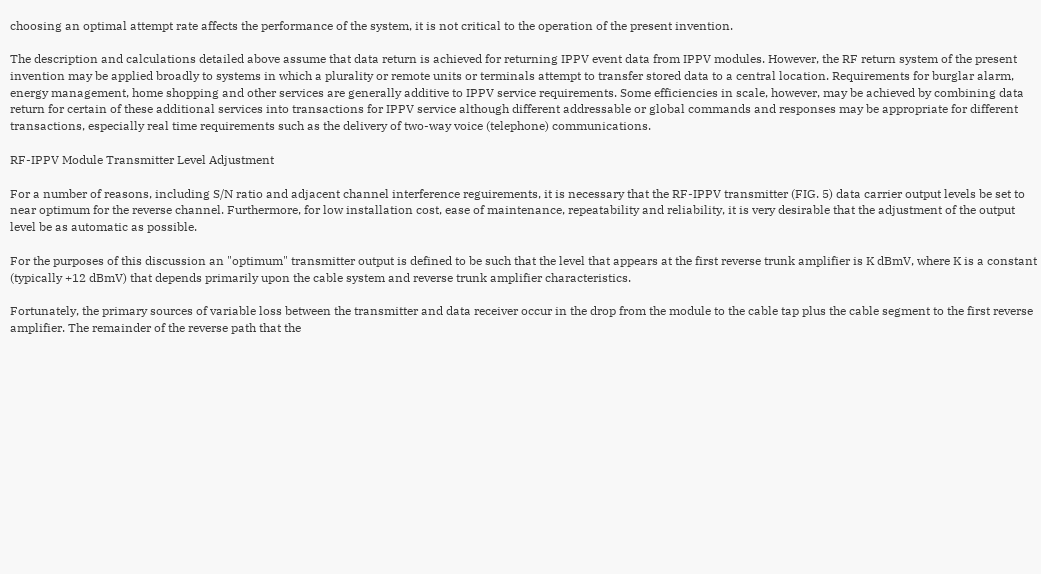choosing an optimal attempt rate affects the performance of the system, it is not critical to the operation of the present invention.

The description and calculations detailed above assume that data return is achieved for returning IPPV event data from IPPV modules. However, the RF return system of the present invention may be applied broadly to systems in which a plurality or remote units or terminals attempt to transfer stored data to a central location. Requirements for burglar alarm, energy management, home shopping and other services are generally additive to IPPV service requirements. Some efficiencies in scale, however, may be achieved by combining data return for certain of these additional services into transactions for IPPV service although different addressable or global commands and responses may be appropriate for different transactions, especially real time requirements such as the delivery of two-way voice (telephone) communications.

RF-IPPV Module Transmitter Level Adjustment

For a number of reasons, including S/N ratio and adjacent channel interference reguirements, it is necessary that the RF-IPPV transmitter (FIG. 5) data carrier output levels be set to near optimum for the reverse channel. Furthermore, for low installation cost, ease of maintenance, repeatability and reliability, it is very desirable that the adjustment of the output level be as automatic as possible.

For the purposes of this discussion an "optimum" transmitter output is defined to be such that the level that appears at the first reverse trunk amplifier is K dBmV, where K is a constant (typically +12 dBmV) that depends primarily upon the cable system and reverse trunk amplifier characteristics.

Fortunately, the primary sources of variable loss between the transmitter and data receiver occur in the drop from the module to the cable tap plus the cable segment to the first reverse amplifier. The remainder of the reverse path that the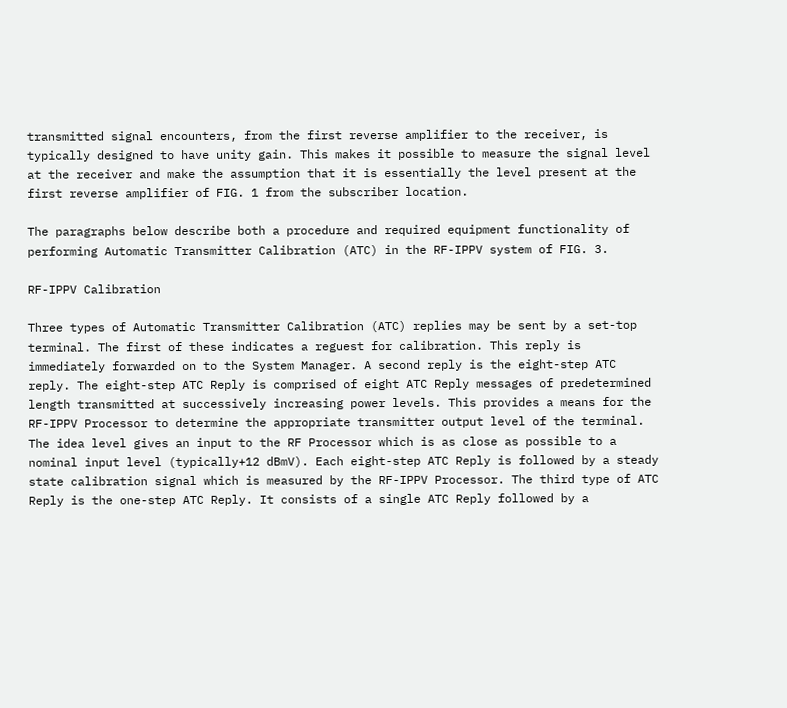transmitted signal encounters, from the first reverse amplifier to the receiver, is typically designed to have unity gain. This makes it possible to measure the signal level at the receiver and make the assumption that it is essentially the level present at the first reverse amplifier of FIG. 1 from the subscriber location.

The paragraphs below describe both a procedure and required equipment functionality of performing Automatic Transmitter Calibration (ATC) in the RF-IPPV system of FIG. 3.

RF-IPPV Calibration

Three types of Automatic Transmitter Calibration (ATC) replies may be sent by a set-top terminal. The first of these indicates a reguest for calibration. This reply is immediately forwarded on to the System Manager. A second reply is the eight-step ATC reply. The eight-step ATC Reply is comprised of eight ATC Reply messages of predetermined length transmitted at successively increasing power levels. This provides a means for the RF-IPPV Processor to determine the appropriate transmitter output level of the terminal. The idea level gives an input to the RF Processor which is as close as possible to a nominal input level (typically+12 dBmV). Each eight-step ATC Reply is followed by a steady state calibration signal which is measured by the RF-IPPV Processor. The third type of ATC Reply is the one-step ATC Reply. It consists of a single ATC Reply followed by a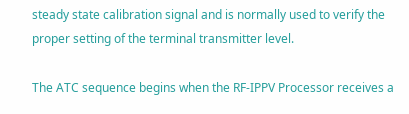steady state calibration signal and is normally used to verify the proper setting of the terminal transmitter level.

The ATC sequence begins when the RF-IPPV Processor receives a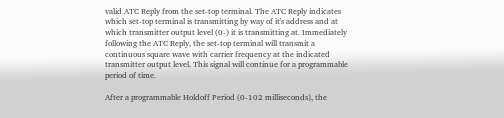valid ATC Reply from the set-top terminal. The ATC Reply indicates which set-top terminal is transmitting by way of it's address and at which transmitter output level (0-) it is transmitting at. Immediately following the ATC Reply, the set-top terminal will transmit a continuous square wave with carrier frequency at the indicated transmitter output level. This signal will continue for a programmable period of time.

After a programmable Holdoff Period (0-102 milliseconds), the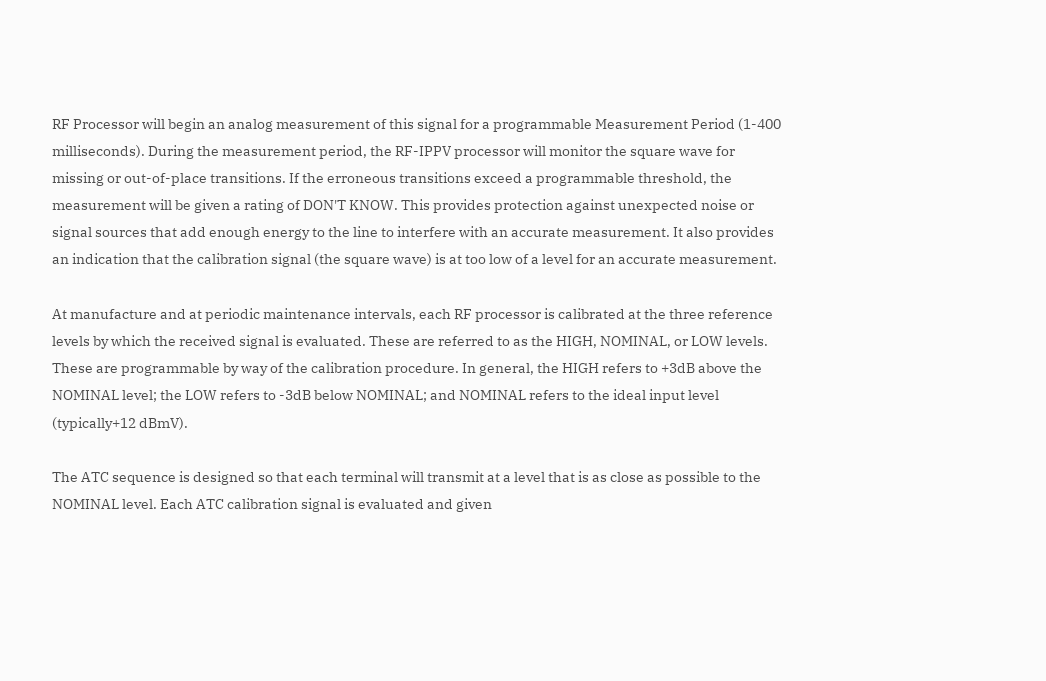RF Processor will begin an analog measurement of this signal for a programmable Measurement Period (1-400 milliseconds). During the measurement period, the RF-IPPV processor will monitor the square wave for missing or out-of-place transitions. If the erroneous transitions exceed a programmable threshold, the measurement will be given a rating of DON'T KNOW. This provides protection against unexpected noise or signal sources that add enough energy to the line to interfere with an accurate measurement. It also provides an indication that the calibration signal (the square wave) is at too low of a level for an accurate measurement.

At manufacture and at periodic maintenance intervals, each RF processor is calibrated at the three reference levels by which the received signal is evaluated. These are referred to as the HIGH, NOMINAL, or LOW levels. These are programmable by way of the calibration procedure. In general, the HIGH refers to +3dB above the NOMINAL level; the LOW refers to -3dB below NOMINAL; and NOMINAL refers to the ideal input level (typically+12 dBmV).

The ATC sequence is designed so that each terminal will transmit at a level that is as close as possible to the NOMINAL level. Each ATC calibration signal is evaluated and given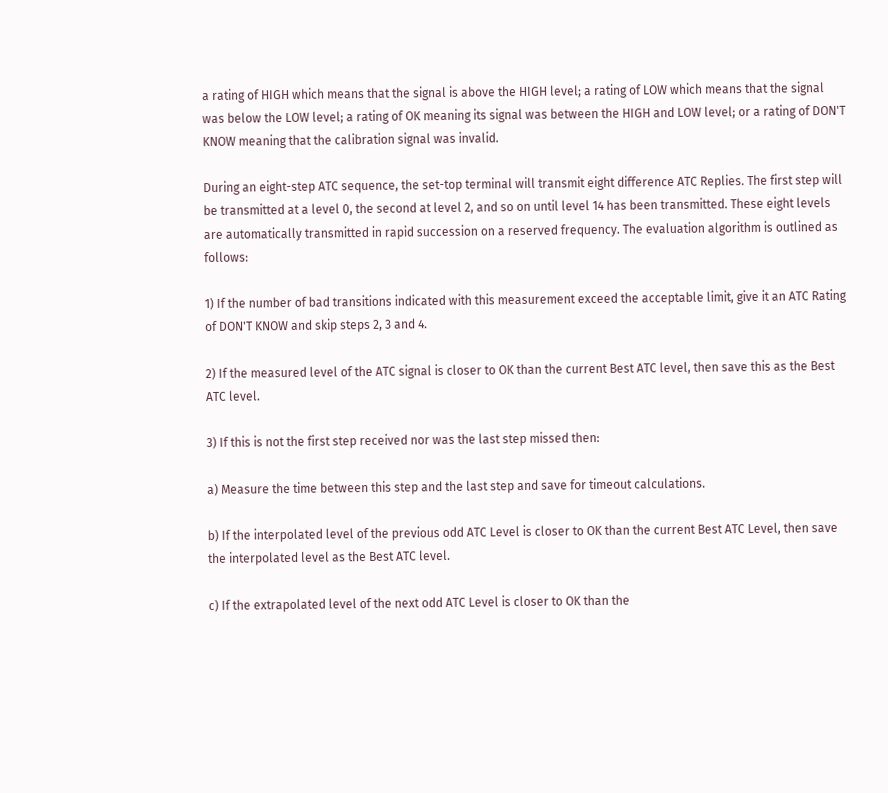a rating of HIGH which means that the signal is above the HIGH level; a rating of LOW which means that the signal was below the LOW level; a rating of OK meaning its signal was between the HIGH and LOW level; or a rating of DON'T KNOW meaning that the calibration signal was invalid.

During an eight-step ATC sequence, the set-top terminal will transmit eight difference ATC Replies. The first step will be transmitted at a level 0, the second at level 2, and so on until level 14 has been transmitted. These eight levels are automatically transmitted in rapid succession on a reserved frequency. The evaluation algorithm is outlined as follows:

1) If the number of bad transitions indicated with this measurement exceed the acceptable limit, give it an ATC Rating of DON'T KNOW and skip steps 2, 3 and 4.

2) If the measured level of the ATC signal is closer to OK than the current Best ATC level, then save this as the Best ATC level.

3) If this is not the first step received nor was the last step missed then:

a) Measure the time between this step and the last step and save for timeout calculations.

b) If the interpolated level of the previous odd ATC Level is closer to OK than the current Best ATC Level, then save the interpolated level as the Best ATC level.

c) If the extrapolated level of the next odd ATC Level is closer to OK than the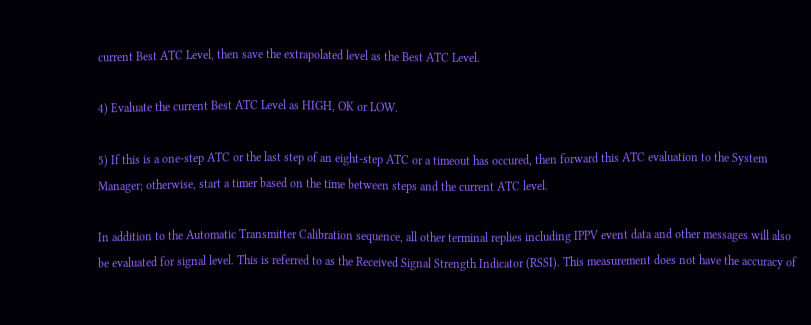current Best ATC Level, then save the extrapolated level as the Best ATC Level.

4) Evaluate the current Best ATC Level as HIGH, OK or LOW.

5) If this is a one-step ATC or the last step of an eight-step ATC or a timeout has occured, then forward this ATC evaluation to the System Manager; otherwise, start a timer based on the time between steps and the current ATC level.

In addition to the Automatic Transmitter Calibration sequence, all other terminal replies including IPPV event data and other messages will also be evaluated for signal level. This is referred to as the Received Signal Strength Indicator (RSSI). This measurement does not have the accuracy of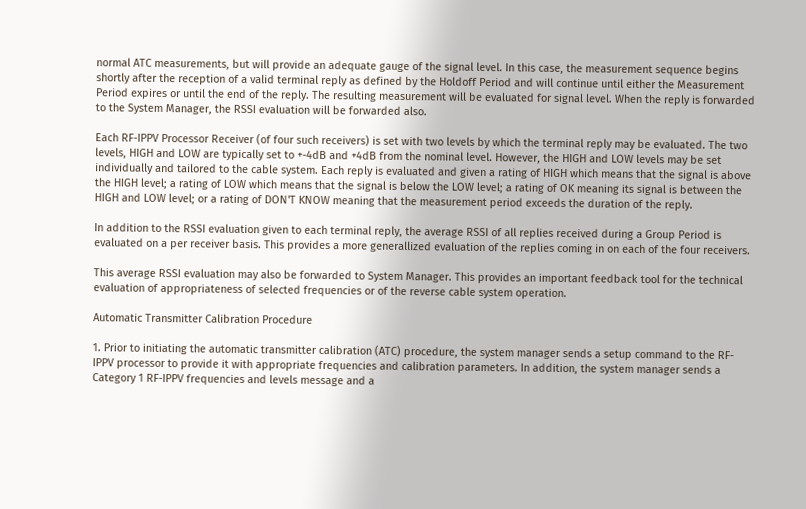normal ATC measurements, but will provide an adequate gauge of the signal level. In this case, the measurement sequence begins shortly after the reception of a valid terminal reply as defined by the Holdoff Period and will continue until either the Measurement Period expires or until the end of the reply. The resulting measurement will be evaluated for signal level. When the reply is forwarded to the System Manager, the RSSI evaluation will be forwarded also.

Each RF-IPPV Processor Receiver (of four such receivers) is set with two levels by which the terminal reply may be evaluated. The two levels, HIGH and LOW are typically set to +-4dB and +4dB from the nominal level. However, the HIGH and LOW levels may be set individually and tailored to the cable system. Each reply is evaluated and given a rating of HIGH which means that the signal is above the HIGH level; a rating of LOW which means that the signal is below the LOW level; a rating of OK meaning its signal is between the HIGH and LOW level; or a rating of DON'T KNOW meaning that the measurement period exceeds the duration of the reply.

In addition to the RSSI evaluation given to each terminal reply, the average RSSI of all replies received during a Group Period is evaluated on a per receiver basis. This provides a more generallized evaluation of the replies coming in on each of the four receivers.

This average RSSI evaluation may also be forwarded to System Manager. This provides an important feedback tool for the technical evaluation of appropriateness of selected frequencies or of the reverse cable system operation.

Automatic Transmitter Calibration Procedure

1. Prior to initiating the automatic transmitter calibration (ATC) procedure, the system manager sends a setup command to the RF-IPPV processor to provide it with appropriate frequencies and calibration parameters. In addition, the system manager sends a Category 1 RF-IPPV frequencies and levels message and a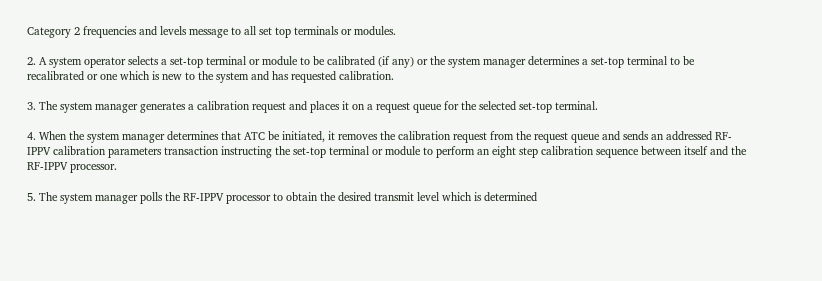Category 2 frequencies and levels message to all set top terminals or modules.

2. A system operator selects a set-top terminal or module to be calibrated (if any) or the system manager determines a set-top terminal to be recalibrated or one which is new to the system and has requested calibration.

3. The system manager generates a calibration request and places it on a request queue for the selected set-top terminal.

4. When the system manager determines that ATC be initiated, it removes the calibration request from the request queue and sends an addressed RF-IPPV calibration parameters transaction instructing the set-top terminal or module to perform an eight step calibration sequence between itself and the RF-IPPV processor.

5. The system manager polls the RF-IPPV processor to obtain the desired transmit level which is determined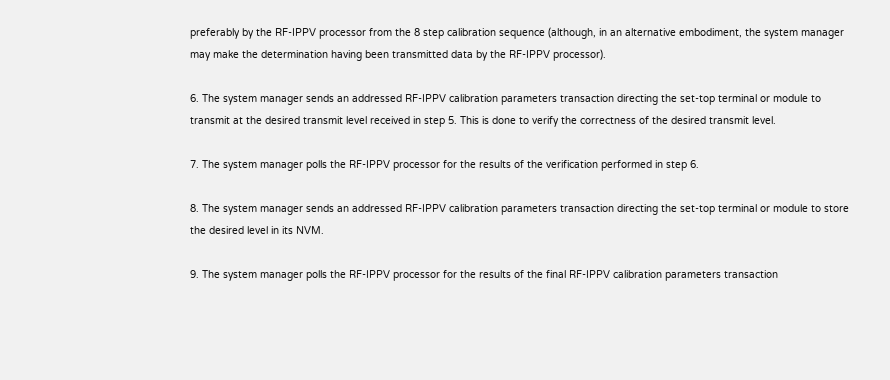preferably by the RF-IPPV processor from the 8 step calibration sequence (although, in an alternative embodiment, the system manager may make the determination having been transmitted data by the RF-IPPV processor).

6. The system manager sends an addressed RF-IPPV calibration parameters transaction directing the set-top terminal or module to transmit at the desired transmit level received in step 5. This is done to verify the correctness of the desired transmit level.

7. The system manager polls the RF-IPPV processor for the results of the verification performed in step 6.

8. The system manager sends an addressed RF-IPPV calibration parameters transaction directing the set-top terminal or module to store the desired level in its NVM.

9. The system manager polls the RF-IPPV processor for the results of the final RF-IPPV calibration parameters transaction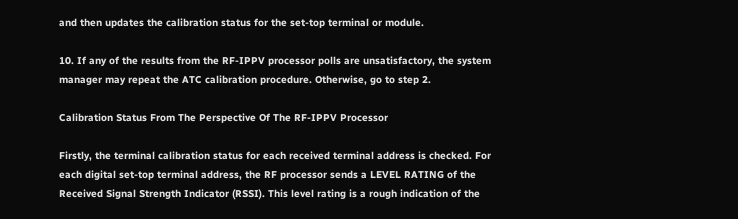and then updates the calibration status for the set-top terminal or module.

10. If any of the results from the RF-IPPV processor polls are unsatisfactory, the system manager may repeat the ATC calibration procedure. Otherwise, go to step 2.

Calibration Status From The Perspective Of The RF-IPPV Processor

Firstly, the terminal calibration status for each received terminal address is checked. For each digital set-top terminal address, the RF processor sends a LEVEL RATING of the Received Signal Strength Indicator (RSSI). This level rating is a rough indication of the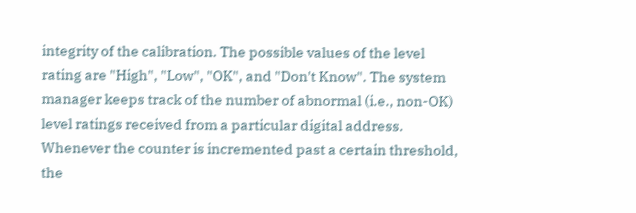integrity of the calibration. The possible values of the level rating are "High", "Low", "OK", and "Don't Know". The system manager keeps track of the number of abnormal (i.e., non-OK) level ratings received from a particular digital address. Whenever the counter is incremented past a certain threshold, the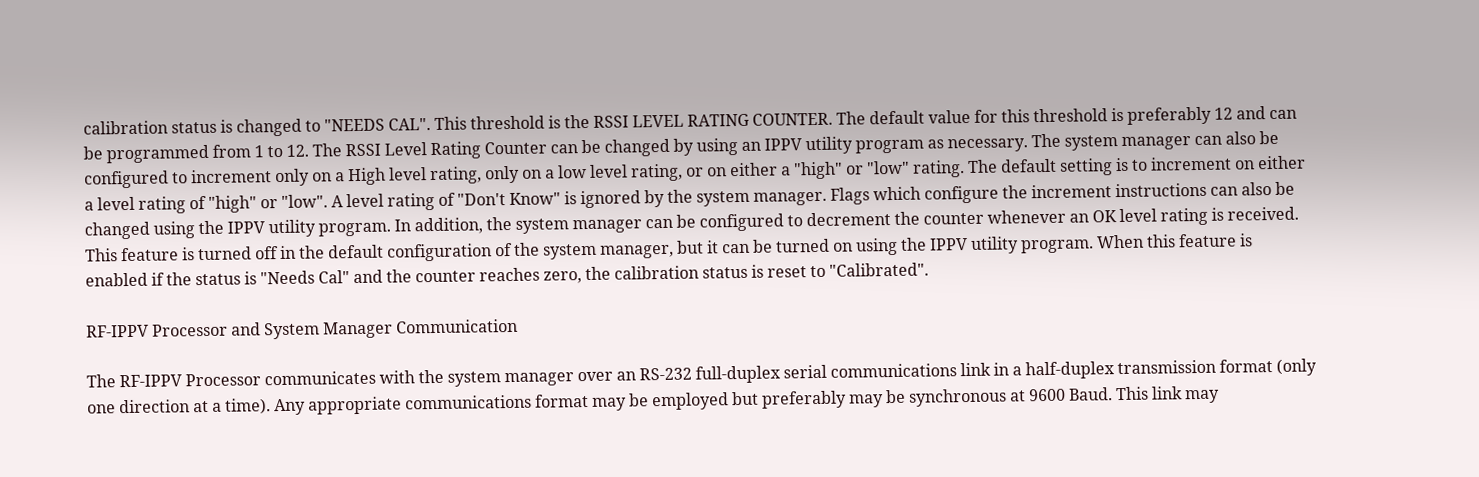calibration status is changed to "NEEDS CAL". This threshold is the RSSI LEVEL RATING COUNTER. The default value for this threshold is preferably 12 and can be programmed from 1 to 12. The RSSI Level Rating Counter can be changed by using an IPPV utility program as necessary. The system manager can also be configured to increment only on a High level rating, only on a low level rating, or on either a "high" or "low" rating. The default setting is to increment on either a level rating of "high" or "low". A level rating of "Don't Know" is ignored by the system manager. Flags which configure the increment instructions can also be changed using the IPPV utility program. In addition, the system manager can be configured to decrement the counter whenever an OK level rating is received. This feature is turned off in the default configuration of the system manager, but it can be turned on using the IPPV utility program. When this feature is enabled if the status is "Needs Cal" and the counter reaches zero, the calibration status is reset to "Calibrated".

RF-IPPV Processor and System Manager Communication

The RF-IPPV Processor communicates with the system manager over an RS-232 full-duplex serial communications link in a half-duplex transmission format (only one direction at a time). Any appropriate communications format may be employed but preferably may be synchronous at 9600 Baud. This link may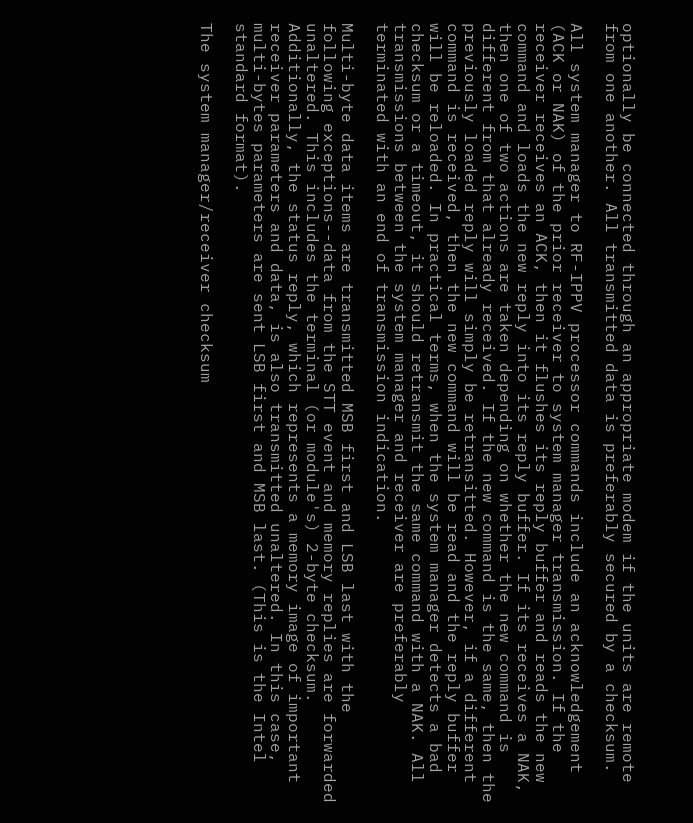optionally be connected through an appropriate modem if the units are remote from one another. All transmitted data is preferably secured by a checksum.

All system manager to RF-IPPV processor commands include an acknowledgement (ACK or NAK) of the prior receiver to system manager transmission. If the receiver receives an ACK, then it flushes its reply buffer and reads the new command and loads the new reply into its reply buffer. If its receives a NAK, then one of two actions are taken depending on whether the new command is different from that already received. If the new command is the same, then the previously loaded reply will simply be retransitted. However, if a different command is received, then the new command will be read and the reply buffer will be reloaded. In practical terms, when the system manager detects a bad checksum or a timeout, it should retransmit the same command with a NAK. All transmissions between the system manager and receiver are preferably terminated with an end of transmission indication.

Multi-byte data items are transmitted MSB first and LSB last with the following exceptions--data from the STT event and memory replies are forwarded unaltered. This includes the terminal (or module's) 2-byte checksum. Additionally, the status reply, which represents a memory image of important receiver parameters and data, is also transmitted unaltered. In this case, multi-bytes parameters are sent LSB first and MSB last. (This is the Intel standard format).

The system manager/receiver checksum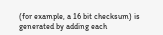(for example, a 16 bit checksum) is generated by adding each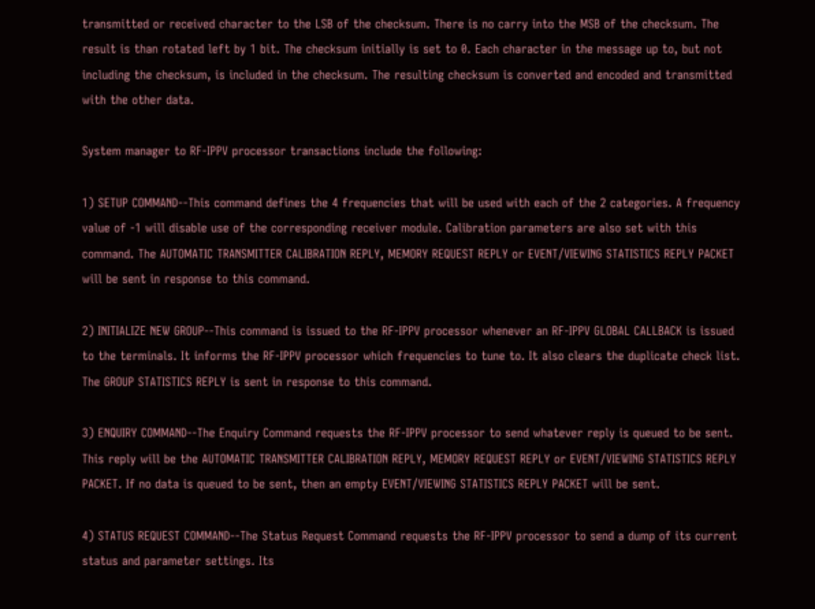transmitted or received character to the LSB of the checksum. There is no carry into the MSB of the checksum. The result is than rotated left by 1 bit. The checksum initially is set to 0. Each character in the message up to, but not including the checksum, is included in the checksum. The resulting checksum is converted and encoded and transmitted with the other data.

System manager to RF-IPPV processor transactions include the following:

1) SETUP COMMAND--This command defines the 4 frequencies that will be used with each of the 2 categories. A frequency value of -1 will disable use of the corresponding receiver module. Calibration parameters are also set with this command. The AUTOMATIC TRANSMITTER CALIBRATION REPLY, MEMORY REQUEST REPLY or EVENT/VIEWING STATISTICS REPLY PACKET will be sent in response to this command.

2) INITIALIZE NEW GROUP--This command is issued to the RF-IPPV processor whenever an RF-IPPV GLOBAL CALLBACK is issued to the terminals. It informs the RF-IPPV processor which frequencies to tune to. It also clears the duplicate check list. The GROUP STATISTICS REPLY is sent in response to this command.

3) ENQUIRY COMMAND--The Enquiry Command requests the RF-IPPV processor to send whatever reply is queued to be sent. This reply will be the AUTOMATIC TRANSMITTER CALIBRATION REPLY, MEMORY REQUEST REPLY or EVENT/VIEWING STATISTICS REPLY PACKET. If no data is queued to be sent, then an empty EVENT/VIEWING STATISTICS REPLY PACKET will be sent.

4) STATUS REQUEST COMMAND--The Status Request Command requests the RF-IPPV processor to send a dump of its current status and parameter settings. Its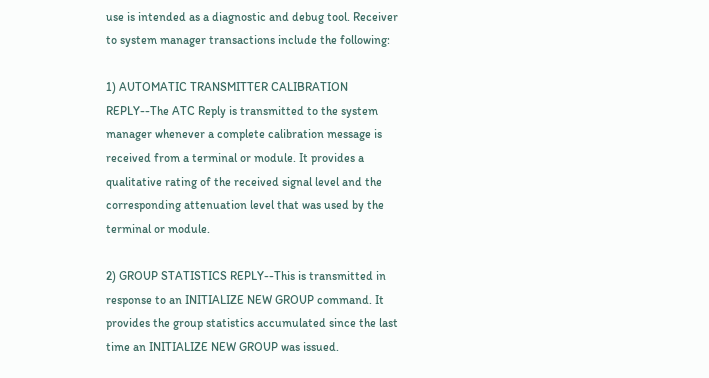use is intended as a diagnostic and debug tool. Receiver to system manager transactions include the following:

1) AUTOMATIC TRANSMITTER CALIBRATION REPLY--The ATC Reply is transmitted to the system manager whenever a complete calibration message is received from a terminal or module. It provides a qualitative rating of the received signal level and the corresponding attenuation level that was used by the terminal or module.

2) GROUP STATISTICS REPLY--This is transmitted in response to an INITIALIZE NEW GROUP command. It provides the group statistics accumulated since the last time an INITIALIZE NEW GROUP was issued.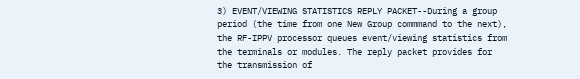3) EVENT/VIEWING STATISTICS REPLY PACKET--During a group period (the time from one New Group commmand to the next), the RF-IPPV processor queues event/viewing statistics from the terminals or modules. The reply packet provides for the transmission of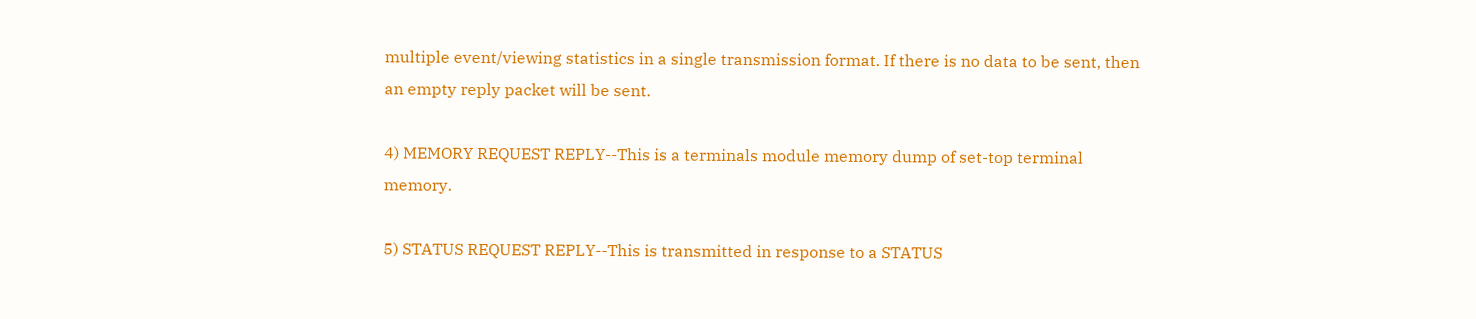multiple event/viewing statistics in a single transmission format. If there is no data to be sent, then an empty reply packet will be sent.

4) MEMORY REQUEST REPLY--This is a terminals module memory dump of set-top terminal memory.

5) STATUS REQUEST REPLY--This is transmitted in response to a STATUS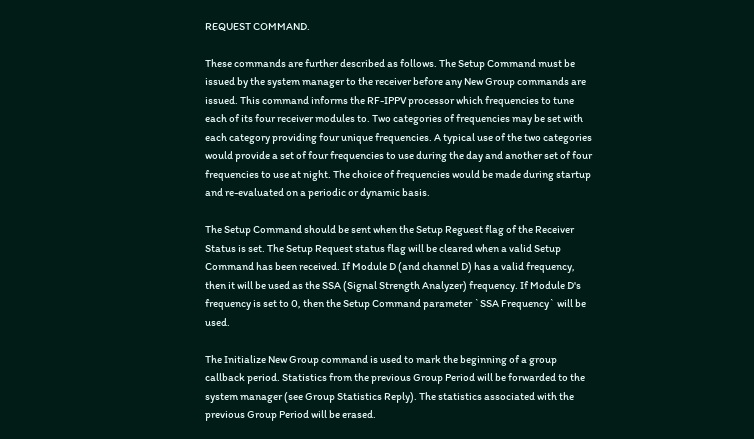REQUEST COMMAND.

These commands are further described as follows. The Setup Command must be issued by the system manager to the receiver before any New Group commands are issued. This command informs the RF-IPPV processor which frequencies to tune each of its four receiver modules to. Two categories of frequencies may be set with each category providing four unique frequencies. A typical use of the two categories would provide a set of four frequencies to use during the day and another set of four frequencies to use at night. The choice of frequencies would be made during startup and re-evaluated on a periodic or dynamic basis.

The Setup Command should be sent when the Setup Reguest flag of the Receiver Status is set. The Setup Request status flag will be cleared when a valid Setup Command has been received. If Module D (and channel D) has a valid frequency, then it will be used as the SSA (Signal Strength Analyzer) frequency. If Module D's frequency is set to 0, then the Setup Command parameter `SSA Frequency` will be used.

The Initialize New Group command is used to mark the beginning of a group callback period. Statistics from the previous Group Period will be forwarded to the system manager (see Group Statistics Reply). The statistics associated with the previous Group Period will be erased.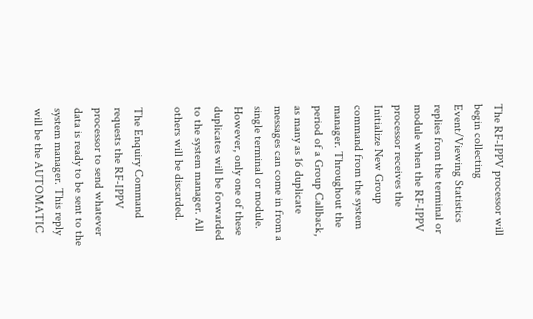The RF-IPPV processor will begin collecting Event/Viewing Statistics replies from the terminal or module when the RF-IPPV processor receives the Initialize New Group command from the system manager. Throughout the period of a Group Callback, as many as 16 duplicate messages can come in from a single terminal or module. However, only one of these duplicates will be forwarded to the system manager. All others will be discarded.

The Enquiry Command requests the RF-IPPV processor to send whatever data is ready to be sent to the system manager. This reply will be the AUTOMATIC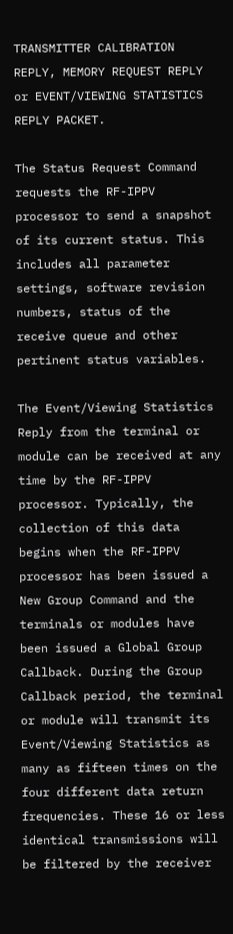TRANSMITTER CALIBRATION REPLY, MEMORY REQUEST REPLY or EVENT/VIEWING STATISTICS REPLY PACKET.

The Status Request Command requests the RF-IPPV processor to send a snapshot of its current status. This includes all parameter settings, software revision numbers, status of the receive queue and other pertinent status variables.

The Event/Viewing Statistics Reply from the terminal or module can be received at any time by the RF-IPPV processor. Typically, the collection of this data begins when the RF-IPPV processor has been issued a New Group Command and the terminals or modules have been issued a Global Group Callback. During the Group Callback period, the terminal or module will transmit its Event/Viewing Statistics as many as fifteen times on the four different data return frequencies. These 16 or less identical transmissions will be filtered by the receiver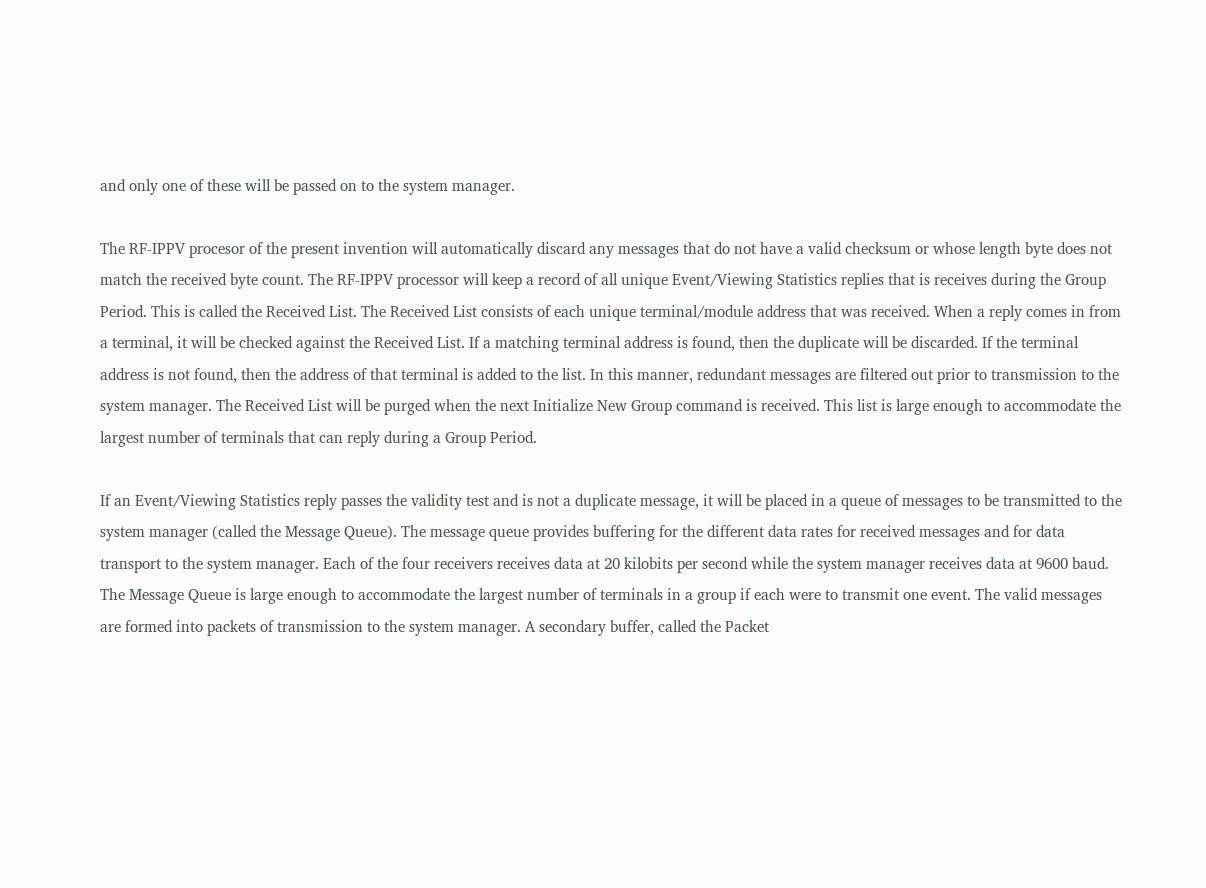and only one of these will be passed on to the system manager.

The RF-IPPV procesor of the present invention will automatically discard any messages that do not have a valid checksum or whose length byte does not match the received byte count. The RF-IPPV processor will keep a record of all unique Event/Viewing Statistics replies that is receives during the Group Period. This is called the Received List. The Received List consists of each unique terminal/module address that was received. When a reply comes in from a terminal, it will be checked against the Received List. If a matching terminal address is found, then the duplicate will be discarded. If the terminal address is not found, then the address of that terminal is added to the list. In this manner, redundant messages are filtered out prior to transmission to the system manager. The Received List will be purged when the next Initialize New Group command is received. This list is large enough to accommodate the largest number of terminals that can reply during a Group Period.

If an Event/Viewing Statistics reply passes the validity test and is not a duplicate message, it will be placed in a queue of messages to be transmitted to the system manager (called the Message Queue). The message queue provides buffering for the different data rates for received messages and for data transport to the system manager. Each of the four receivers receives data at 20 kilobits per second while the system manager receives data at 9600 baud. The Message Queue is large enough to accommodate the largest number of terminals in a group if each were to transmit one event. The valid messages are formed into packets of transmission to the system manager. A secondary buffer, called the Packet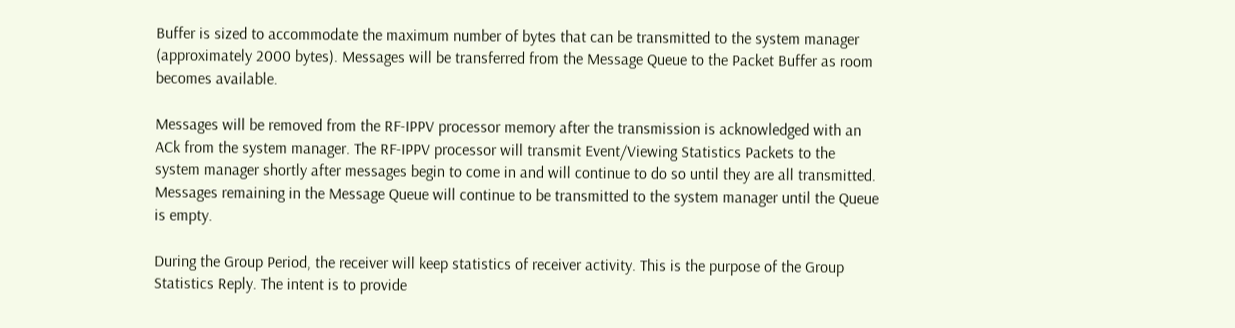Buffer is sized to accommodate the maximum number of bytes that can be transmitted to the system manager (approximately 2000 bytes). Messages will be transferred from the Message Queue to the Packet Buffer as room becomes available.

Messages will be removed from the RF-IPPV processor memory after the transmission is acknowledged with an ACk from the system manager. The RF-IPPV processor will transmit Event/Viewing Statistics Packets to the system manager shortly after messages begin to come in and will continue to do so until they are all transmitted. Messages remaining in the Message Queue will continue to be transmitted to the system manager until the Queue is empty.

During the Group Period, the receiver will keep statistics of receiver activity. This is the purpose of the Group Statistics Reply. The intent is to provide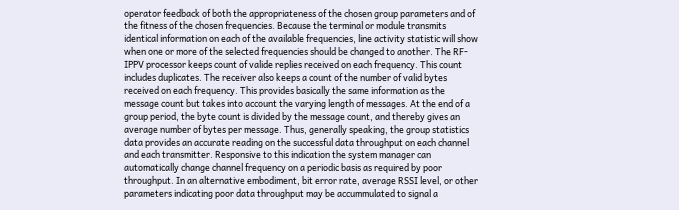operator feedback of both the appropriateness of the chosen group parameters and of the fitness of the chosen frequencies. Because the terminal or module transmits identical information on each of the available frequencies, line activity statistic will show when one or more of the selected frequencies should be changed to another. The RF-IPPV processor keeps count of valide replies received on each frequency. This count includes duplicates. The receiver also keeps a count of the number of valid bytes received on each frequency. This provides basically the same information as the message count but takes into account the varying length of messages. At the end of a group period, the byte count is divided by the message count, and thereby gives an average number of bytes per message. Thus, generally speaking, the group statistics data provides an accurate reading on the successful data throughput on each channel and each transmitter. Responsive to this indication the system manager can automatically change channel frequency on a periodic basis as required by poor throughput. In an alternative embodiment, bit error rate, average RSSI level, or other parameters indicating poor data throughput may be accummulated to signal a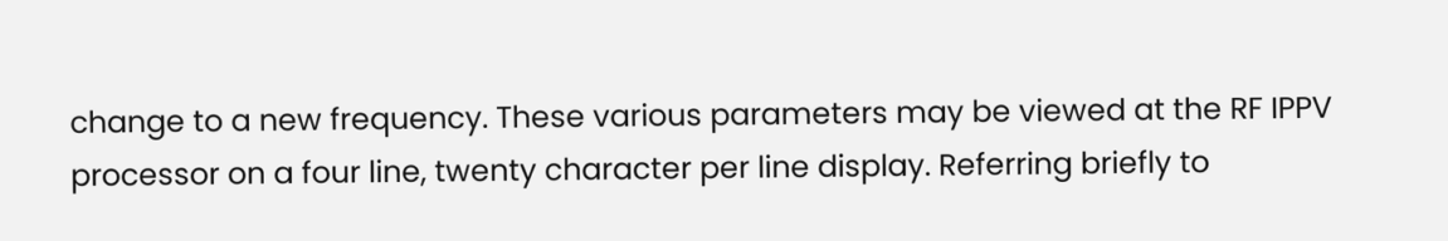change to a new frequency. These various parameters may be viewed at the RF IPPV processor on a four line, twenty character per line display. Referring briefly to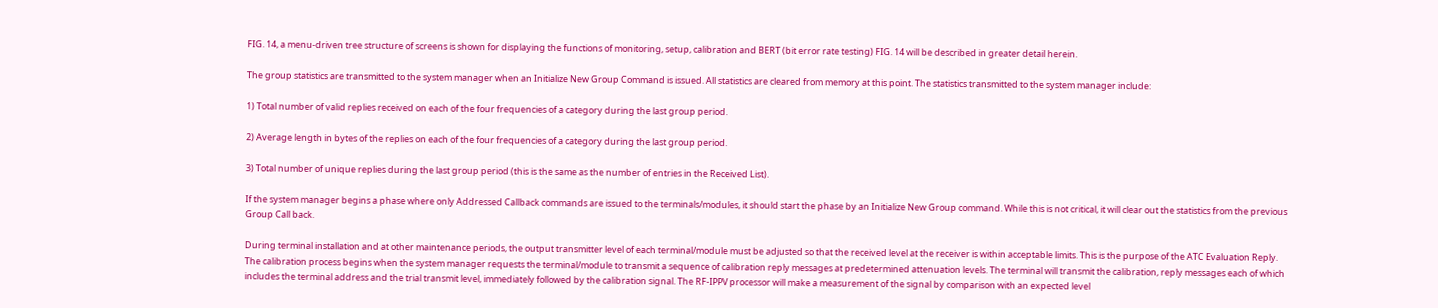FIG. 14, a menu-driven tree structure of screens is shown for displaying the functions of monitoring, setup, calibration and BERT (bit error rate testing) FIG. 14 will be described in greater detail herein.

The group statistics are transmitted to the system manager when an Initialize New Group Command is issued. All statistics are cleared from memory at this point. The statistics transmitted to the system manager include:

1) Total number of valid replies received on each of the four frequencies of a category during the last group period.

2) Average length in bytes of the replies on each of the four frequencies of a category during the last group period.

3) Total number of unique replies during the last group period (this is the same as the number of entries in the Received List).

If the system manager begins a phase where only Addressed Callback commands are issued to the terminals/modules, it should start the phase by an Initialize New Group command. While this is not critical, it will clear out the statistics from the previous Group Call back.

During terminal installation and at other maintenance periods, the output transmitter level of each terminal/module must be adjusted so that the received level at the receiver is within acceptable limits. This is the purpose of the ATC Evaluation Reply. The calibration process begins when the system manager requests the terminal/module to transmit a sequence of calibration reply messages at predetermined attenuation levels. The terminal will transmit the calibration, reply messages each of which includes the terminal address and the trial transmit level, immediately followed by the calibration signal. The RF-IPPV processor will make a measurement of the signal by comparison with an expected level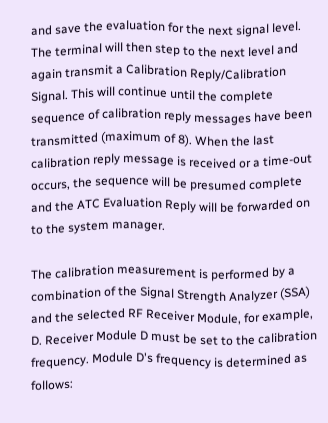and save the evaluation for the next signal level. The terminal will then step to the next level and again transmit a Calibration Reply/Calibration Signal. This will continue until the complete sequence of calibration reply messages have been transmitted (maximum of 8). When the last calibration reply message is received or a time-out occurs, the sequence will be presumed complete and the ATC Evaluation Reply will be forwarded on to the system manager.

The calibration measurement is performed by a combination of the Signal Strength Analyzer (SSA) and the selected RF Receiver Module, for example, D. Receiver Module D must be set to the calibration frequency. Module D's frequency is determined as follows: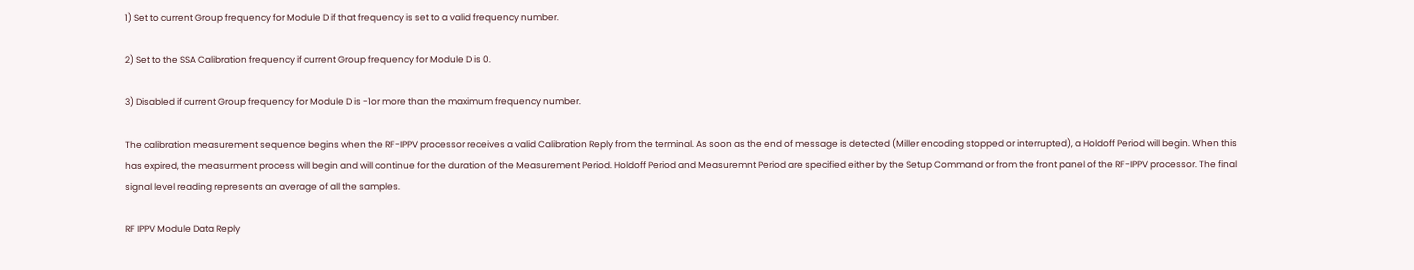1) Set to current Group frequency for Module D if that frequency is set to a valid frequency number.

2) Set to the SSA Calibration frequency if current Group frequency for Module D is 0.

3) Disabled if current Group frequency for Module D is -1or more than the maximum frequency number.

The calibration measurement sequence begins when the RF-IPPV processor receives a valid Calibration Reply from the terminal. As soon as the end of message is detected (Miller encoding stopped or interrupted), a Holdoff Period will begin. When this has expired, the measurment process will begin and will continue for the duration of the Measurement Period. Holdoff Period and Measuremnt Period are specified either by the Setup Command or from the front panel of the RF-IPPV processor. The final signal level reading represents an average of all the samples.

RF IPPV Module Data Reply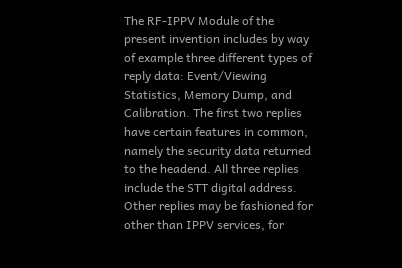The RF-IPPV Module of the present invention includes by way of example three different types of reply data: Event/Viewing Statistics, Memory Dump, and Calibration. The first two replies have certain features in common, namely the security data returned to the headend. All three replies include the STT digital address. Other replies may be fashioned for other than IPPV services, for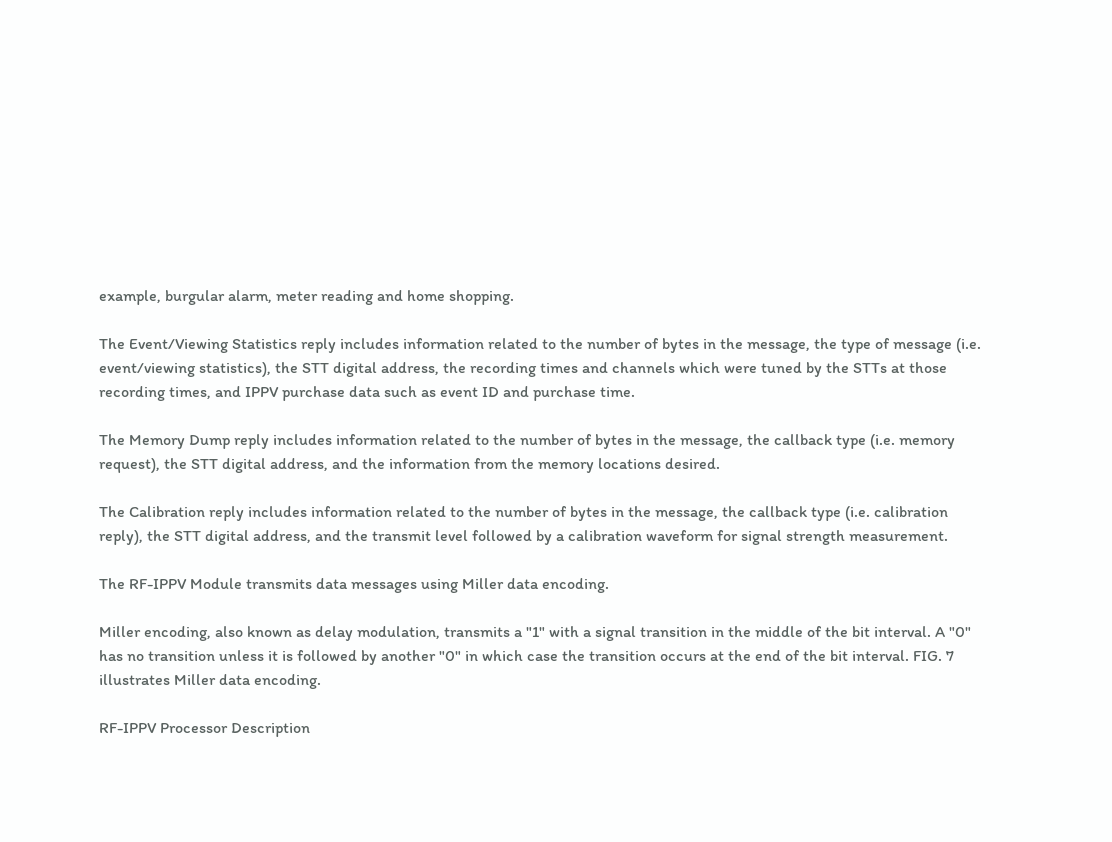example, burgular alarm, meter reading and home shopping.

The Event/Viewing Statistics reply includes information related to the number of bytes in the message, the type of message (i.e. event/viewing statistics), the STT digital address, the recording times and channels which were tuned by the STTs at those recording times, and IPPV purchase data such as event ID and purchase time.

The Memory Dump reply includes information related to the number of bytes in the message, the callback type (i.e. memory request), the STT digital address, and the information from the memory locations desired.

The Calibration reply includes information related to the number of bytes in the message, the callback type (i.e. calibration reply), the STT digital address, and the transmit level followed by a calibration waveform for signal strength measurement.

The RF-IPPV Module transmits data messages using Miller data encoding.

Miller encoding, also known as delay modulation, transmits a "1" with a signal transition in the middle of the bit interval. A "0" has no transition unless it is followed by another "0" in which case the transition occurs at the end of the bit interval. FIG. 7 illustrates Miller data encoding.

RF-IPPV Processor Description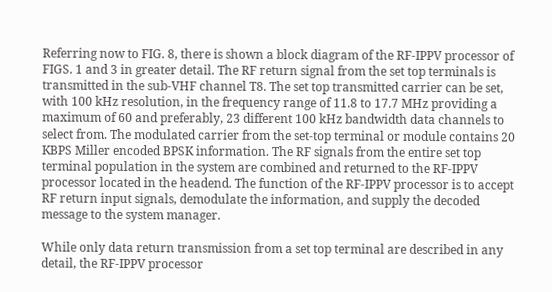Referring now to FIG. 8, there is shown a block diagram of the RF-IPPV processor of FIGS. 1 and 3 in greater detail. The RF return signal from the set top terminals is transmitted in the sub-VHF channel T8. The set top transmitted carrier can be set, with 100 kHz resolution, in the frequency range of 11.8 to 17.7 MHz providing a maximum of 60 and preferably, 23 different 100 kHz bandwidth data channels to select from. The modulated carrier from the set-top terminal or module contains 20 KBPS Miller encoded BPSK information. The RF signals from the entire set top terminal population in the system are combined and returned to the RF-IPPV processor located in the headend. The function of the RF-IPPV processor is to accept RF return input signals, demodulate the information, and supply the decoded message to the system manager.

While only data return transmission from a set top terminal are described in any detail, the RF-IPPV processor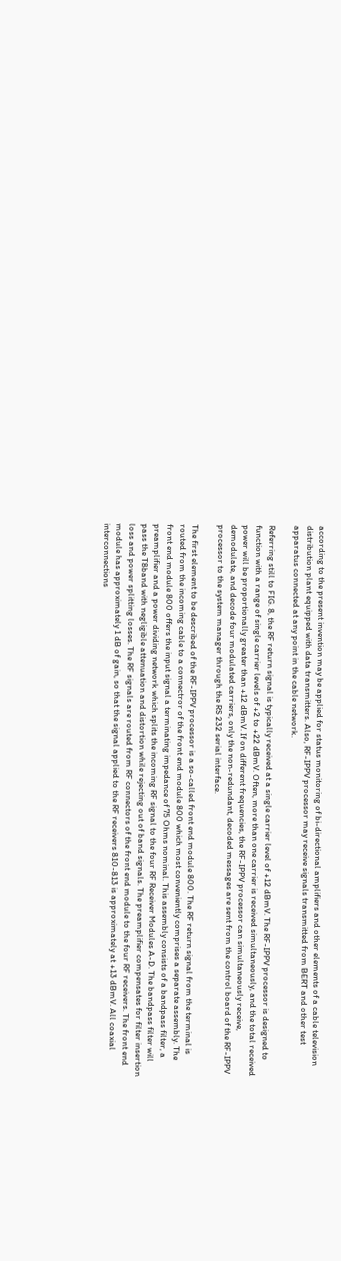according to the present invention may be applied for status monitoring of bi-directional amplifiers and other elements of a cable television distribution plant equipped with data transmitters. Also, RF-IPPV processor may receive signals transmitted from BERT and other test apparatus connected at any point in the cable network.

Referring still to FIG. 8, the RF return signal is typically received at a single carrier level of +12 dBmV. The RF-IPPV processor is designed to function with a range of single carrier levels of +2 to +22 dBmV. Often, more than one carrier is received simultaneously, and the total received power will be proportionally greater than +12 dBmV. If on different frequencies, the RF-IPPV processor can simultaneously receive, demodulate, and decode four modulated carriers, only the non-redundant, decoded messages are sent from the control board of the RF-IPPV processor to the system manager through the RS 232 serial interface.

The first element to be described of the RF-IPPV processor is a so-called front end module 800. The RF return signal from the terminal is routed from the incoming cable to a connectror of the front end module 800 which most conveniently comprises a separate assembly. The front end module 800 offers the input signal a terminating impedance of 75 Ohms nominal. This assembly consists of a bandpass filter, a preamplifier and a power dividing network which splits the incoming RF signal to the four RF Receiver Modules A-D. The bandpass filter will pass the T8band with negligible attenuation and distortion while rejecting out of band signals. The preamplifier compensates for filter insertion loss and power splitting losses. The RF signals are routed from RF connectors of the front end module to the four RF receivers. The front end module has approximately 1 dB of gain, so that the signal applied to the RF receivers 810-813 is approximately at +13 dBmV. All coaxial interconnections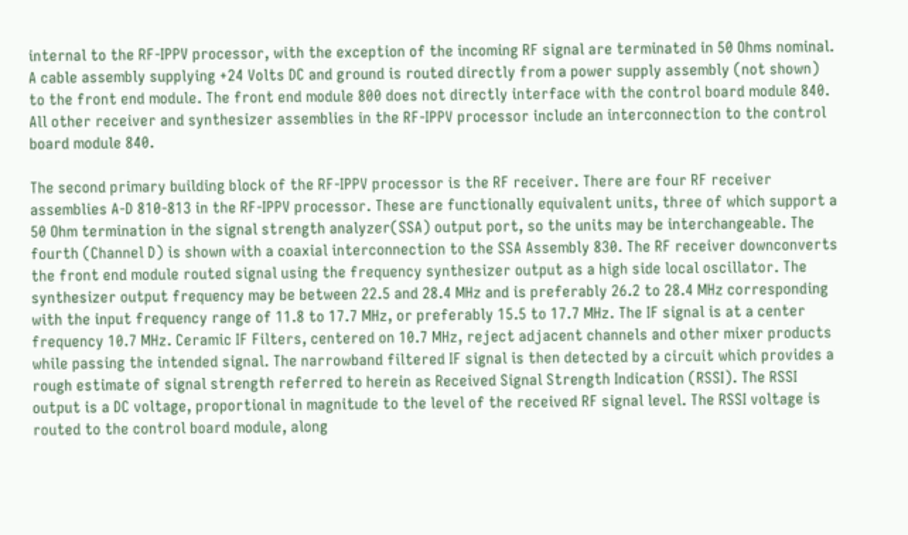internal to the RF-IPPV processor, with the exception of the incoming RF signal are terminated in 50 Ohms nominal. A cable assembly supplying +24 Volts DC and ground is routed directly from a power supply assembly (not shown) to the front end module. The front end module 800 does not directly interface with the control board module 840. All other receiver and synthesizer assemblies in the RF-IPPV processor include an interconnection to the control board module 840.

The second primary building block of the RF-IPPV processor is the RF receiver. There are four RF receiver assemblies A-D 810-813 in the RF-IPPV processor. These are functionally equivalent units, three of which support a 50 Ohm termination in the signal strength analyzer(SSA) output port, so the units may be interchangeable. The fourth (Channel D) is shown with a coaxial interconnection to the SSA Assembly 830. The RF receiver downconverts the front end module routed signal using the frequency synthesizer output as a high side local oscillator. The synthesizer output frequency may be between 22.5 and 28.4 MHz and is preferably 26.2 to 28.4 MHz corresponding with the input frequency range of 11.8 to 17.7 MHz, or preferably 15.5 to 17.7 MHz. The IF signal is at a center frequency 10.7 MHz. Ceramic IF Filters, centered on 10.7 MHz, reject adjacent channels and other mixer products while passing the intended signal. The narrowband filtered IF signal is then detected by a circuit which provides a rough estimate of signal strength referred to herein as Received Signal Strength Indication (RSSI). The RSSI output is a DC voltage, proportional in magnitude to the level of the received RF signal level. The RSSI voltage is routed to the control board module, along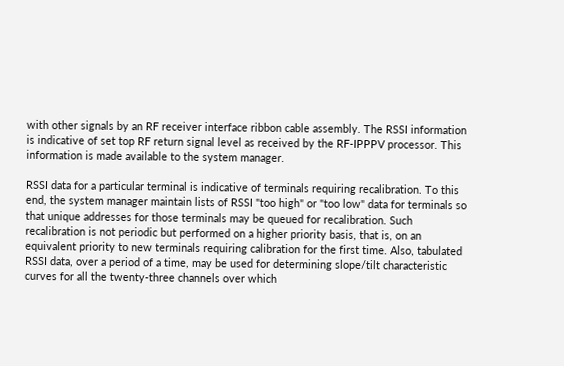with other signals by an RF receiver interface ribbon cable assembly. The RSSI information is indicative of set top RF return signal level as received by the RF-IPPPV processor. This information is made available to the system manager.

RSSI data for a particular terminal is indicative of terminals requiring recalibration. To this end, the system manager maintain lists of RSSI "too high" or "too low" data for terminals so that unique addresses for those terminals may be queued for recalibration. Such recalibration is not periodic but performed on a higher priority basis, that is, on an equivalent priority to new terminals requiring calibration for the first time. Also, tabulated RSSI data, over a period of a time, may be used for determining slope/tilt characteristic curves for all the twenty-three channels over which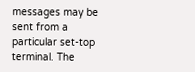messages may be sent from a particular set-top terminal. The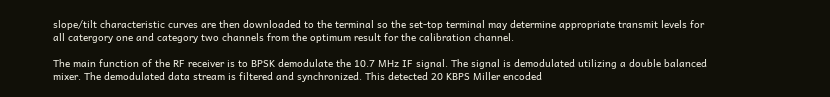slope/tilt characteristic curves are then downloaded to the terminal so the set-top terminal may determine appropriate transmit levels for all catergory one and category two channels from the optimum result for the calibration channel.

The main function of the RF receiver is to BPSK demodulate the 10.7 MHz IF signal. The signal is demodulated utilizing a double balanced mixer. The demodulated data stream is filtered and synchronized. This detected 20 KBPS Miller encoded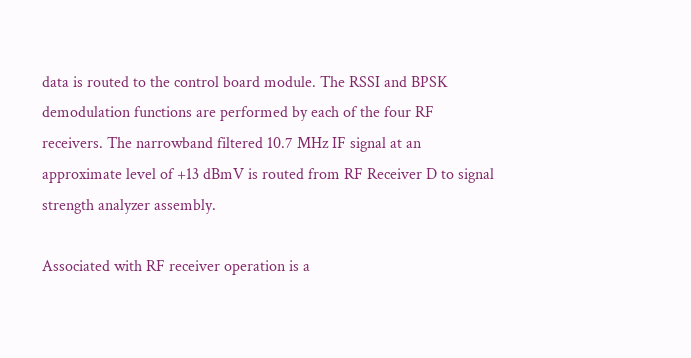data is routed to the control board module. The RSSI and BPSK demodulation functions are performed by each of the four RF receivers. The narrowband filtered 10.7 MHz IF signal at an approximate level of +13 dBmV is routed from RF Receiver D to signal strength analyzer assembly.

Associated with RF receiver operation is a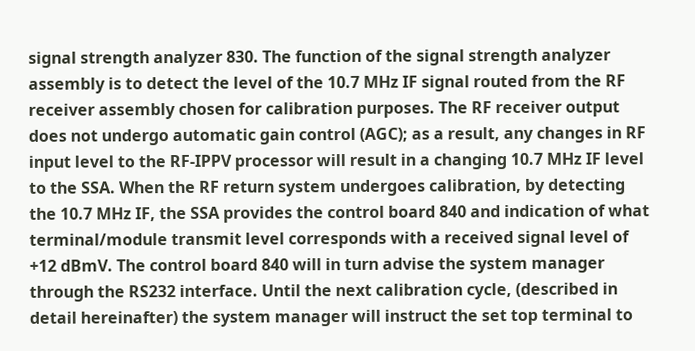signal strength analyzer 830. The function of the signal strength analyzer assembly is to detect the level of the 10.7 MHz IF signal routed from the RF receiver assembly chosen for calibration purposes. The RF receiver output does not undergo automatic gain control (AGC); as a result, any changes in RF input level to the RF-IPPV processor will result in a changing 10.7 MHz IF level to the SSA. When the RF return system undergoes calibration, by detecting the 10.7 MHz IF, the SSA provides the control board 840 and indication of what terminal/module transmit level corresponds with a received signal level of +12 dBmV. The control board 840 will in turn advise the system manager through the RS232 interface. Until the next calibration cycle, (described in detail hereinafter) the system manager will instruct the set top terminal to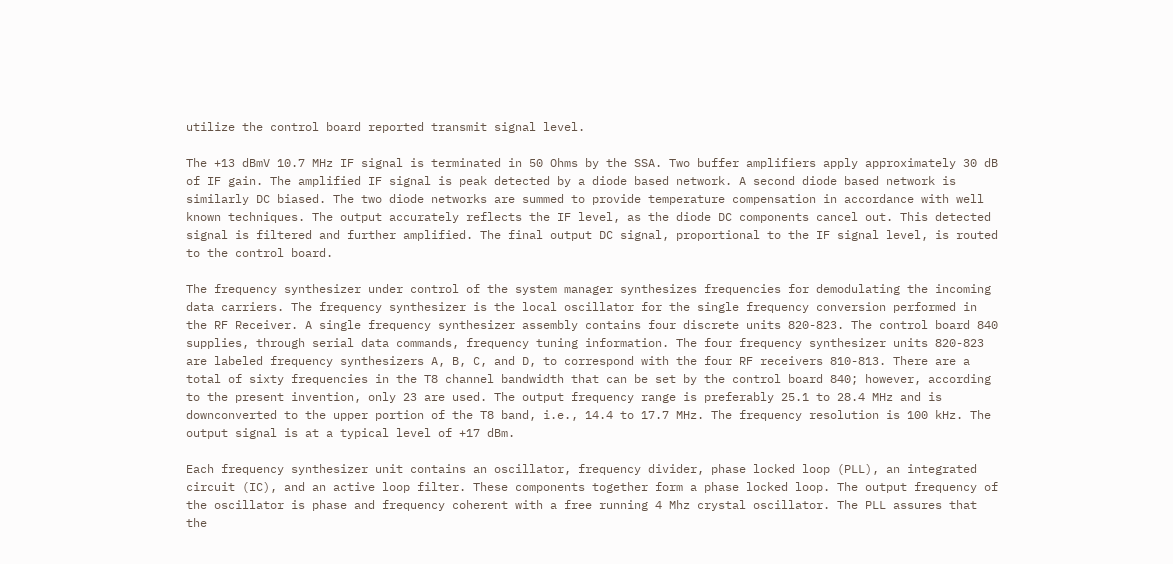utilize the control board reported transmit signal level.

The +13 dBmV 10.7 MHz IF signal is terminated in 50 Ohms by the SSA. Two buffer amplifiers apply approximately 30 dB of IF gain. The amplified IF signal is peak detected by a diode based network. A second diode based network is similarly DC biased. The two diode networks are summed to provide temperature compensation in accordance with well known techniques. The output accurately reflects the IF level, as the diode DC components cancel out. This detected signal is filtered and further amplified. The final output DC signal, proportional to the IF signal level, is routed to the control board.

The frequency synthesizer under control of the system manager synthesizes frequencies for demodulating the incoming data carriers. The frequency synthesizer is the local oscillator for the single frequency conversion performed in the RF Receiver. A single frequency synthesizer assembly contains four discrete units 820-823. The control board 840 supplies, through serial data commands, frequency tuning information. The four frequency synthesizer units 820-823 are labeled frequency synthesizers A, B, C, and D, to correspond with the four RF receivers 810-813. There are a total of sixty frequencies in the T8 channel bandwidth that can be set by the control board 840; however, according to the present invention, only 23 are used. The output frequency range is preferably 25.1 to 28.4 MHz and is downconverted to the upper portion of the T8 band, i.e., 14.4 to 17.7 MHz. The frequency resolution is 100 kHz. The output signal is at a typical level of +17 dBm.

Each frequency synthesizer unit contains an oscillator, frequency divider, phase locked loop (PLL), an integrated circuit (IC), and an active loop filter. These components together form a phase locked loop. The output frequency of the oscillator is phase and frequency coherent with a free running 4 Mhz crystal oscillator. The PLL assures that the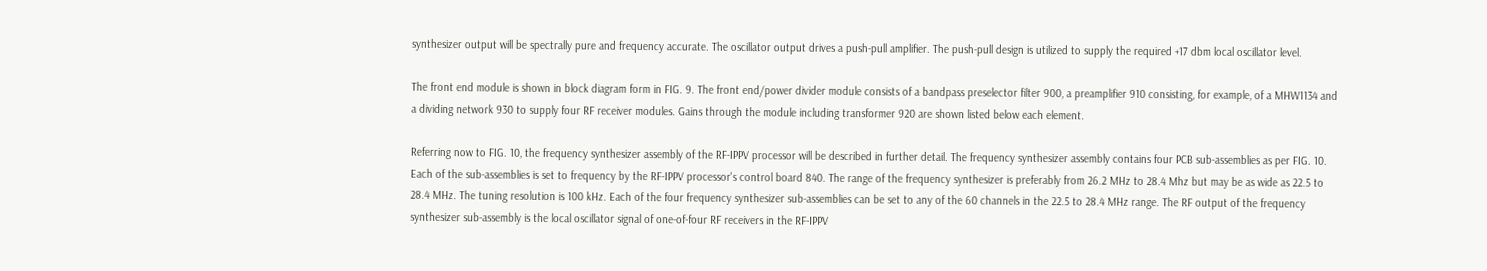synthesizer output will be spectrally pure and frequency accurate. The oscillator output drives a push-pull amplifier. The push-pull design is utilized to supply the required +17 dbm local oscillator level.

The front end module is shown in block diagram form in FIG. 9. The front end/power divider module consists of a bandpass preselector filter 900, a preamplifier 910 consisting, for example, of a MHW1134 and a dividing network 930 to supply four RF receiver modules. Gains through the module including transformer 920 are shown listed below each element.

Referring now to FIG. 10, the frequency synthesizer assembly of the RF-IPPV processor will be described in further detail. The frequency synthesizer assembly contains four PCB sub-assemblies as per FIG. 10. Each of the sub-assemblies is set to frequency by the RF-IPPV processor's control board 840. The range of the frequency synthesizer is preferably from 26.2 MHz to 28.4 Mhz but may be as wide as 22.5 to 28.4 MHz. The tuning resolution is 100 kHz. Each of the four frequency synthesizer sub-assemblies can be set to any of the 60 channels in the 22.5 to 28.4 MHz range. The RF output of the frequency synthesizer sub-assembly is the local oscillator signal of one-of-four RF receivers in the RF-IPPV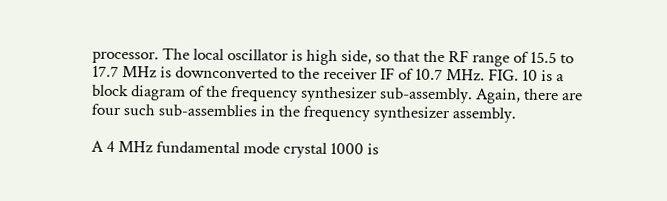processor. The local oscillator is high side, so that the RF range of 15.5 to 17.7 MHz is downconverted to the receiver IF of 10.7 MHz. FIG. 10 is a block diagram of the frequency synthesizer sub-assembly. Again, there are four such sub-assemblies in the frequency synthesizer assembly.

A 4 MHz fundamental mode crystal 1000 is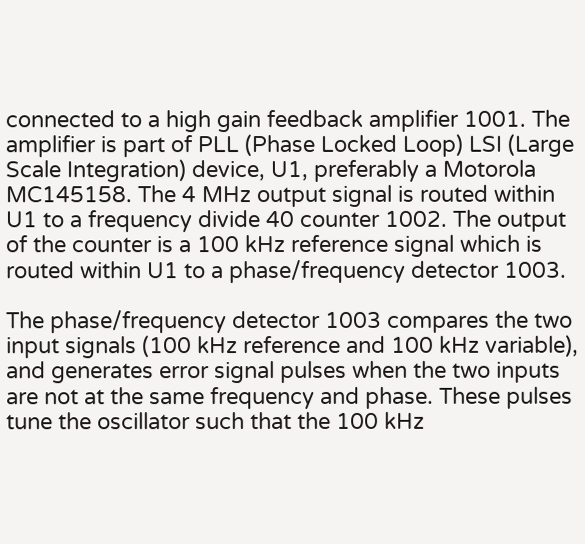connected to a high gain feedback amplifier 1001. The amplifier is part of PLL (Phase Locked Loop) LSI (Large Scale Integration) device, U1, preferably a Motorola MC145158. The 4 MHz output signal is routed within U1 to a frequency divide 40 counter 1002. The output of the counter is a 100 kHz reference signal which is routed within U1 to a phase/frequency detector 1003.

The phase/frequency detector 1003 compares the two input signals (100 kHz reference and 100 kHz variable), and generates error signal pulses when the two inputs are not at the same frequency and phase. These pulses tune the oscillator such that the 100 kHz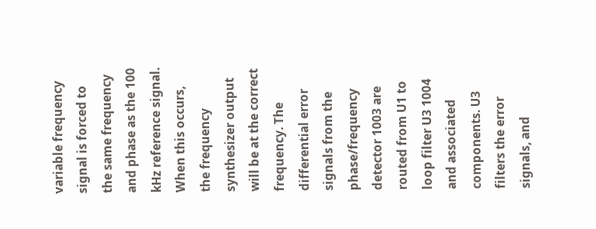variable frequency signal is forced to the same frequency and phase as the 100 kHz reference signal. When this occurs, the frequency synthesizer output will be at the correct frequency. The differential error signals from the phase/frequency detector 1003 are routed from U1 to loop filter U3 1004 and associated components. U3 filters the error signals, and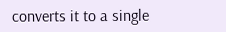converts it to a single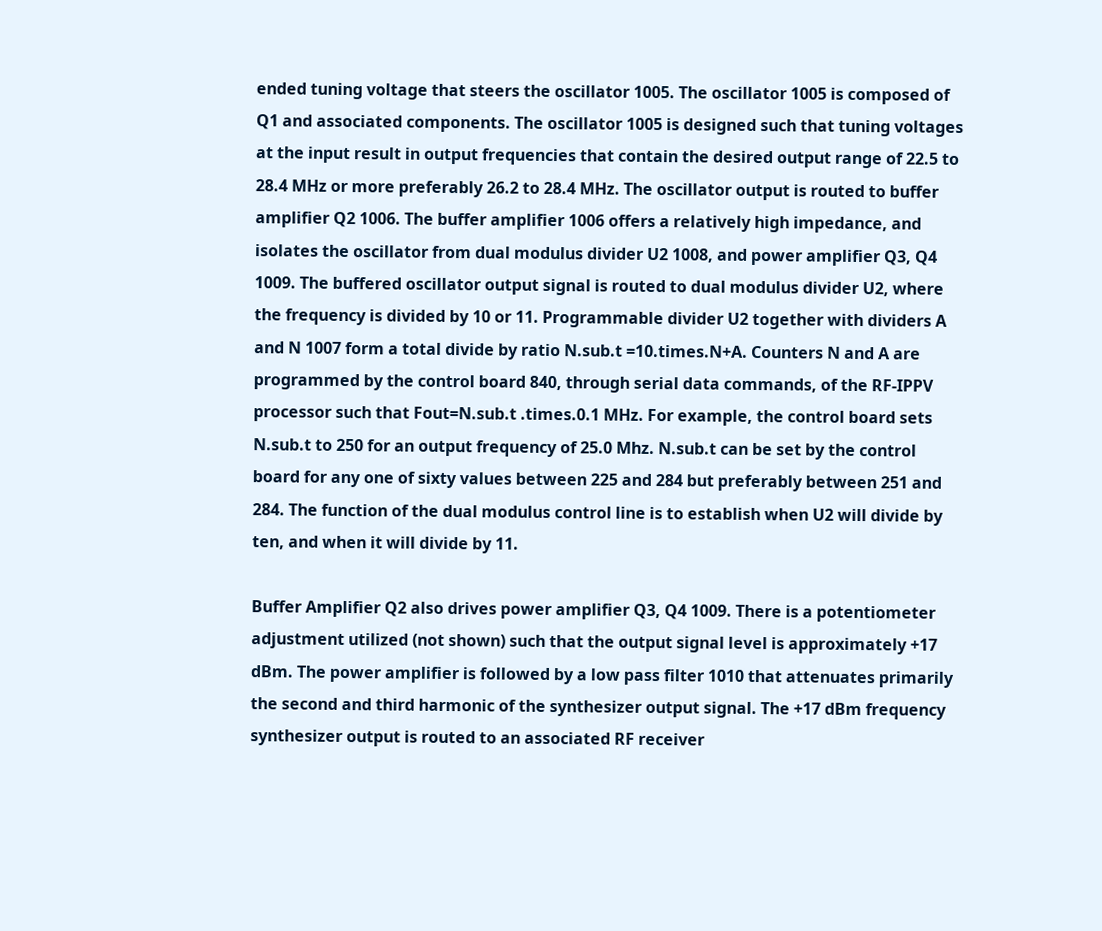ended tuning voltage that steers the oscillator 1005. The oscillator 1005 is composed of Q1 and associated components. The oscillator 1005 is designed such that tuning voltages at the input result in output frequencies that contain the desired output range of 22.5 to 28.4 MHz or more preferably 26.2 to 28.4 MHz. The oscillator output is routed to buffer amplifier Q2 1006. The buffer amplifier 1006 offers a relatively high impedance, and isolates the oscillator from dual modulus divider U2 1008, and power amplifier Q3, Q4 1009. The buffered oscillator output signal is routed to dual modulus divider U2, where the frequency is divided by 10 or 11. Programmable divider U2 together with dividers A and N 1007 form a total divide by ratio N.sub.t =10.times.N+A. Counters N and A are programmed by the control board 840, through serial data commands, of the RF-IPPV processor such that Fout=N.sub.t .times.0.1 MHz. For example, the control board sets N.sub.t to 250 for an output frequency of 25.0 Mhz. N.sub.t can be set by the control board for any one of sixty values between 225 and 284 but preferably between 251 and 284. The function of the dual modulus control line is to establish when U2 will divide by ten, and when it will divide by 11.

Buffer Amplifier Q2 also drives power amplifier Q3, Q4 1009. There is a potentiometer adjustment utilized (not shown) such that the output signal level is approximately +17 dBm. The power amplifier is followed by a low pass filter 1010 that attenuates primarily the second and third harmonic of the synthesizer output signal. The +17 dBm frequency synthesizer output is routed to an associated RF receiver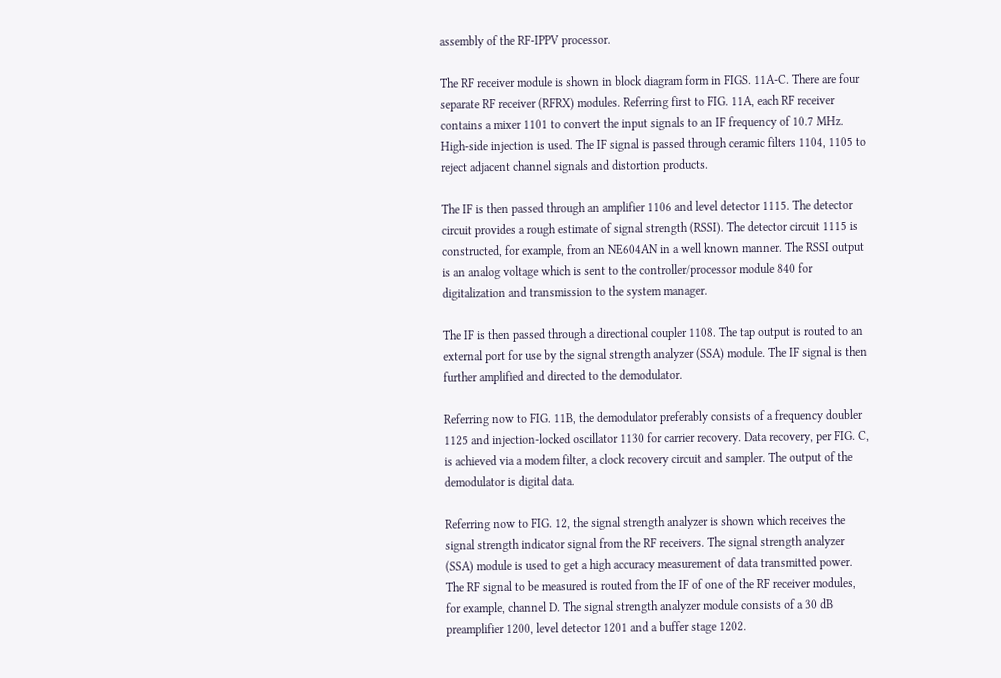assembly of the RF-IPPV processor.

The RF receiver module is shown in block diagram form in FIGS. 11A-C. There are four separate RF receiver (RFRX) modules. Referring first to FIG. 11A, each RF receiver contains a mixer 1101 to convert the input signals to an IF frequency of 10.7 MHz. High-side injection is used. The IF signal is passed through ceramic filters 1104, 1105 to reject adjacent channel signals and distortion products.

The IF is then passed through an amplifier 1106 and level detector 1115. The detector circuit provides a rough estimate of signal strength (RSSI). The detector circuit 1115 is constructed, for example, from an NE604AN in a well known manner. The RSSI output is an analog voltage which is sent to the controller/processor module 840 for digitalization and transmission to the system manager.

The IF is then passed through a directional coupler 1108. The tap output is routed to an external port for use by the signal strength analyzer (SSA) module. The IF signal is then further amplified and directed to the demodulator.

Referring now to FIG. 11B, the demodulator preferably consists of a frequency doubler 1125 and injection-locked oscillator 1130 for carrier recovery. Data recovery, per FIG. C, is achieved via a modem filter, a clock recovery circuit and sampler. The output of the demodulator is digital data.

Referring now to FIG. 12, the signal strength analyzer is shown which receives the signal strength indicator signal from the RF receivers. The signal strength analyzer (SSA) module is used to get a high accuracy measurement of data transmitted power. The RF signal to be measured is routed from the IF of one of the RF receiver modules, for example, channel D. The signal strength analyzer module consists of a 30 dB preamplifier 1200, level detector 1201 and a buffer stage 1202.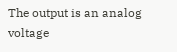The output is an analog voltage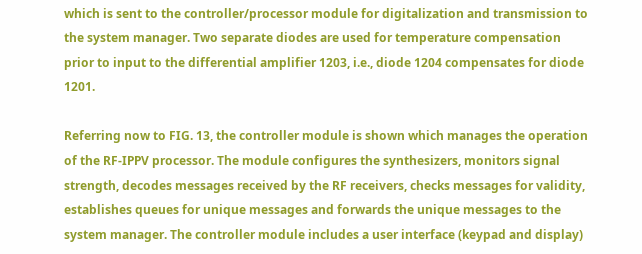which is sent to the controller/processor module for digitalization and transmission to the system manager. Two separate diodes are used for temperature compensation prior to input to the differential amplifier 1203, i.e., diode 1204 compensates for diode 1201.

Referring now to FIG. 13, the controller module is shown which manages the operation of the RF-IPPV processor. The module configures the synthesizers, monitors signal strength, decodes messages received by the RF receivers, checks messages for validity, establishes queues for unique messages and forwards the unique messages to the system manager. The controller module includes a user interface (keypad and display)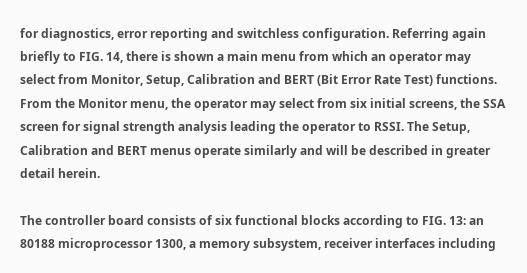for diagnostics, error reporting and switchless configuration. Referring again briefly to FIG. 14, there is shown a main menu from which an operator may select from Monitor, Setup, Calibration and BERT (Bit Error Rate Test) functions. From the Monitor menu, the operator may select from six initial screens, the SSA screen for signal strength analysis leading the operator to RSSI. The Setup, Calibration and BERT menus operate similarly and will be described in greater detail herein.

The controller board consists of six functional blocks according to FIG. 13: an 80188 microprocessor 1300, a memory subsystem, receiver interfaces including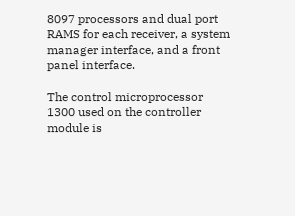8097 processors and dual port RAMS for each receiver, a system manager interface, and a front panel interface.

The control microprocessor 1300 used on the controller module is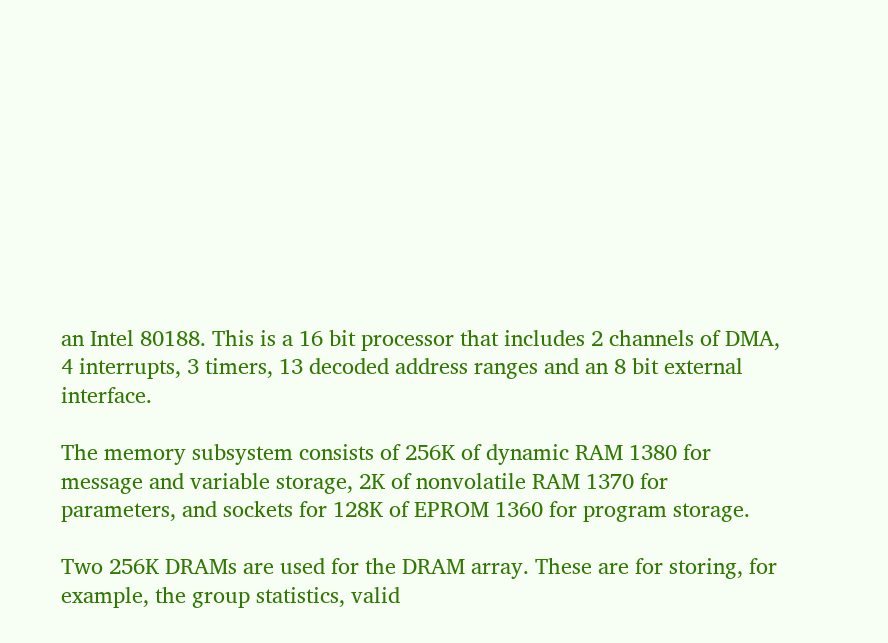an Intel 80188. This is a 16 bit processor that includes 2 channels of DMA, 4 interrupts, 3 timers, 13 decoded address ranges and an 8 bit external interface.

The memory subsystem consists of 256K of dynamic RAM 1380 for message and variable storage, 2K of nonvolatile RAM 1370 for parameters, and sockets for 128K of EPROM 1360 for program storage.

Two 256K DRAMs are used for the DRAM array. These are for storing, for example, the group statistics, valid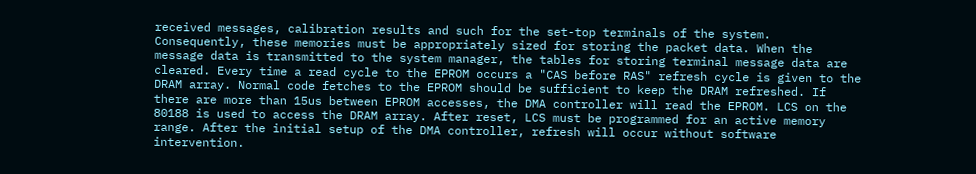received messages, calibration results and such for the set-top terminals of the system. Consequently, these memories must be appropriately sized for storing the packet data. When the message data is transmitted to the system manager, the tables for storing terminal message data are cleared. Every time a read cycle to the EPROM occurs a "CAS before RAS" refresh cycle is given to the DRAM array. Normal code fetches to the EPROM should be sufficient to keep the DRAM refreshed. If there are more than 15us between EPROM accesses, the DMA controller will read the EPROM. LCS on the 80188 is used to access the DRAM array. After reset, LCS must be programmed for an active memory range. After the initial setup of the DMA controller, refresh will occur without software intervention.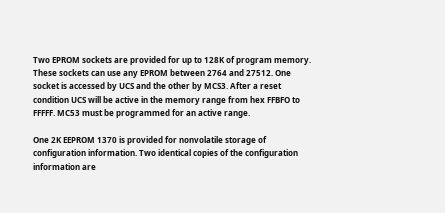Two EPROM sockets are provided for up to 128K of program memory. These sockets can use any EPROM between 2764 and 27512. One socket is accessed by UCS and the other by MCS3. After a reset condition UCS will be active in the memory range from hex FFBFO to FFFFF. MC53 must be programmed for an active range.

One 2K EEPROM 1370 is provided for nonvolatile storage of configuration information. Two identical copies of the configuration information are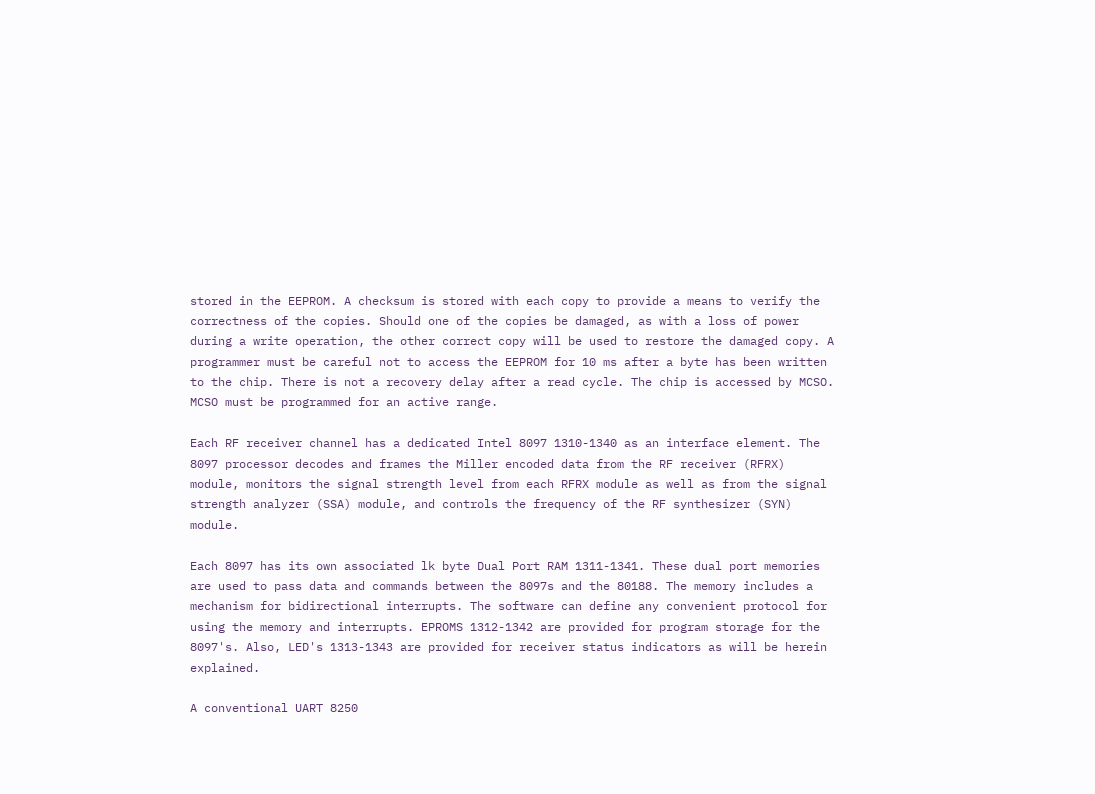stored in the EEPROM. A checksum is stored with each copy to provide a means to verify the correctness of the copies. Should one of the copies be damaged, as with a loss of power during a write operation, the other correct copy will be used to restore the damaged copy. A programmer must be careful not to access the EEPROM for 10 ms after a byte has been written to the chip. There is not a recovery delay after a read cycle. The chip is accessed by MCSO. MCSO must be programmed for an active range.

Each RF receiver channel has a dedicated Intel 8097 1310-1340 as an interface element. The 8097 processor decodes and frames the Miller encoded data from the RF receiver (RFRX) module, monitors the signal strength level from each RFRX module as well as from the signal strength analyzer (SSA) module, and controls the frequency of the RF synthesizer (SYN) module.

Each 8097 has its own associated lk byte Dual Port RAM 1311-1341. These dual port memories are used to pass data and commands between the 8097s and the 80188. The memory includes a mechanism for bidirectional interrupts. The software can define any convenient protocol for using the memory and interrupts. EPROMS 1312-1342 are provided for program storage for the 8097's. Also, LED's 1313-1343 are provided for receiver status indicators as will be herein explained.

A conventional UART 8250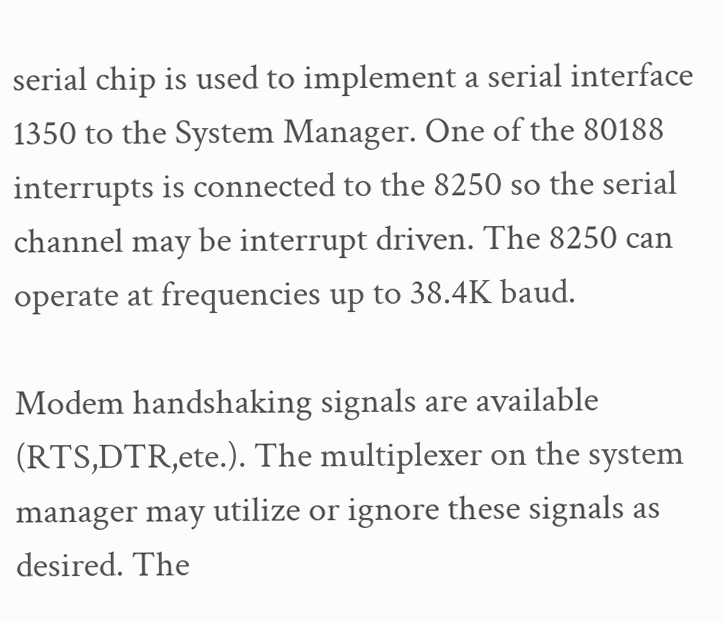serial chip is used to implement a serial interface 1350 to the System Manager. One of the 80188 interrupts is connected to the 8250 so the serial channel may be interrupt driven. The 8250 can operate at frequencies up to 38.4K baud.

Modem handshaking signals are available (RTS,DTR,ete.). The multiplexer on the system manager may utilize or ignore these signals as desired. The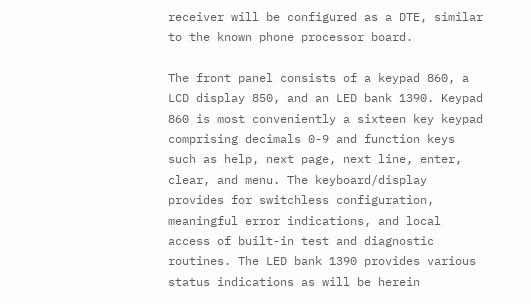receiver will be configured as a DTE, similar to the known phone processor board.

The front panel consists of a keypad 860, a LCD display 850, and an LED bank 1390. Keypad 860 is most conveniently a sixteen key keypad comprising decimals 0-9 and function keys such as help, next page, next line, enter, clear, and menu. The keyboard/display provides for switchless configuration, meaningful error indications, and local access of built-in test and diagnostic routines. The LED bank 1390 provides various status indications as will be herein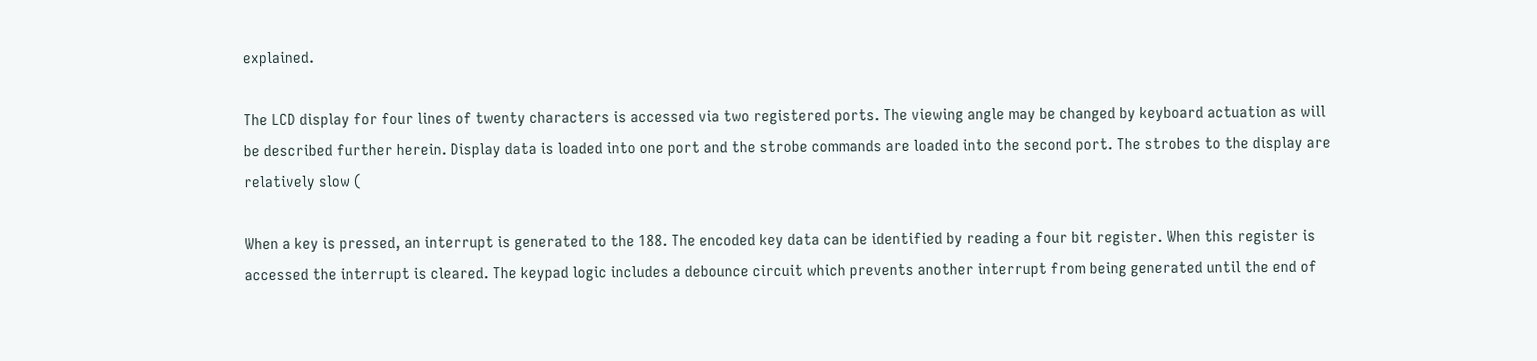explained.

The LCD display for four lines of twenty characters is accessed via two registered ports. The viewing angle may be changed by keyboard actuation as will be described further herein. Display data is loaded into one port and the strobe commands are loaded into the second port. The strobes to the display are relatively slow (

When a key is pressed, an interrupt is generated to the 188. The encoded key data can be identified by reading a four bit register. When this register is accessed the interrupt is cleared. The keypad logic includes a debounce circuit which prevents another interrupt from being generated until the end of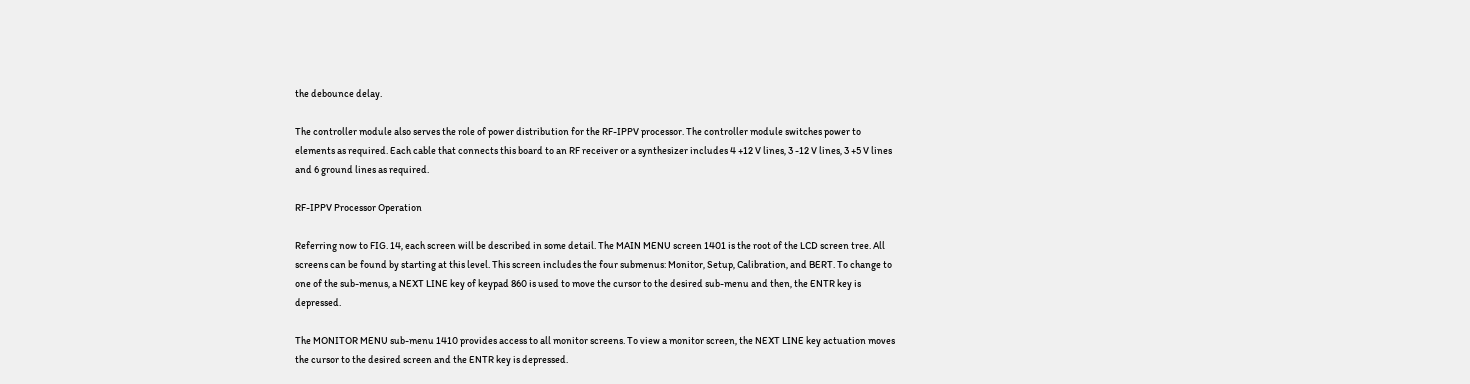the debounce delay.

The controller module also serves the role of power distribution for the RF-IPPV processor. The controller module switches power to elements as required. Each cable that connects this board to an RF receiver or a synthesizer includes 4 +12 V lines, 3 -12 V lines, 3 +5 V lines and 6 ground lines as required.

RF-IPPV Processor Operation

Referring now to FIG. 14, each screen will be described in some detail. The MAIN MENU screen 1401 is the root of the LCD screen tree. All screens can be found by starting at this level. This screen includes the four submenus: Monitor, Setup, Calibration, and BERT. To change to one of the sub-menus, a NEXT LINE key of keypad 860 is used to move the cursor to the desired sub-menu and then, the ENTR key is depressed.

The MONITOR MENU sub-menu 1410 provides access to all monitor screens. To view a monitor screen, the NEXT LINE key actuation moves the cursor to the desired screen and the ENTR key is depressed.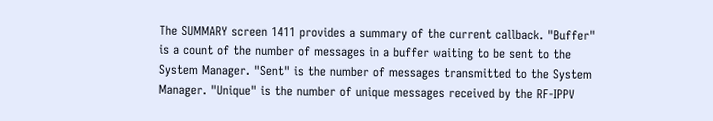The SUMMARY screen 1411 provides a summary of the current callback. "Buffer" is a count of the number of messages in a buffer waiting to be sent to the System Manager. "Sent" is the number of messages transmitted to the System Manager. "Unique" is the number of unique messages received by the RF-IPPV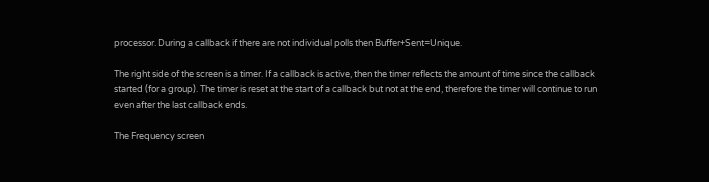processor. During a callback if there are not individual polls then Buffer+Sent=Unique.

The right side of the screen is a timer. If a callback is active, then the timer reflects the amount of time since the callback started (for a group). The timer is reset at the start of a callback but not at the end, therefore the timer will continue to run even after the last callback ends.

The Frequency screen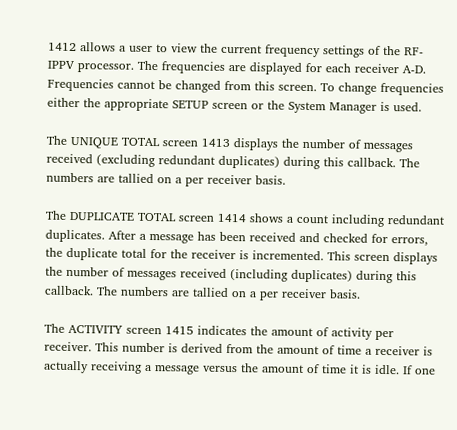1412 allows a user to view the current frequency settings of the RF-IPPV processor. The frequencies are displayed for each receiver A-D. Frequencies cannot be changed from this screen. To change frequencies either the appropriate SETUP screen or the System Manager is used.

The UNIQUE TOTAL screen 1413 displays the number of messages received (excluding redundant duplicates) during this callback. The numbers are tallied on a per receiver basis.

The DUPLICATE TOTAL screen 1414 shows a count including redundant duplicates. After a message has been received and checked for errors, the duplicate total for the receiver is incremented. This screen displays the number of messages received (including duplicates) during this callback. The numbers are tallied on a per receiver basis.

The ACTIVITY screen 1415 indicates the amount of activity per receiver. This number is derived from the amount of time a receiver is actually receiving a message versus the amount of time it is idle. If one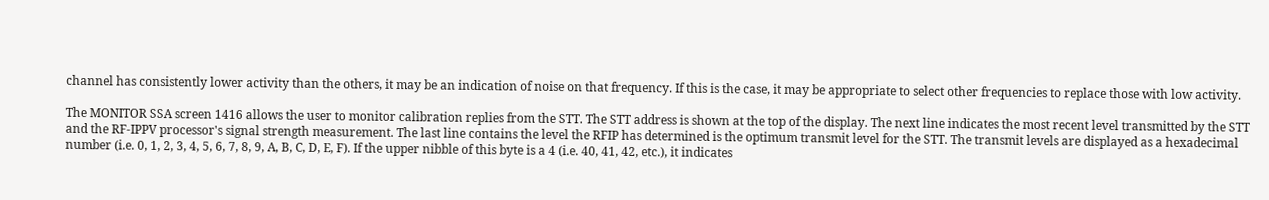channel has consistently lower activity than the others, it may be an indication of noise on that frequency. If this is the case, it may be appropriate to select other frequencies to replace those with low activity.

The MONITOR SSA screen 1416 allows the user to monitor calibration replies from the STT. The STT address is shown at the top of the display. The next line indicates the most recent level transmitted by the STT and the RF-IPPV processor's signal strength measurement. The last line contains the level the RFIP has determined is the optimum transmit level for the STT. The transmit levels are displayed as a hexadecimal number (i.e. 0, 1, 2, 3, 4, 5, 6, 7, 8, 9, A, B, C, D, E, F). If the upper nibble of this byte is a 4 (i.e. 40, 41, 42, etc.), it indicates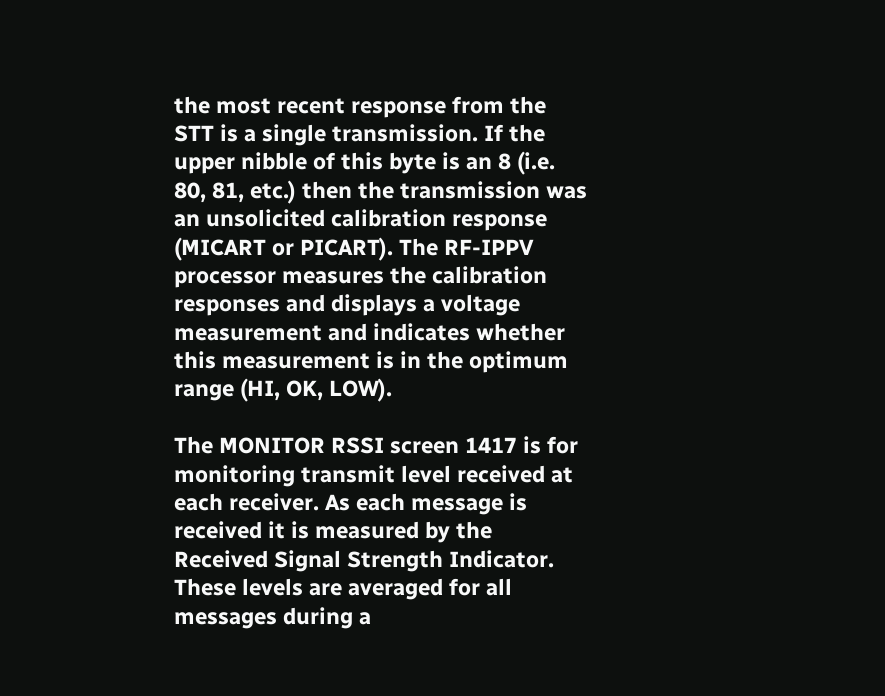the most recent response from the STT is a single transmission. If the upper nibble of this byte is an 8 (i.e. 80, 81, etc.) then the transmission was an unsolicited calibration response (MICART or PICART). The RF-IPPV processor measures the calibration responses and displays a voltage measurement and indicates whether this measurement is in the optimum range (HI, OK, LOW).

The MONITOR RSSI screen 1417 is for monitoring transmit level received at each receiver. As each message is received it is measured by the Received Signal Strength Indicator. These levels are averaged for all messages during a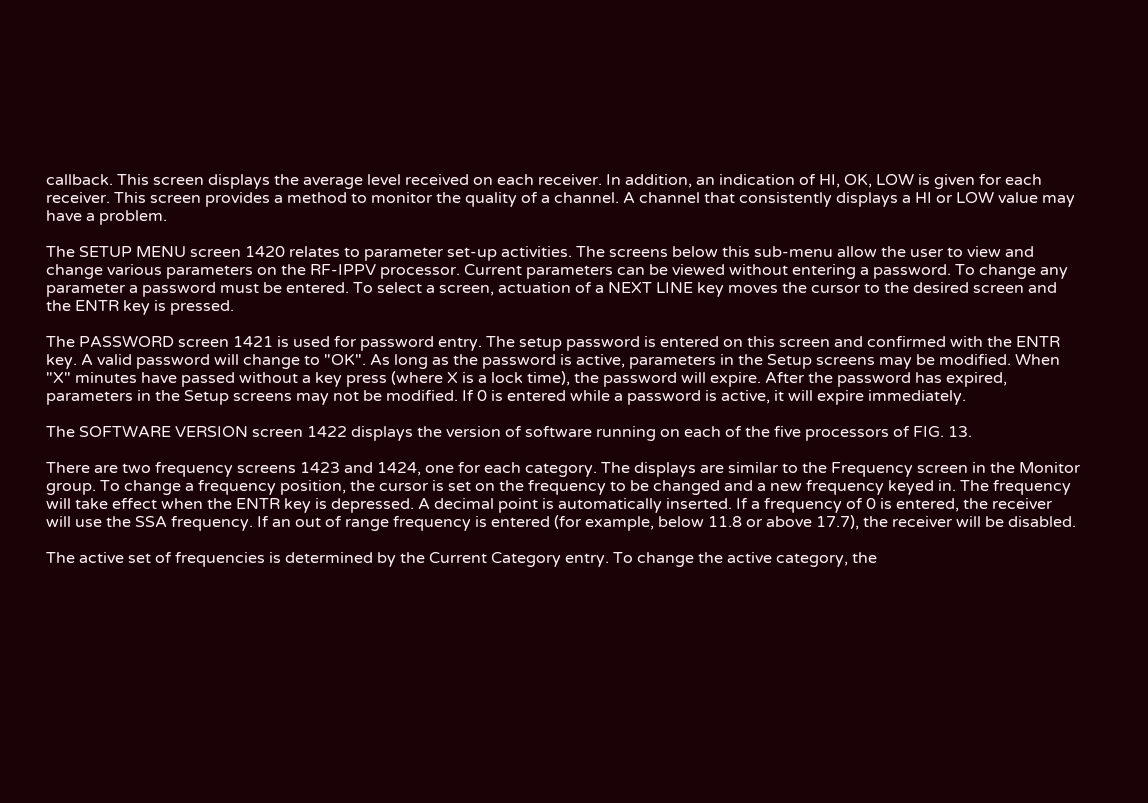callback. This screen displays the average level received on each receiver. In addition, an indication of HI, OK, LOW is given for each receiver. This screen provides a method to monitor the quality of a channel. A channel that consistently displays a HI or LOW value may have a problem.

The SETUP MENU screen 1420 relates to parameter set-up activities. The screens below this sub-menu allow the user to view and change various parameters on the RF-IPPV processor. Current parameters can be viewed without entering a password. To change any parameter a password must be entered. To select a screen, actuation of a NEXT LINE key moves the cursor to the desired screen and the ENTR key is pressed.

The PASSWORD screen 1421 is used for password entry. The setup password is entered on this screen and confirmed with the ENTR key. A valid password will change to "OK". As long as the password is active, parameters in the Setup screens may be modified. When "X" minutes have passed without a key press (where X is a lock time), the password will expire. After the password has expired, parameters in the Setup screens may not be modified. If 0 is entered while a password is active, it will expire immediately.

The SOFTWARE VERSION screen 1422 displays the version of software running on each of the five processors of FIG. 13.

There are two frequency screens 1423 and 1424, one for each category. The displays are similar to the Frequency screen in the Monitor group. To change a frequency position, the cursor is set on the frequency to be changed and a new frequency keyed in. The frequency will take effect when the ENTR key is depressed. A decimal point is automatically inserted. If a frequency of 0 is entered, the receiver will use the SSA frequency. If an out of range frequency is entered (for example, below 11.8 or above 17.7), the receiver will be disabled.

The active set of frequencies is determined by the Current Category entry. To change the active category, the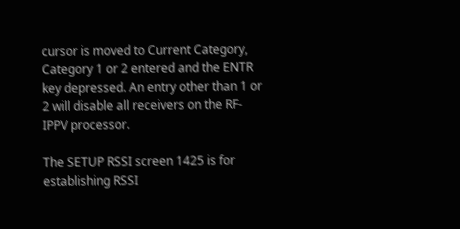cursor is moved to Current Category, Category 1 or 2 entered and the ENTR key depressed. An entry other than 1 or 2 will disable all receivers on the RF-IPPV processor.

The SETUP RSSI screen 1425 is for establishing RSSI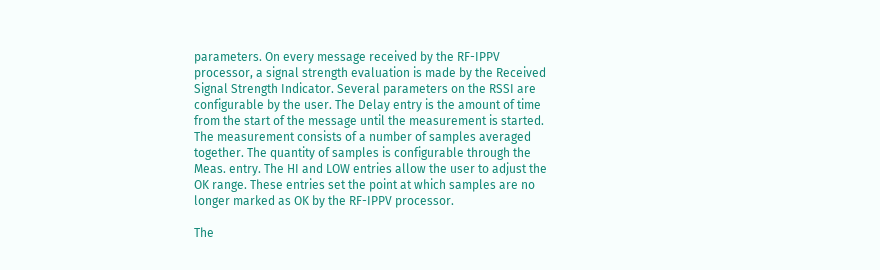parameters. On every message received by the RF-IPPV processor, a signal strength evaluation is made by the Received Signal Strength Indicator. Several parameters on the RSSI are configurable by the user. The Delay entry is the amount of time from the start of the message until the measurement is started. The measurement consists of a number of samples averaged together. The quantity of samples is configurable through the Meas. entry. The HI and LOW entries allow the user to adjust the OK range. These entries set the point at which samples are no longer marked as OK by the RF-IPPV processor.

The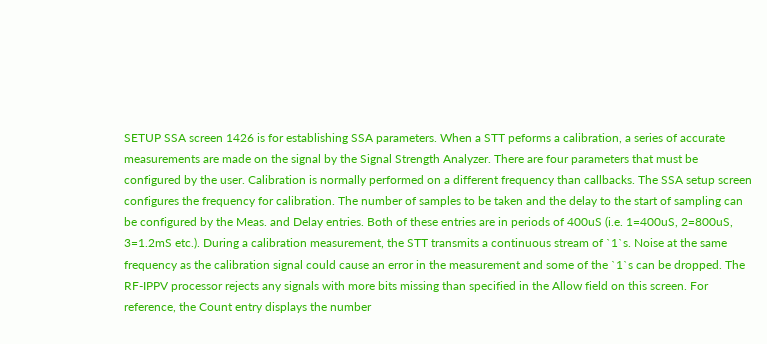SETUP SSA screen 1426 is for establishing SSA parameters. When a STT peforms a calibration, a series of accurate measurements are made on the signal by the Signal Strength Analyzer. There are four parameters that must be configured by the user. Calibration is normally performed on a different frequency than callbacks. The SSA setup screen configures the frequency for calibration. The number of samples to be taken and the delay to the start of sampling can be configured by the Meas. and Delay entries. Both of these entries are in periods of 400uS (i.e. 1=400uS, 2=800uS, 3=1.2mS etc.). During a calibration measurement, the STT transmits a continuous stream of `1`s. Noise at the same frequency as the calibration signal could cause an error in the measurement and some of the `1`s can be dropped. The RF-IPPV processor rejects any signals with more bits missing than specified in the Allow field on this screen. For reference, the Count entry displays the number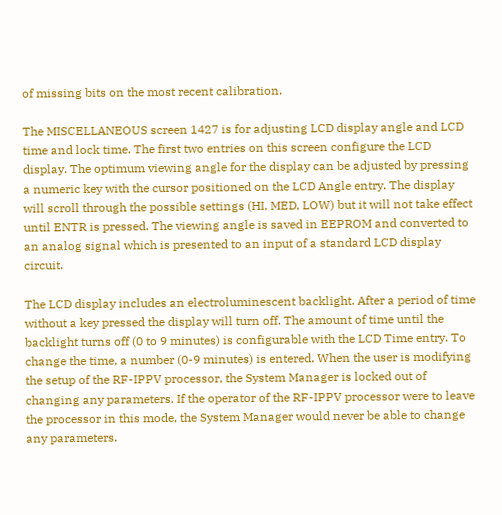of missing bits on the most recent calibration.

The MISCELLANEOUS screen 1427 is for adjusting LCD display angle and LCD time and lock time. The first two entries on this screen configure the LCD display. The optimum viewing angle for the display can be adjusted by pressing a numeric key with the cursor positioned on the LCD Angle entry. The display will scroll through the possible settings (HI, MED, LOW) but it will not take effect until ENTR is pressed. The viewing angle is saved in EEPROM and converted to an analog signal which is presented to an input of a standard LCD display circuit.

The LCD display includes an electroluminescent backlight. After a period of time without a key pressed the display will turn off. The amount of time until the backlight turns off (0 to 9 minutes) is configurable with the LCD Time entry. To change the time, a number (0-9 minutes) is entered. When the user is modifying the setup of the RF-IPPV processor, the System Manager is locked out of changing any parameters. If the operator of the RF-IPPV processor were to leave the processor in this mode, the System Manager would never be able to change any parameters.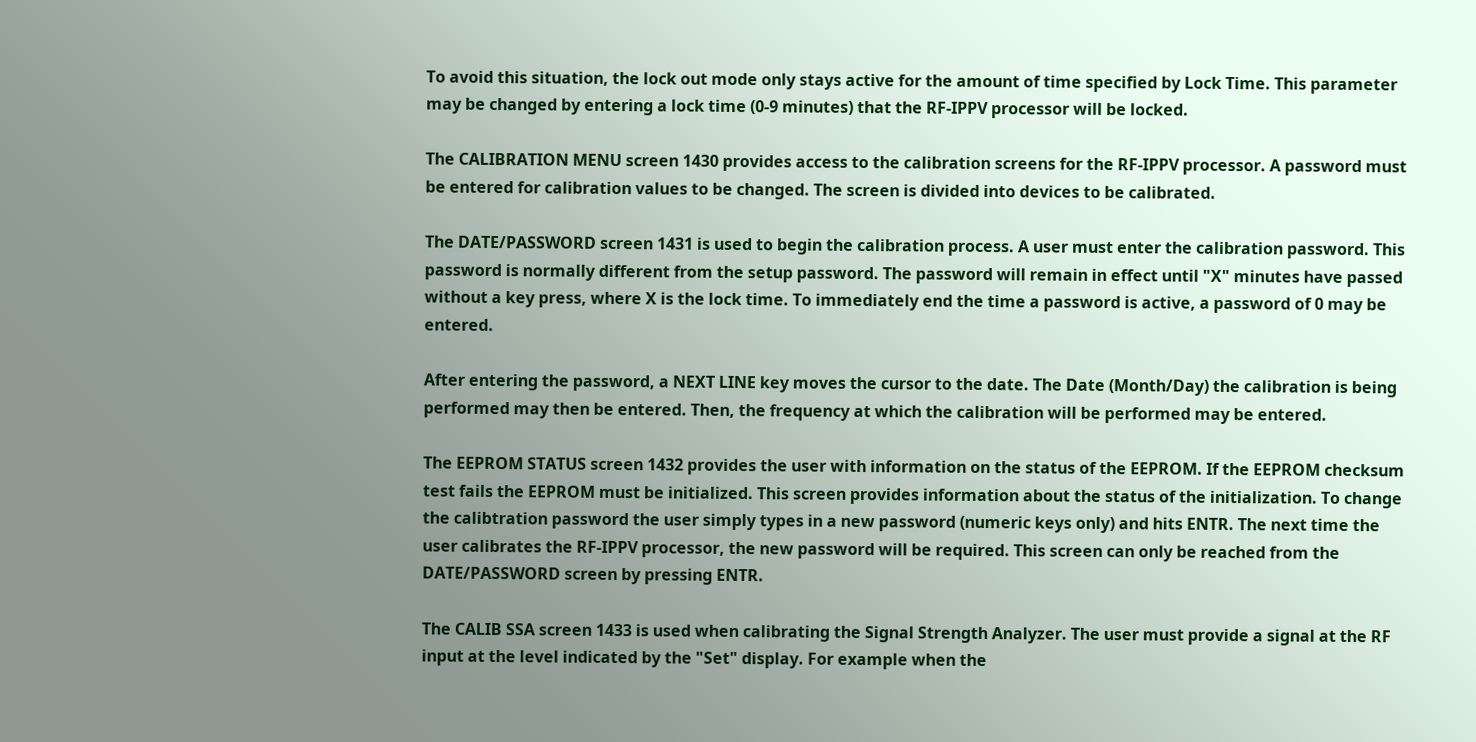To avoid this situation, the lock out mode only stays active for the amount of time specified by Lock Time. This parameter may be changed by entering a lock time (0-9 minutes) that the RF-IPPV processor will be locked.

The CALIBRATION MENU screen 1430 provides access to the calibration screens for the RF-IPPV processor. A password must be entered for calibration values to be changed. The screen is divided into devices to be calibrated.

The DATE/PASSWORD screen 1431 is used to begin the calibration process. A user must enter the calibration password. This password is normally different from the setup password. The password will remain in effect until "X" minutes have passed without a key press, where X is the lock time. To immediately end the time a password is active, a password of 0 may be entered.

After entering the password, a NEXT LINE key moves the cursor to the date. The Date (Month/Day) the calibration is being performed may then be entered. Then, the frequency at which the calibration will be performed may be entered.

The EEPROM STATUS screen 1432 provides the user with information on the status of the EEPROM. If the EEPROM checksum test fails the EEPROM must be initialized. This screen provides information about the status of the initialization. To change the calibtration password the user simply types in a new password (numeric keys only) and hits ENTR. The next time the user calibrates the RF-IPPV processor, the new password will be required. This screen can only be reached from the DATE/PASSWORD screen by pressing ENTR.

The CALIB SSA screen 1433 is used when calibrating the Signal Strength Analyzer. The user must provide a signal at the RF input at the level indicated by the "Set" display. For example when the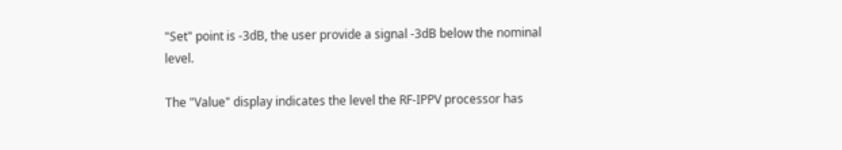"Set" point is -3dB, the user provide a signal -3dB below the nominal level.

The "Value" display indicates the level the RF-IPPV processor has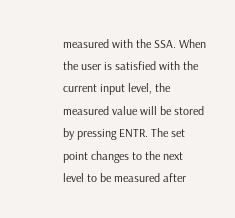measured with the SSA. When the user is satisfied with the current input level, the measured value will be stored by pressing ENTR. The set point changes to the next level to be measured after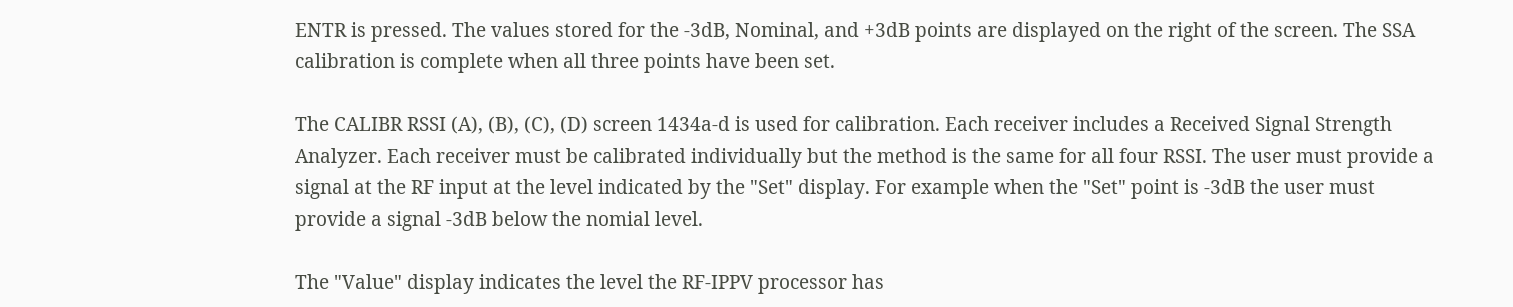ENTR is pressed. The values stored for the -3dB, Nominal, and +3dB points are displayed on the right of the screen. The SSA calibration is complete when all three points have been set.

The CALIBR RSSI (A), (B), (C), (D) screen 1434a-d is used for calibration. Each receiver includes a Received Signal Strength Analyzer. Each receiver must be calibrated individually but the method is the same for all four RSSI. The user must provide a signal at the RF input at the level indicated by the "Set" display. For example when the "Set" point is -3dB the user must provide a signal -3dB below the nomial level.

The "Value" display indicates the level the RF-IPPV processor has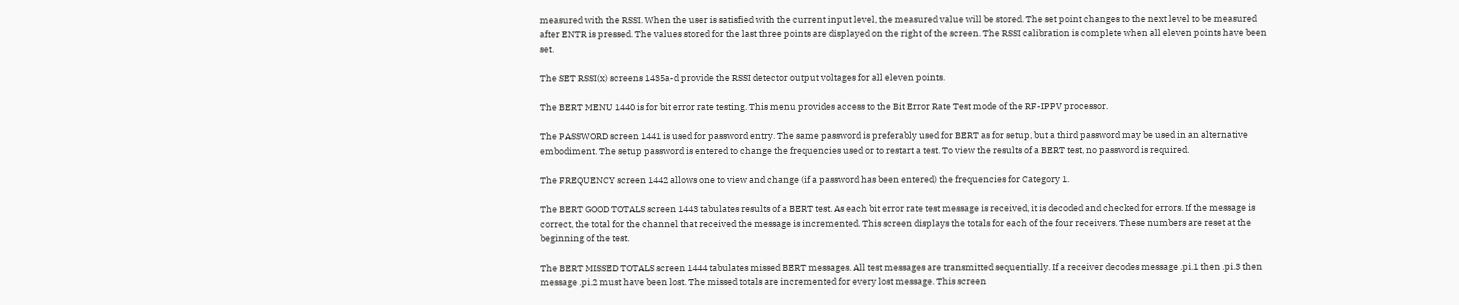measured with the RSSI. When the user is satisfied with the current input level, the measured value will be stored. The set point changes to the next level to be measured after ENTR is pressed. The values stored for the last three points are displayed on the right of the screen. The RSSI calibration is complete when all eleven points have been set.

The SET RSSI(x) screens 1435a-d provide the RSSI detector output voltages for all eleven points.

The BERT MENU 1440 is for bit error rate testing. This menu provides access to the Bit Error Rate Test mode of the RF-IPPV processor.

The PASSWORD screen 1441 is used for password entry. The same password is preferably used for BERT as for setup, but a third password may be used in an alternative embodiment. The setup password is entered to change the frequencies used or to restart a test. To view the results of a BERT test, no password is required.

The FREQUENCY screen 1442 allows one to view and change (if a password has been entered) the frequencies for Category 1.

The BERT GOOD TOTALS screen 1443 tabulates results of a BERT test. As each bit error rate test message is received, it is decoded and checked for errors. If the message is correct, the total for the channel that received the message is incremented. This screen displays the totals for each of the four receivers. These numbers are reset at the beginning of the test.

The BERT MISSED TOTALS screen 1444 tabulates missed BERT messages. All test messages are transmitted sequentially. If a receiver decodes message .pi.1 then .pi.3 then message .pi.2 must have been lost. The missed totals are incremented for every lost message. This screen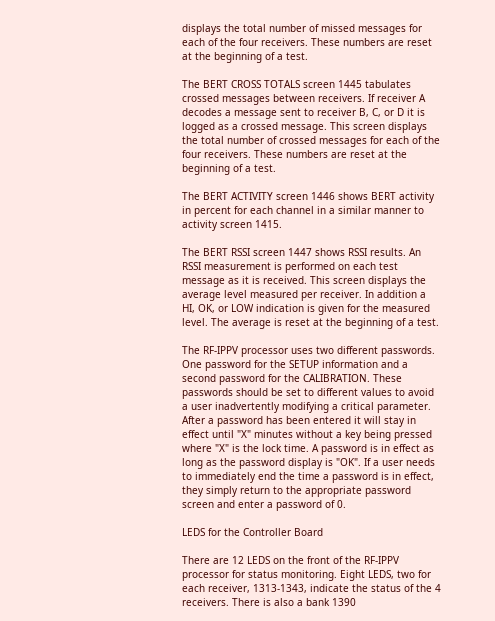displays the total number of missed messages for each of the four receivers. These numbers are reset at the beginning of a test.

The BERT CROSS TOTALS screen 1445 tabulates crossed messages between receivers. If receiver A decodes a message sent to receiver B, C, or D it is logged as a crossed message. This screen displays the total number of crossed messages for each of the four receivers. These numbers are reset at the beginning of a test.

The BERT ACTIVITY screen 1446 shows BERT activity in percent for each channel in a similar manner to activity screen 1415.

The BERT RSSI screen 1447 shows RSSI results. An RSSI measurement is performed on each test message as it is received. This screen displays the average level measured per receiver. In addition a HI, OK, or LOW indication is given for the measured level. The average is reset at the beginning of a test.

The RF-IPPV processor uses two different passwords. One password for the SETUP information and a second password for the CALIBRATION. These passwords should be set to different values to avoid a user inadvertently modifying a critical parameter. After a password has been entered it will stay in effect until "X" minutes without a key being pressed where "X" is the lock time. A password is in effect as long as the password display is "OK". If a user needs to immediately end the time a password is in effect, they simply return to the appropriate password screen and enter a password of 0.

LEDS for the Controller Board

There are 12 LEDS on the front of the RF-IPPV processor for status monitoring. Eight LEDS, two for each receiver, 1313-1343, indicate the status of the 4 receivers. There is also a bank 1390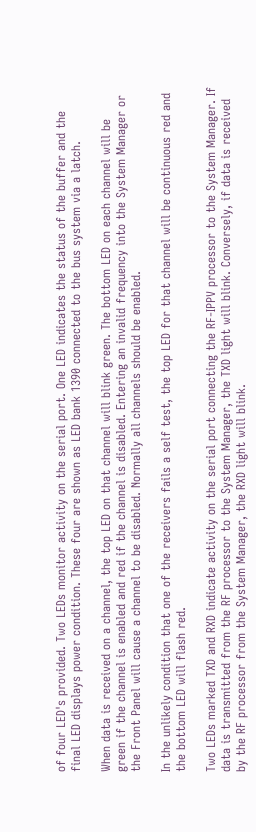of four LED's provided. Two LEDs monitor activity on the serial port. One LED indicates the status of the buffer and the final LED displays power condition. These four are shown as LED bank 1390 connected to the bus system via a latch.

When data is received on a channel, the top LED on that channel will blink green. The bottom LED on each channel will be green if the channel is enabled and red if the channel is disabled. Entering an invalid frequency into the System Manager or the Front Panel will cause a channel to be disabled. Normally all channels should be enabled.

In the unlikely condition that one of the receivers fails a self test, the top LED for that channel will be continuous red and the bottom LED will flash red.

Two LEDs marked TXD and RXD indicate activity on the serial port connecting the RF-IPPV processor to the System Manager. If data is transmitted from the RF processor to the System Manager, the TXD light will blink. Conversely, if data is received by the RF processor from the System Manager, the RXD light will blink.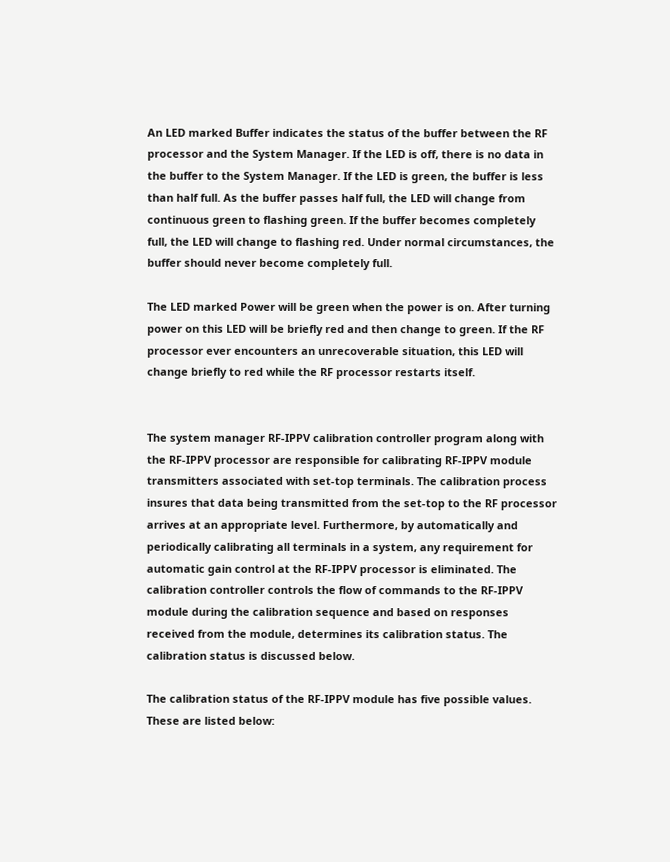An LED marked Buffer indicates the status of the buffer between the RF processor and the System Manager. If the LED is off, there is no data in the buffer to the System Manager. If the LED is green, the buffer is less than half full. As the buffer passes half full, the LED will change from continuous green to flashing green. If the buffer becomes completely full, the LED will change to flashing red. Under normal circumstances, the buffer should never become completely full.

The LED marked Power will be green when the power is on. After turning power on this LED will be briefly red and then change to green. If the RF processor ever encounters an unrecoverable situation, this LED will change briefly to red while the RF processor restarts itself.


The system manager RF-IPPV calibration controller program along with the RF-IPPV processor are responsible for calibrating RF-IPPV module transmitters associated with set-top terminals. The calibration process insures that data being transmitted from the set-top to the RF processor arrives at an appropriate level. Furthermore, by automatically and periodically calibrating all terminals in a system, any requirement for automatic gain control at the RF-IPPV processor is eliminated. The calibration controller controls the flow of commands to the RF-IPPV module during the calibration sequence and based on responses received from the module, determines its calibration status. The calibration status is discussed below.

The calibration status of the RF-IPPV module has five possible values. These are listed below: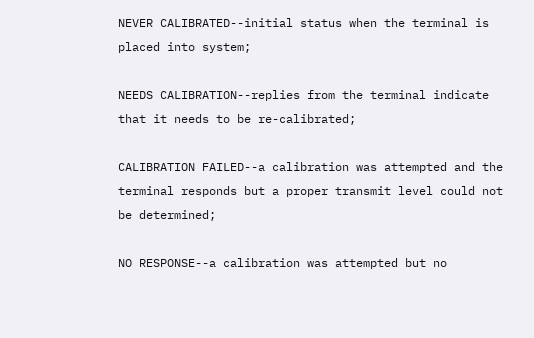NEVER CALIBRATED--initial status when the terminal is placed into system;

NEEDS CALIBRATION--replies from the terminal indicate that it needs to be re-calibrated;

CALIBRATION FAILED--a calibration was attempted and the terminal responds but a proper transmit level could not be determined;

NO RESPONSE--a calibration was attempted but no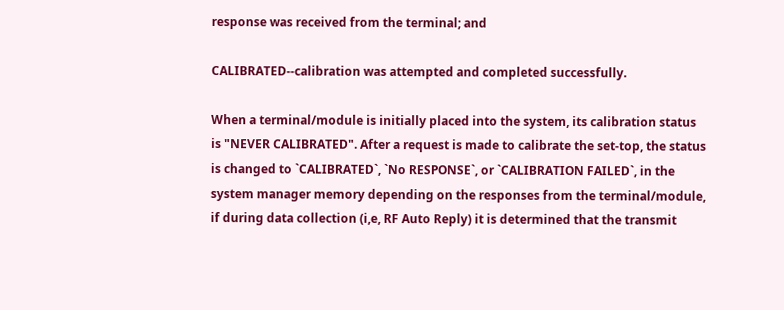response was received from the terminal; and

CALIBRATED--calibration was attempted and completed successfully.

When a terminal/module is initially placed into the system, its calibration status is "NEVER CALIBRATED". After a request is made to calibrate the set-top, the status is changed to `CALIBRATED`, `No RESPONSE`, or `CALIBRATION FAILED`, in the system manager memory depending on the responses from the terminal/module, if during data collection (i,e, RF Auto Reply) it is determined that the transmit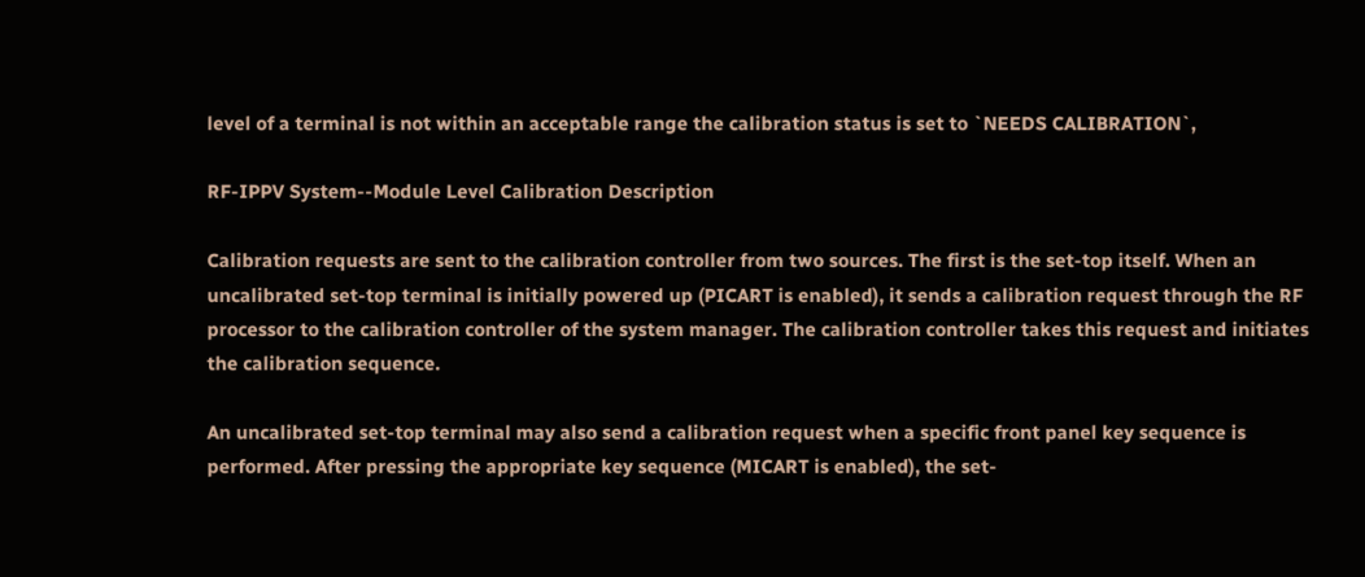level of a terminal is not within an acceptable range the calibration status is set to `NEEDS CALIBRATION`,

RF-IPPV System--Module Level Calibration Description

Calibration requests are sent to the calibration controller from two sources. The first is the set-top itself. When an uncalibrated set-top terminal is initially powered up (PICART is enabled), it sends a calibration request through the RF processor to the calibration controller of the system manager. The calibration controller takes this request and initiates the calibration sequence.

An uncalibrated set-top terminal may also send a calibration request when a specific front panel key sequence is performed. After pressing the appropriate key sequence (MICART is enabled), the set-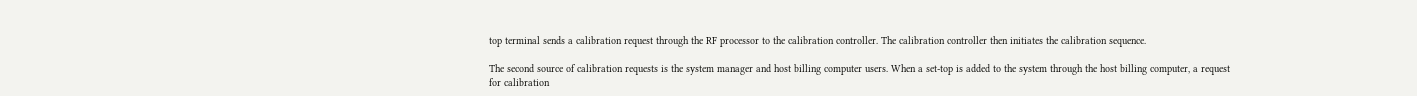top terminal sends a calibration request through the RF processor to the calibration controller. The calibration controller then initiates the calibration sequence.

The second source of calibration requests is the system manager and host billing computer users. When a set-top is added to the system through the host billing computer, a request for calibration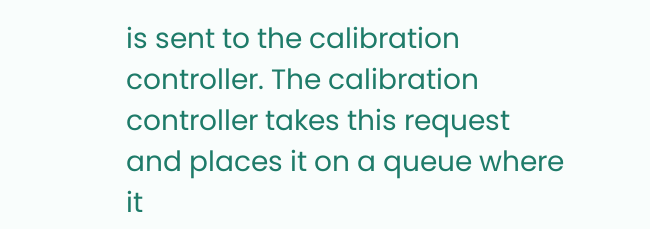is sent to the calibration controller. The calibration controller takes this request and places it on a queue where it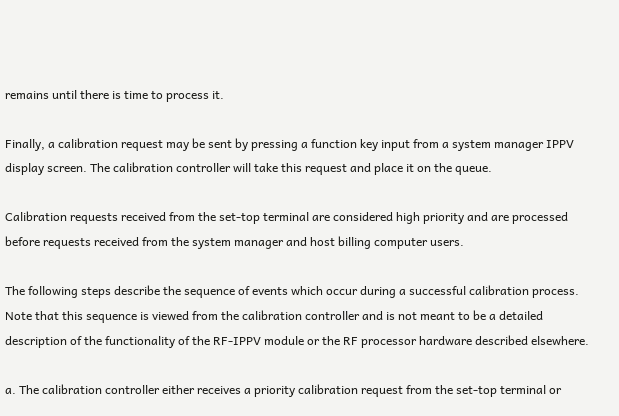remains until there is time to process it.

Finally, a calibration request may be sent by pressing a function key input from a system manager IPPV display screen. The calibration controller will take this request and place it on the queue.

Calibration requests received from the set-top terminal are considered high priority and are processed before requests received from the system manager and host billing computer users.

The following steps describe the sequence of events which occur during a successful calibration process. Note that this sequence is viewed from the calibration controller and is not meant to be a detailed description of the functionality of the RF-IPPV module or the RF processor hardware described elsewhere.

a. The calibration controller either receives a priority calibration request from the set-top terminal or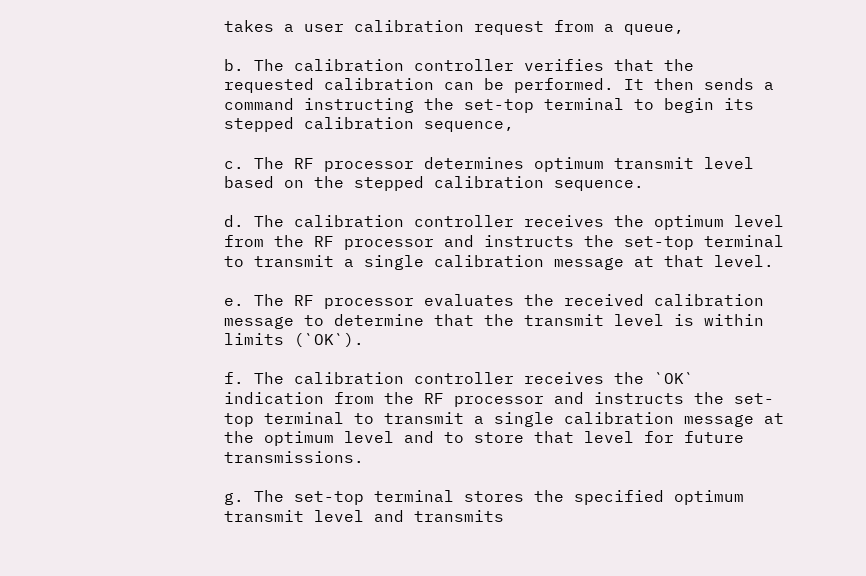takes a user calibration request from a queue,

b. The calibration controller verifies that the requested calibration can be performed. It then sends a command instructing the set-top terminal to begin its stepped calibration sequence,

c. The RF processor determines optimum transmit level based on the stepped calibration sequence.

d. The calibration controller receives the optimum level from the RF processor and instructs the set-top terminal to transmit a single calibration message at that level.

e. The RF processor evaluates the received calibration message to determine that the transmit level is within limits (`OK`).

f. The calibration controller receives the `OK` indication from the RF processor and instructs the set-top terminal to transmit a single calibration message at the optimum level and to store that level for future transmissions.

g. The set-top terminal stores the specified optimum transmit level and transmits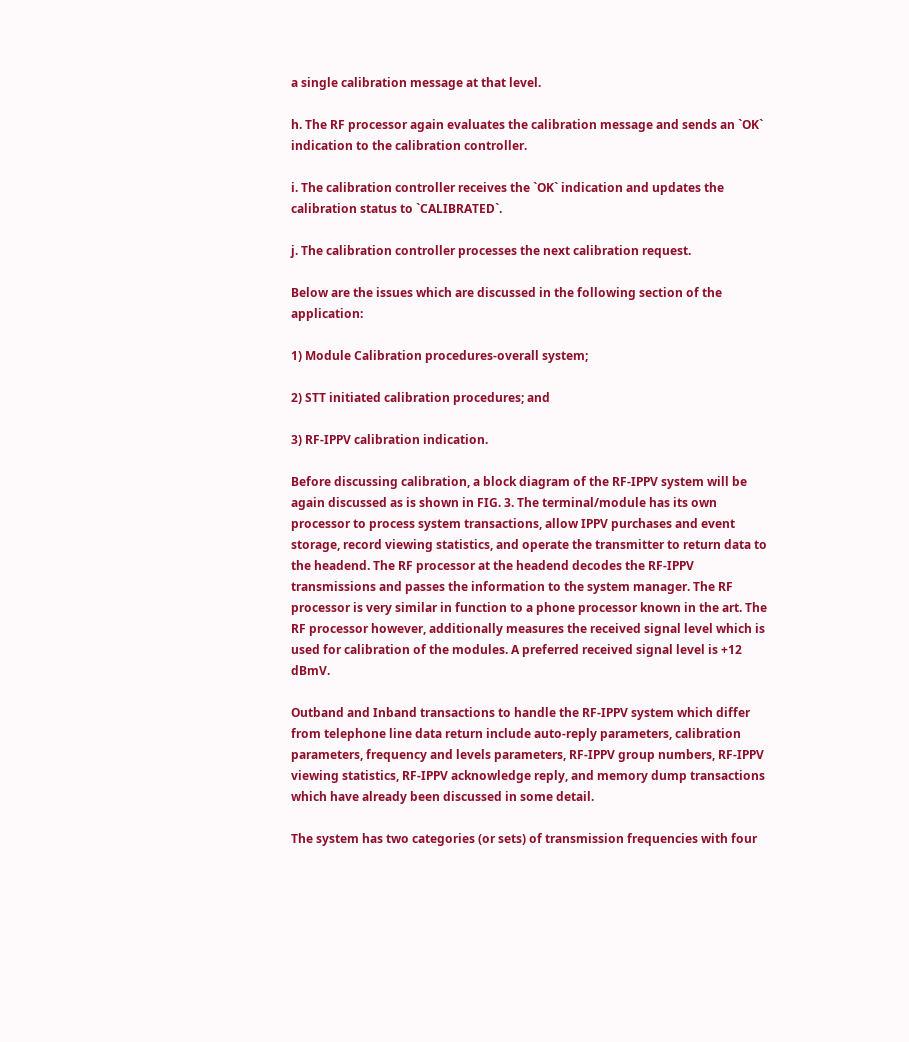a single calibration message at that level.

h. The RF processor again evaluates the calibration message and sends an `OK` indication to the calibration controller.

i. The calibration controller receives the `OK` indication and updates the calibration status to `CALIBRATED`.

j. The calibration controller processes the next calibration request.

Below are the issues which are discussed in the following section of the application:

1) Module Calibration procedures-overall system;

2) STT initiated calibration procedures; and

3) RF-IPPV calibration indication.

Before discussing calibration, a block diagram of the RF-IPPV system will be again discussed as is shown in FIG. 3. The terminal/module has its own processor to process system transactions, allow IPPV purchases and event storage, record viewing statistics, and operate the transmitter to return data to the headend. The RF processor at the headend decodes the RF-IPPV transmissions and passes the information to the system manager. The RF processor is very similar in function to a phone processor known in the art. The RF processor however, additionally measures the received signal level which is used for calibration of the modules. A preferred received signal level is +12 dBmV.

Outband and Inband transactions to handle the RF-IPPV system which differ from telephone line data return include auto-reply parameters, calibration parameters, frequency and levels parameters, RF-IPPV group numbers, RF-IPPV viewing statistics, RF-IPPV acknowledge reply, and memory dump transactions which have already been discussed in some detail.

The system has two categories (or sets) of transmission frequencies with four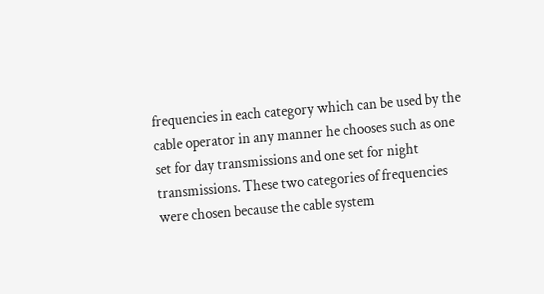frequencies in each category which can be used by the cable operator in any manner he chooses such as one set for day transmissions and one set for night transmissions. These two categories of frequencies were chosen because the cable system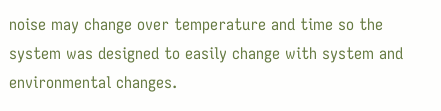noise may change over temperature and time so the system was designed to easily change with system and environmental changes.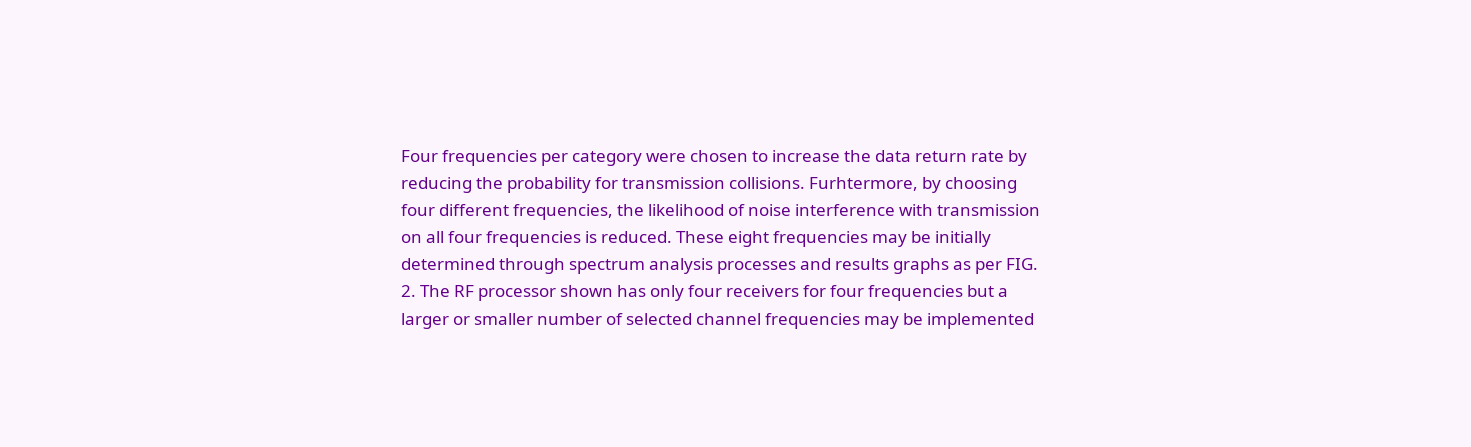Four frequencies per category were chosen to increase the data return rate by reducing the probability for transmission collisions. Furhtermore, by choosing four different frequencies, the likelihood of noise interference with transmission on all four frequencies is reduced. These eight frequencies may be initially determined through spectrum analysis processes and results graphs as per FIG. 2. The RF processor shown has only four receivers for four frequencies but a larger or smaller number of selected channel frequencies may be implemented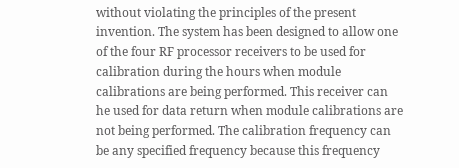without violating the principles of the present invention. The system has been designed to allow one of the four RF processor receivers to be used for calibration during the hours when module calibrations are being performed. This receiver can he used for data return when module calibrations are not being performed. The calibration frequency can be any specified frequency because this frequency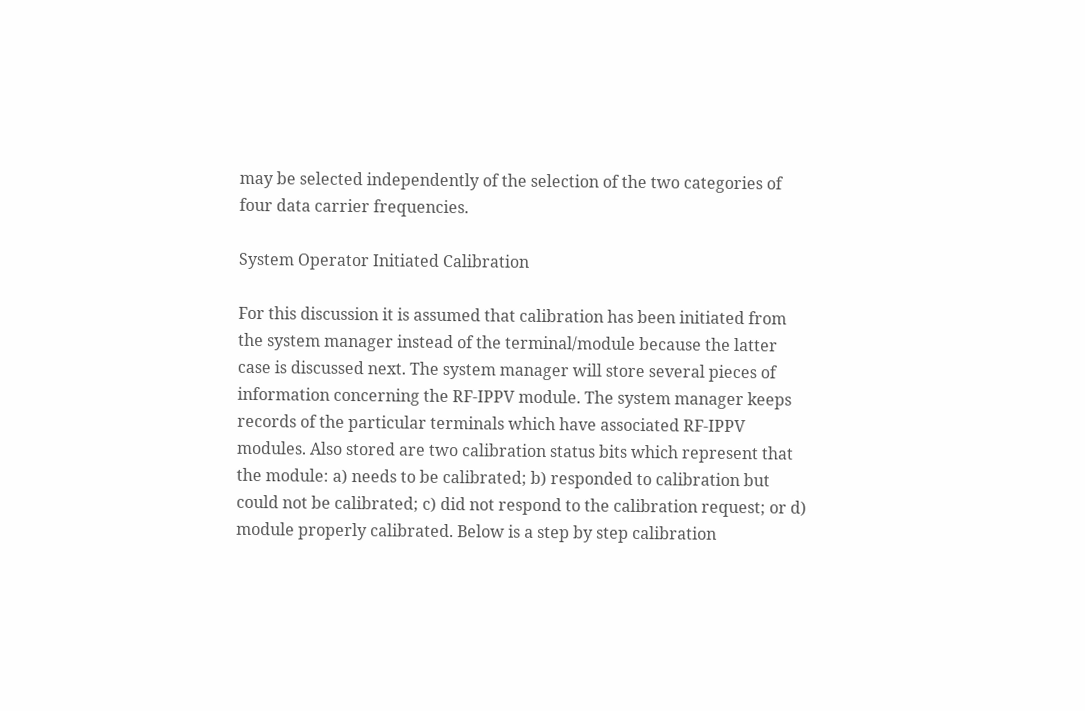may be selected independently of the selection of the two categories of four data carrier frequencies.

System Operator Initiated Calibration

For this discussion it is assumed that calibration has been initiated from the system manager instead of the terminal/module because the latter case is discussed next. The system manager will store several pieces of information concerning the RF-IPPV module. The system manager keeps records of the particular terminals which have associated RF-IPPV modules. Also stored are two calibration status bits which represent that the module: a) needs to be calibrated; b) responded to calibration but could not be calibrated; c) did not respond to the calibration request; or d) module properly calibrated. Below is a step by step calibration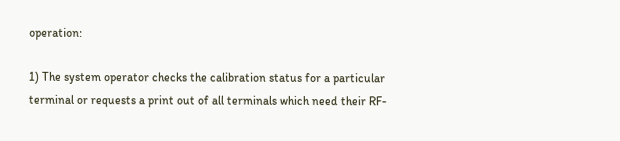operation:

1) The system operator checks the calibration status for a particular terminal or requests a print out of all terminals which need their RF-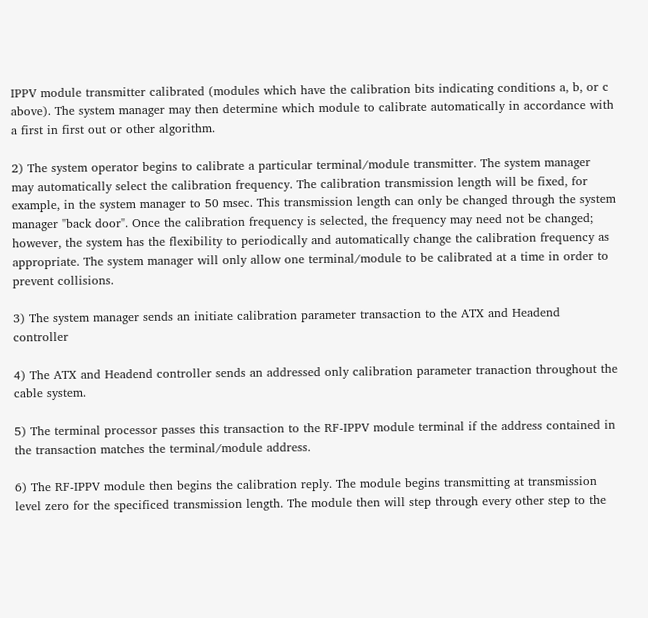IPPV module transmitter calibrated (modules which have the calibration bits indicating conditions a, b, or c above). The system manager may then determine which module to calibrate automatically in accordance with a first in first out or other algorithm.

2) The system operator begins to calibrate a particular terminal/module transmitter. The system manager may automatically select the calibration frequency. The calibration transmission length will be fixed, for example, in the system manager to 50 msec. This transmission length can only be changed through the system manager "back door". Once the calibration frequency is selected, the frequency may need not be changed; however, the system has the flexibility to periodically and automatically change the calibration frequency as appropriate. The system manager will only allow one terminal/module to be calibrated at a time in order to prevent collisions.

3) The system manager sends an initiate calibration parameter transaction to the ATX and Headend controller

4) The ATX and Headend controller sends an addressed only calibration parameter tranaction throughout the cable system.

5) The terminal processor passes this transaction to the RF-IPPV module terminal if the address contained in the transaction matches the terminal/module address.

6) The RF-IPPV module then begins the calibration reply. The module begins transmitting at transmission level zero for the specificed transmission length. The module then will step through every other step to the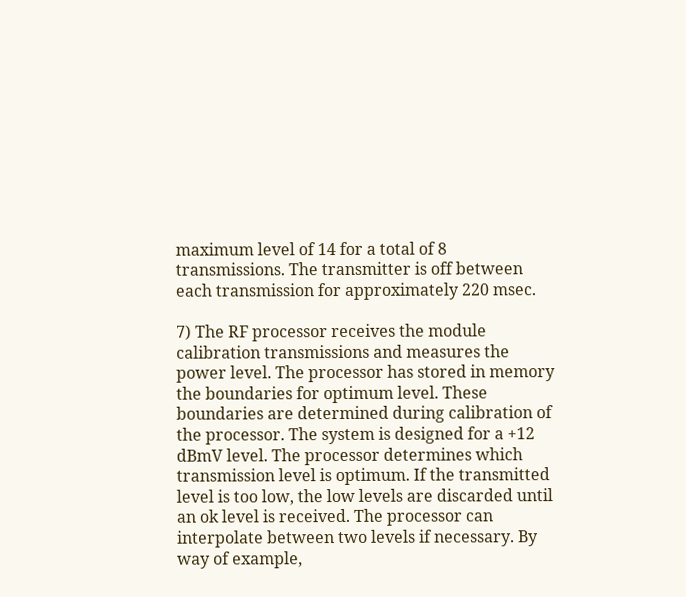maximum level of 14 for a total of 8 transmissions. The transmitter is off between each transmission for approximately 220 msec.

7) The RF processor receives the module calibration transmissions and measures the power level. The processor has stored in memory the boundaries for optimum level. These boundaries are determined during calibration of the processor. The system is designed for a +12 dBmV level. The processor determines which transmission level is optimum. If the transmitted level is too low, the low levels are discarded until an ok level is received. The processor can interpolate between two levels if necessary. By way of example,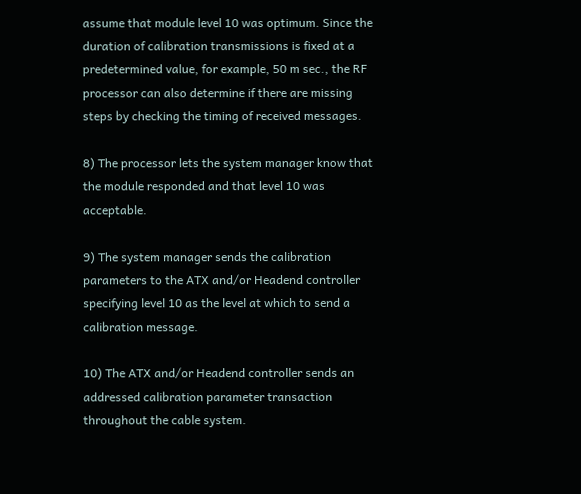assume that module level 10 was optimum. Since the duration of calibration transmissions is fixed at a predetermined value, for example, 50 m sec., the RF processor can also determine if there are missing steps by checking the timing of received messages.

8) The processor lets the system manager know that the module responded and that level 10 was acceptable.

9) The system manager sends the calibration parameters to the ATX and/or Headend controller specifying level 10 as the level at which to send a calibration message.

10) The ATX and/or Headend controller sends an addressed calibration parameter transaction throughout the cable system.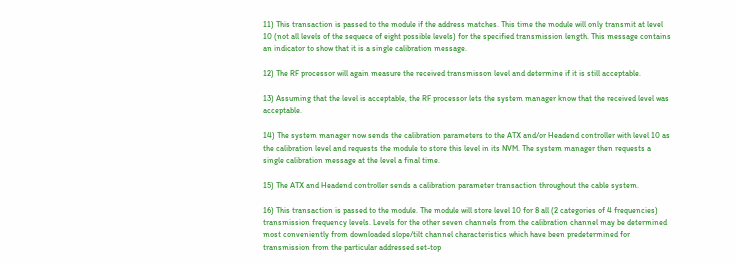11) This transaction is passed to the module if the address matches. This time the module will only transmit at level 10 (not all levels of the sequece of eight possible levels) for the specified transmission length. This message contains an indicator to show that it is a single calibration message.

12) The RF processor will again measure the received transmisson level and determine if it is still acceptable.

13) Assuming that the level is acceptable, the RF processor lets the system manager know that the received level was acceptable.

14) The system manager now sends the calibration parameters to the ATX and/or Headend controller with level 10 as the calibration level and requests the module to store this level in its NVM. The system manager then requests a single calibration message at the level a final time.

15) The ATX and Headend controller sends a calibration parameter transaction throughout the cable system.

16) This transaction is passed to the module. The module will store level 10 for 8 all (2 categories of 4 frequencies) transmission frequency levels. Levels for the other seven channels from the calibration channel may be determined most conveniently from downloaded slope/tilt channel characteristics which have been predetermined for transmission from the particular addressed set-top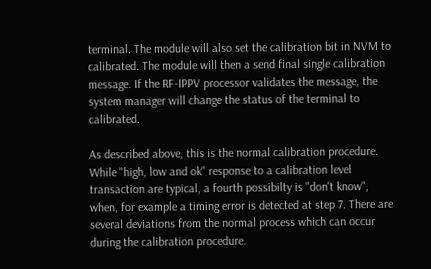terminal. The module will also set the calibration bit in NVM to calibrated. The module will then a send final single calibration message. If the RF-IPPV processor validates the message, the system manager will change the status of the terminal to calibrated.

As described above, this is the normal calibration procedure. While "high, low and ok" response to a calibration level transaction are typical, a fourth possibilty is "don't know", when, for example a timing error is detected at step 7. There are several deviations from the normal process which can occur during the calibration procedure.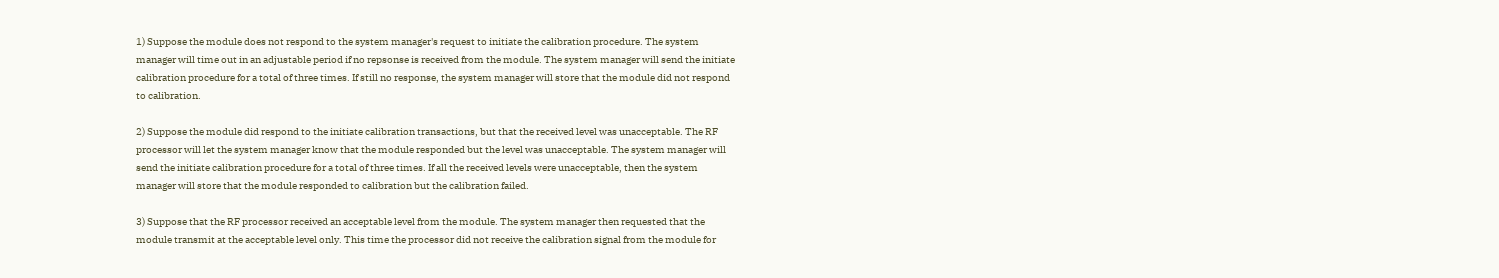1) Suppose the module does not respond to the system manager's request to initiate the calibration procedure. The system manager will time out in an adjustable period if no repsonse is received from the module. The system manager will send the initiate calibration procedure for a total of three times. If still no response, the system manager will store that the module did not respond to calibration.

2) Suppose the module did respond to the initiate calibration transactions, but that the received level was unacceptable. The RF processor will let the system manager know that the module responded but the level was unacceptable. The system manager will send the initiate calibration procedure for a total of three times. If all the received levels were unacceptable, then the system manager will store that the module responded to calibration but the calibration failed.

3) Suppose that the RF processor received an acceptable level from the module. The system manager then requested that the module transmit at the acceptable level only. This time the processor did not receive the calibration signal from the module for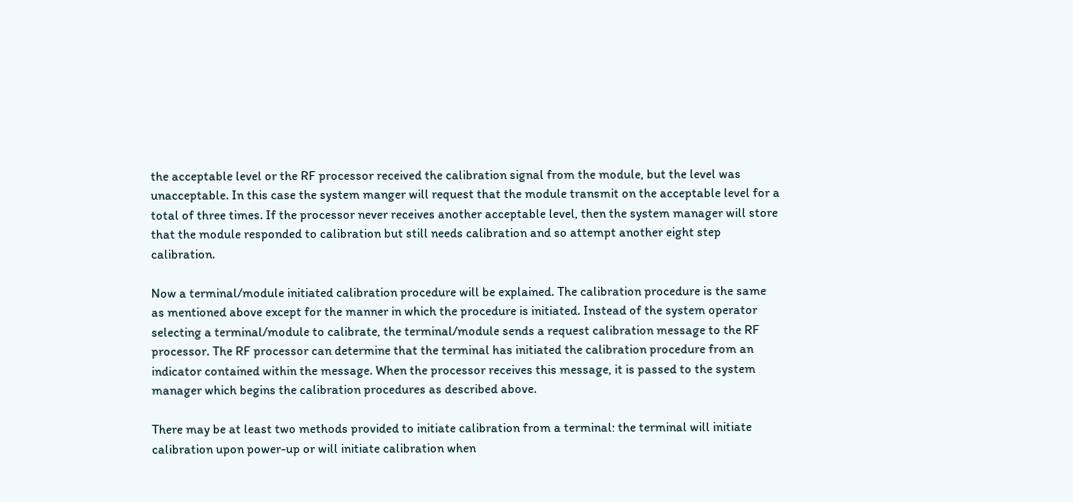the acceptable level or the RF processor received the calibration signal from the module, but the level was unacceptable. In this case the system manger will request that the module transmit on the acceptable level for a total of three times. If the processor never receives another acceptable level, then the system manager will store that the module responded to calibration but still needs calibration and so attempt another eight step calibration.

Now a terminal/module initiated calibration procedure will be explained. The calibration procedure is the same as mentioned above except for the manner in which the procedure is initiated. Instead of the system operator selecting a terminal/module to calibrate, the terminal/module sends a request calibration message to the RF processor. The RF processor can determine that the terminal has initiated the calibration procedure from an indicator contained within the message. When the processor receives this message, it is passed to the system manager which begins the calibration procedures as described above.

There may be at least two methods provided to initiate calibration from a terminal: the terminal will initiate calibration upon power-up or will initiate calibration when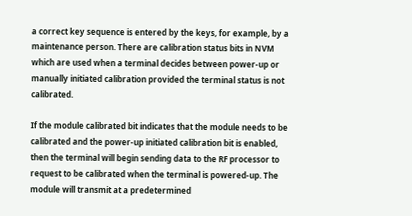a correct key sequence is entered by the keys, for example, by a maintenance person. There are calibration status bits in NVM which are used when a terminal decides between power-up or manually initiated calibration provided the terminal status is not calibrated.

If the module calibrated bit indicates that the module needs to be calibrated and the power-up initiated calibration bit is enabled, then the terminal will begin sending data to the RF processor to request to be calibrated when the terminal is powered-up. The module will transmit at a predetermined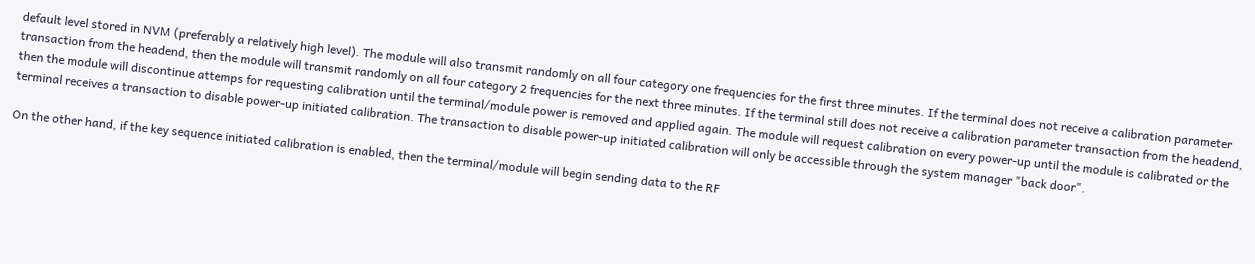default level stored in NVM (preferably a relatively high level). The module will also transmit randomly on all four category one frequencies for the first three minutes. If the terminal does not receive a calibration parameter transaction from the headend, then the module will transmit randomly on all four category 2 frequencies for the next three minutes. If the terminal still does not receive a calibration parameter transaction from the headend, then the module will discontinue attemps for requesting calibration until the terminal/module power is removed and applied again. The module will request calibration on every power-up until the module is calibrated or the terminal receives a transaction to disable power-up initiated calibration. The transaction to disable power-up initiated calibration will only be accessible through the system manager "back door".

On the other hand, if the key sequence initiated calibration is enabled, then the terminal/module will begin sending data to the RF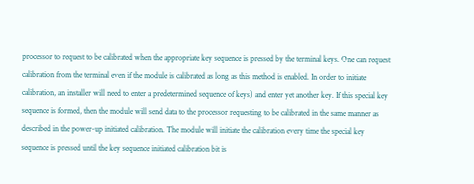processor to request to be calibrated when the appropriate key sequence is pressed by the terminal keys. One can request calibration from the terminal even if the module is calibrated as long as this method is enabled. In order to initiate calibration, an installer will need to enter a predetermined sequence of keys) and enter yet another key. If this special key sequence is formed, then the module will send data to the processor requesting to be calibrated in the same manner as described in the power-up initiated calibration. The module will initiate the calibration every time the special key sequence is pressed until the key sequence initiated calibration bit is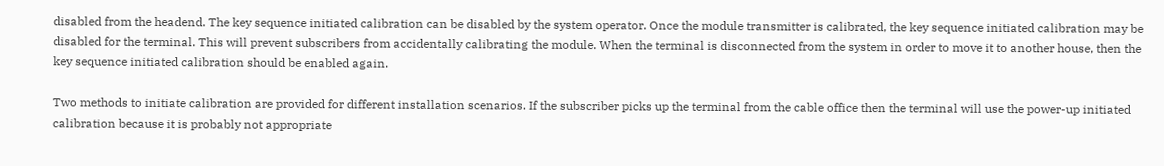disabled from the headend. The key sequence initiated calibration can be disabled by the system operator. Once the module transmitter is calibrated, the key sequence initiated calibration may be disabled for the terminal. This will prevent subscribers from accidentally calibrating the module. When the terminal is disconnected from the system in order to move it to another house, then the key sequence initiated calibration should be enabled again.

Two methods to initiate calibration are provided for different installation scenarios. If the subscriber picks up the terminal from the cable office then the terminal will use the power-up initiated calibration because it is probably not appropriate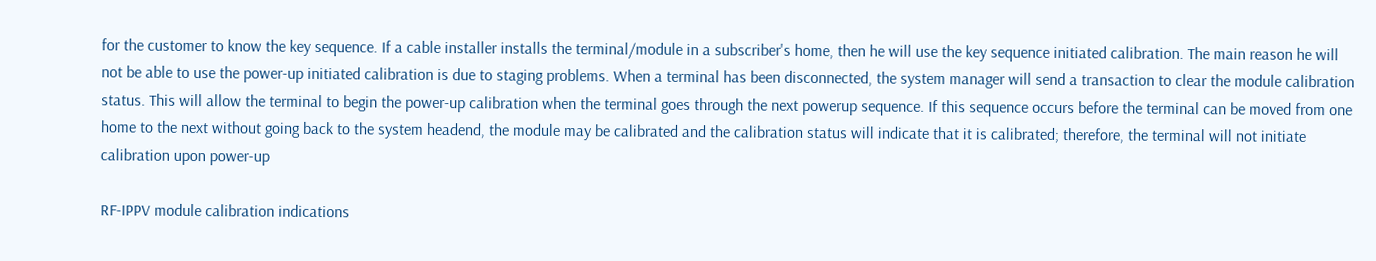for the customer to know the key sequence. If a cable installer installs the terminal/module in a subscriber's home, then he will use the key sequence initiated calibration. The main reason he will not be able to use the power-up initiated calibration is due to staging problems. When a terminal has been disconnected, the system manager will send a transaction to clear the module calibration status. This will allow the terminal to begin the power-up calibration when the terminal goes through the next powerup sequence. If this sequence occurs before the terminal can be moved from one home to the next without going back to the system headend, the module may be calibrated and the calibration status will indicate that it is calibrated; therefore, the terminal will not initiate calibration upon power-up

RF-IPPV module calibration indications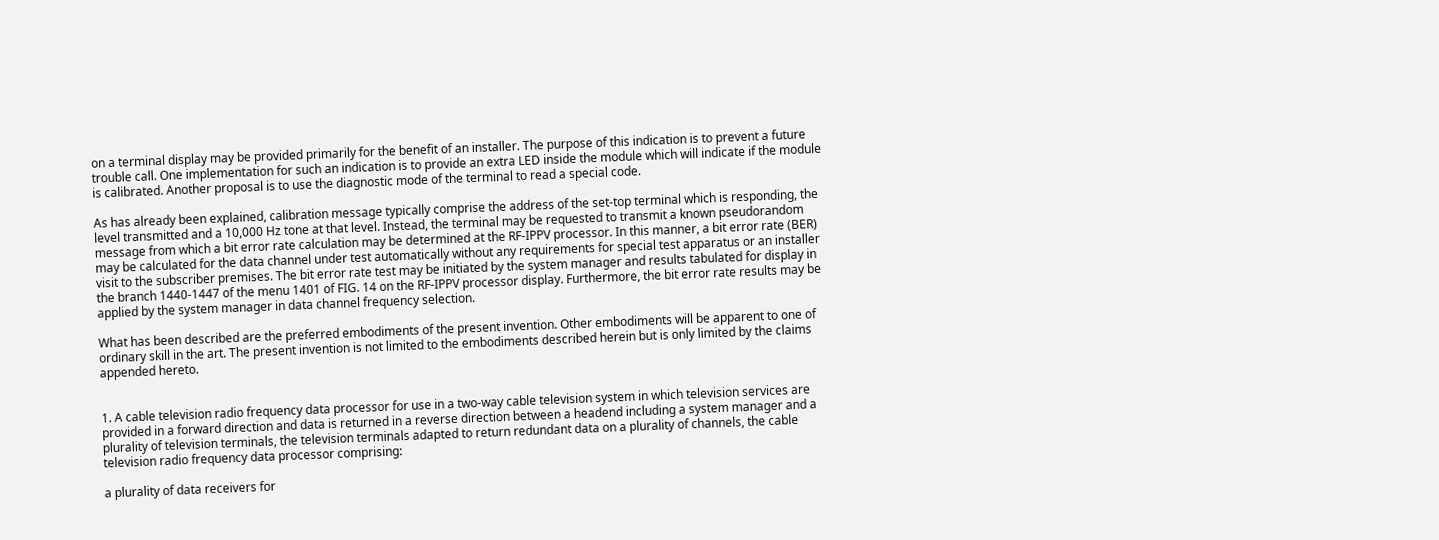on a terminal display may be provided primarily for the benefit of an installer. The purpose of this indication is to prevent a future trouble call. One implementation for such an indication is to provide an extra LED inside the module which will indicate if the module is calibrated. Another proposal is to use the diagnostic mode of the terminal to read a special code.

As has already been explained, calibration message typically comprise the address of the set-top terminal which is responding, the level transmitted and a 10,000 Hz tone at that level. Instead, the terminal may be requested to transmit a known pseudorandom message from which a bit error rate calculation may be determined at the RF-IPPV processor. In this manner, a bit error rate (BER) may be calculated for the data channel under test automatically without any requirements for special test apparatus or an installer visit to the subscriber premises. The bit error rate test may be initiated by the system manager and results tabulated for display in the branch 1440-1447 of the menu 1401 of FIG. 14 on the RF-IPPV processor display. Furthermore, the bit error rate results may be applied by the system manager in data channel frequency selection.

What has been described are the preferred embodiments of the present invention. Other embodiments will be apparent to one of ordinary skill in the art. The present invention is not limited to the embodiments described herein but is only limited by the claims appended hereto.


1. A cable television radio frequency data processor for use in a two-way cable television system in which television services are provided in a forward direction and data is returned in a reverse direction between a headend including a system manager and a plurality of television terminals, the television terminals adapted to return redundant data on a plurality of channels, the cable television radio frequency data processor comprising:

a plurality of data receivers for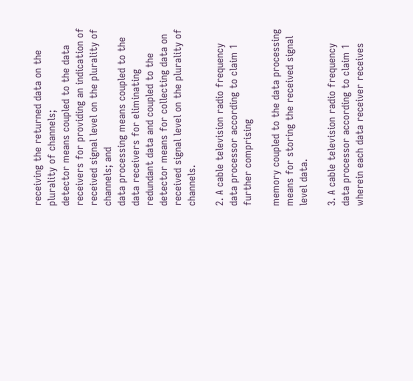receiving the returned data on the plurality of channels;
detector means coupled to the data receivers for providing an indication of received signal level on the plurality of channels; and
data processing means coupled to the data receivers for eliminating redundant data and coupled to the detector means for collecting data on received signal level on the plurality of channels.

2. A cable television radio frequency data processor according to claim 1 further comprising

memory coupled to the data processing means for storing the received signal level data.

3. A cable television radio frequency data processor according to claim 1 wherein each data receiver receives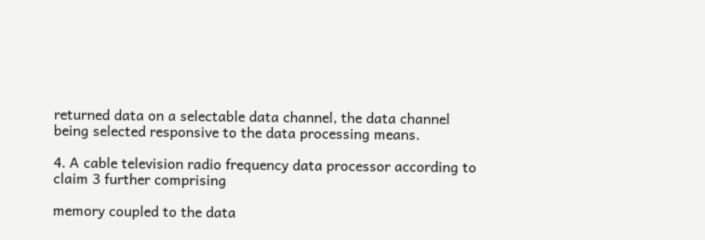returned data on a selectable data channel, the data channel being selected responsive to the data processing means.

4. A cable television radio frequency data processor according to claim 3 further comprising

memory coupled to the data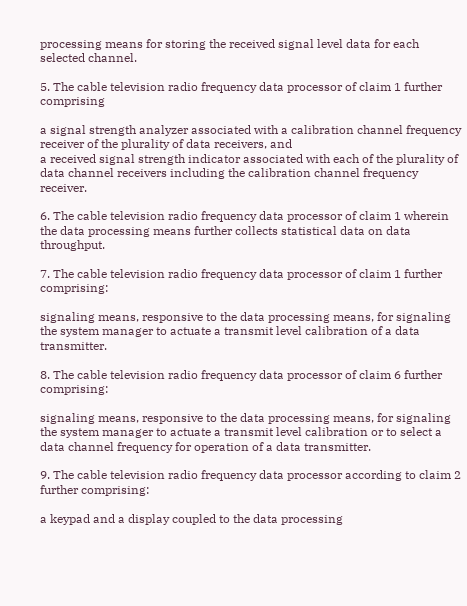processing means for storing the received signal level data for each selected channel.

5. The cable television radio frequency data processor of claim 1 further comprising

a signal strength analyzer associated with a calibration channel frequency receiver of the plurality of data receivers, and
a received signal strength indicator associated with each of the plurality of data channel receivers including the calibration channel frequency receiver.

6. The cable television radio frequency data processor of claim 1 wherein the data processing means further collects statistical data on data throughput.

7. The cable television radio frequency data processor of claim 1 further comprising:

signaling means, responsive to the data processing means, for signaling the system manager to actuate a transmit level calibration of a data transmitter.

8. The cable television radio frequency data processor of claim 6 further comprising:

signaling means, responsive to the data processing means, for signaling the system manager to actuate a transmit level calibration or to select a data channel frequency for operation of a data transmitter.

9. The cable television radio frequency data processor according to claim 2 further comprising:

a keypad and a display coupled to the data processing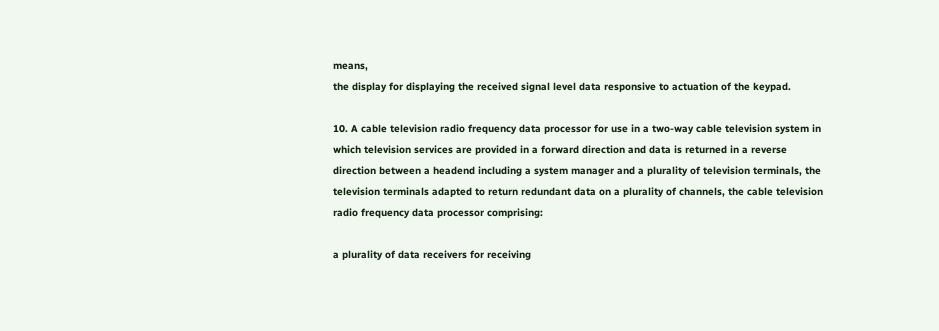means,
the display for displaying the received signal level data responsive to actuation of the keypad.

10. A cable television radio frequency data processor for use in a two-way cable television system in which television services are provided in a forward direction and data is returned in a reverse direction between a headend including a system manager and a plurality of television terminals, the television terminals adapted to return redundant data on a plurality of channels, the cable television radio frequency data processor comprising:

a plurality of data receivers for receiving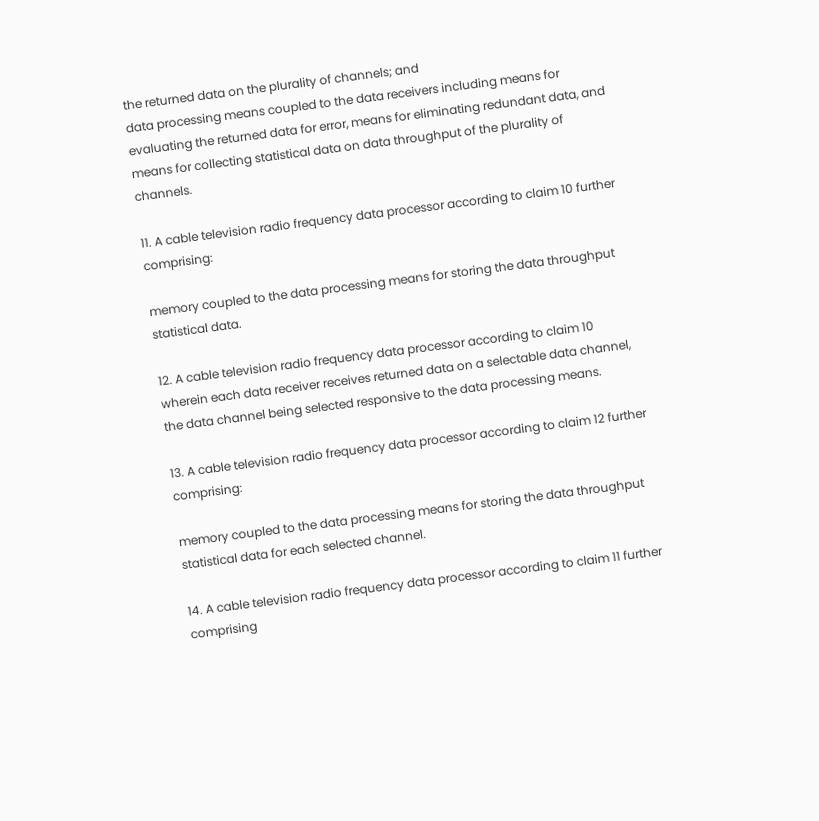the returned data on the plurality of channels; and
data processing means coupled to the data receivers including means for evaluating the returned data for error, means for eliminating redundant data, and means for collecting statistical data on data throughput of the plurality of channels.

11. A cable television radio frequency data processor according to claim 10 further comprising:

memory coupled to the data processing means for storing the data throughput statistical data.

12. A cable television radio frequency data processor according to claim 10 wherein each data receiver receives returned data on a selectable data channel, the data channel being selected responsive to the data processing means.

13. A cable television radio frequency data processor according to claim 12 further comprising:

memory coupled to the data processing means for storing the data throughput statistical data for each selected channel.

14. A cable television radio frequency data processor according to claim 11 further comprising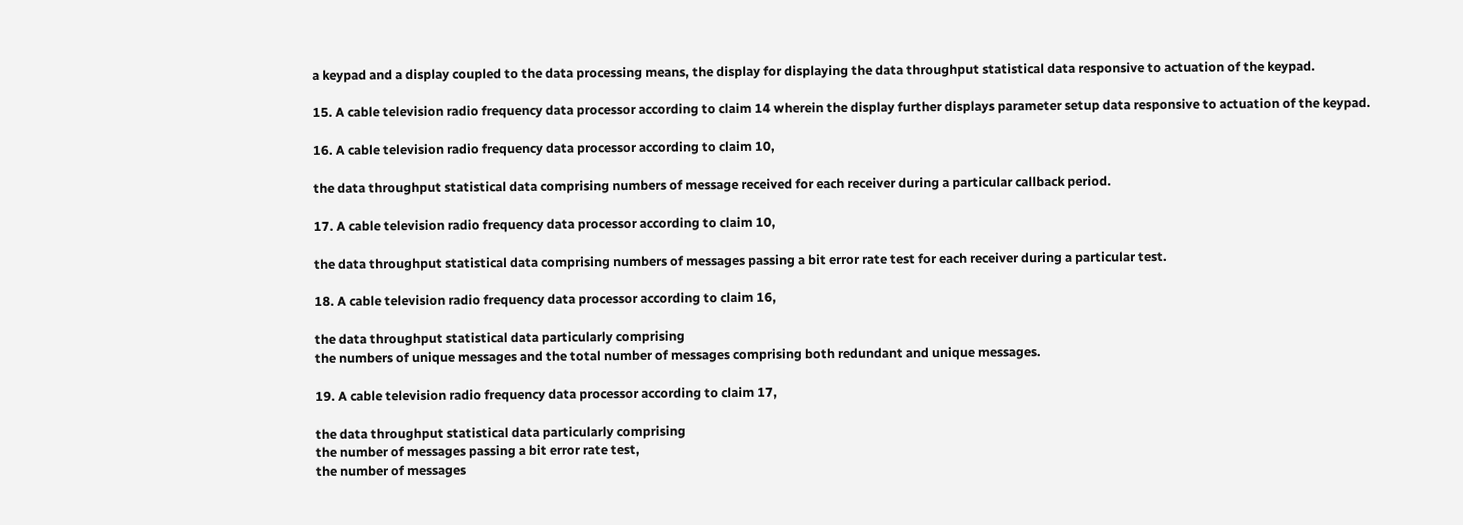a keypad and a display coupled to the data processing means, the display for displaying the data throughput statistical data responsive to actuation of the keypad.

15. A cable television radio frequency data processor according to claim 14 wherein the display further displays parameter setup data responsive to actuation of the keypad.

16. A cable television radio frequency data processor according to claim 10,

the data throughput statistical data comprising numbers of message received for each receiver during a particular callback period.

17. A cable television radio frequency data processor according to claim 10,

the data throughput statistical data comprising numbers of messages passing a bit error rate test for each receiver during a particular test.

18. A cable television radio frequency data processor according to claim 16,

the data throughput statistical data particularly comprising
the numbers of unique messages and the total number of messages comprising both redundant and unique messages.

19. A cable television radio frequency data processor according to claim 17,

the data throughput statistical data particularly comprising
the number of messages passing a bit error rate test,
the number of messages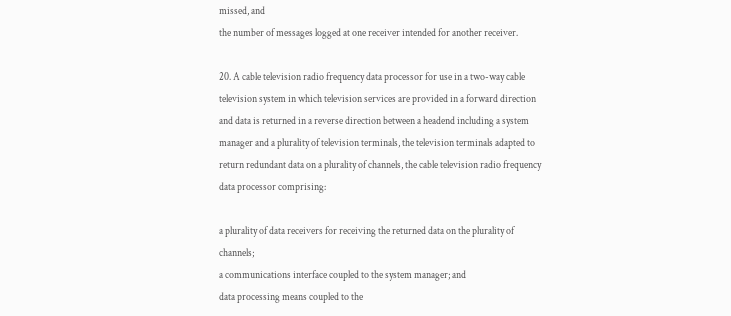missed, and
the number of messages logged at one receiver intended for another receiver.

20. A cable television radio frequency data processor for use in a two-way cable television system in which television services are provided in a forward direction and data is returned in a reverse direction between a headend including a system manager and a plurality of television terminals, the television terminals adapted to return redundant data on a plurality of channels, the cable television radio frequency data processor comprising:

a plurality of data receivers for receiving the returned data on the plurality of channels;
a communications interface coupled to the system manager; and
data processing means coupled to the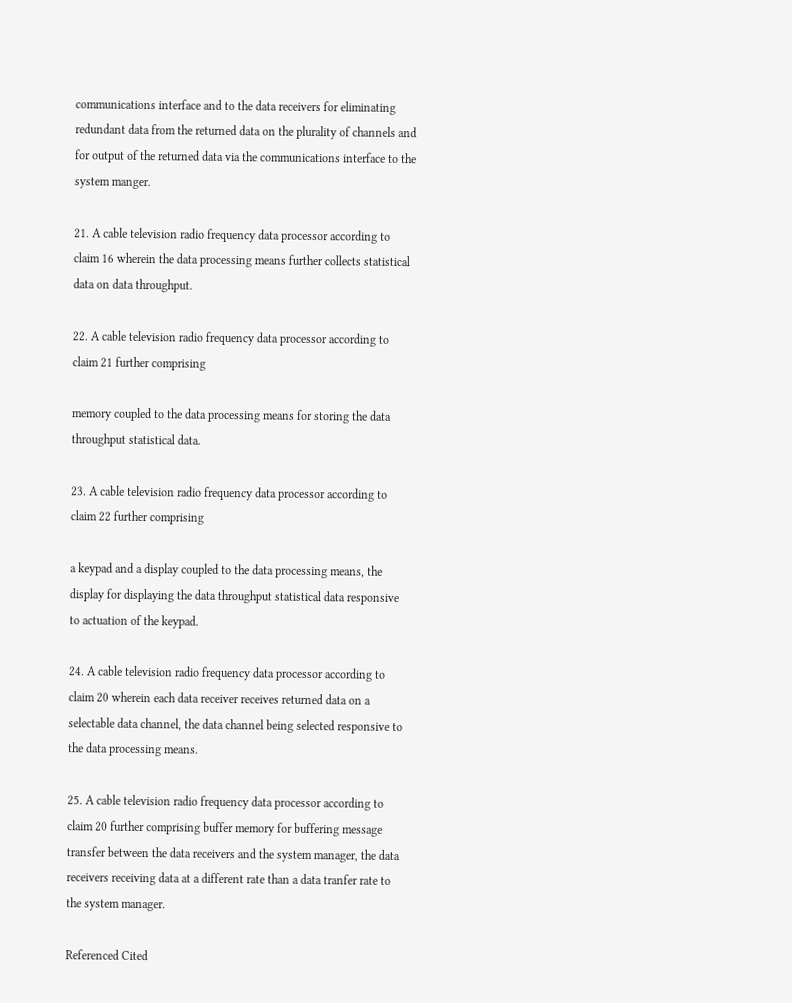communications interface and to the data receivers for eliminating redundant data from the returned data on the plurality of channels and for output of the returned data via the communications interface to the system manger.

21. A cable television radio frequency data processor according to claim 16 wherein the data processing means further collects statistical data on data throughput.

22. A cable television radio frequency data processor according to claim 21 further comprising

memory coupled to the data processing means for storing the data throughput statistical data.

23. A cable television radio frequency data processor according to claim 22 further comprising

a keypad and a display coupled to the data processing means, the display for displaying the data throughput statistical data responsive to actuation of the keypad.

24. A cable television radio frequency data processor according to claim 20 wherein each data receiver receives returned data on a selectable data channel, the data channel being selected responsive to the data processing means.

25. A cable television radio frequency data processor according to claim 20 further comprising buffer memory for buffering message transfer between the data receivers and the system manager, the data receivers receiving data at a different rate than a data tranfer rate to the system manager.

Referenced Cited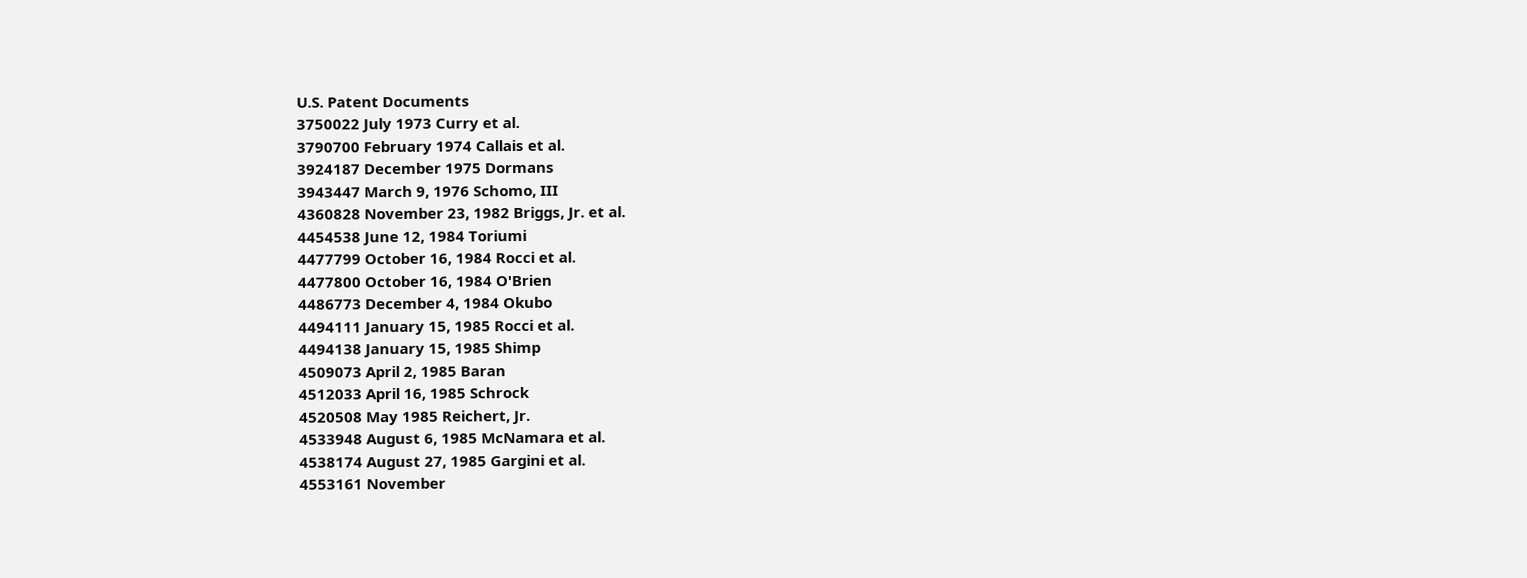U.S. Patent Documents
3750022 July 1973 Curry et al.
3790700 February 1974 Callais et al.
3924187 December 1975 Dormans
3943447 March 9, 1976 Schomo, III
4360828 November 23, 1982 Briggs, Jr. et al.
4454538 June 12, 1984 Toriumi
4477799 October 16, 1984 Rocci et al.
4477800 October 16, 1984 O'Brien
4486773 December 4, 1984 Okubo
4494111 January 15, 1985 Rocci et al.
4494138 January 15, 1985 Shimp
4509073 April 2, 1985 Baran
4512033 April 16, 1985 Schrock
4520508 May 1985 Reichert, Jr.
4533948 August 6, 1985 McNamara et al.
4538174 August 27, 1985 Gargini et al.
4553161 November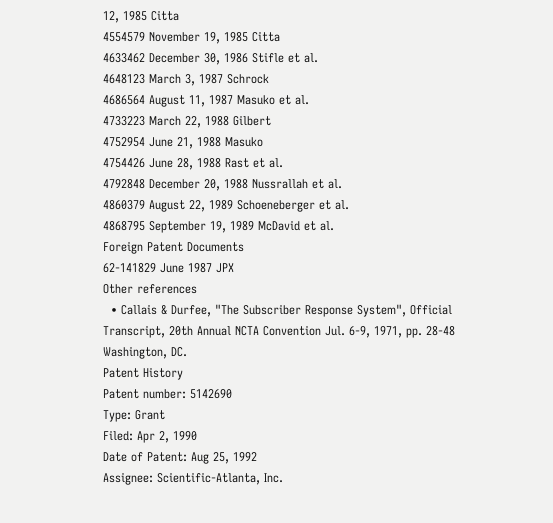12, 1985 Citta
4554579 November 19, 1985 Citta
4633462 December 30, 1986 Stifle et al.
4648123 March 3, 1987 Schrock
4686564 August 11, 1987 Masuko et al.
4733223 March 22, 1988 Gilbert
4752954 June 21, 1988 Masuko
4754426 June 28, 1988 Rast et al.
4792848 December 20, 1988 Nussrallah et al.
4860379 August 22, 1989 Schoeneberger et al.
4868795 September 19, 1989 McDavid et al.
Foreign Patent Documents
62-141829 June 1987 JPX
Other references
  • Callais & Durfee, "The Subscriber Response System", Official Transcript, 20th Annual NCTA Convention Jul. 6-9, 1971, pp. 28-48 Washington, DC.
Patent History
Patent number: 5142690
Type: Grant
Filed: Apr 2, 1990
Date of Patent: Aug 25, 1992
Assignee: Scientific-Atlanta, Inc.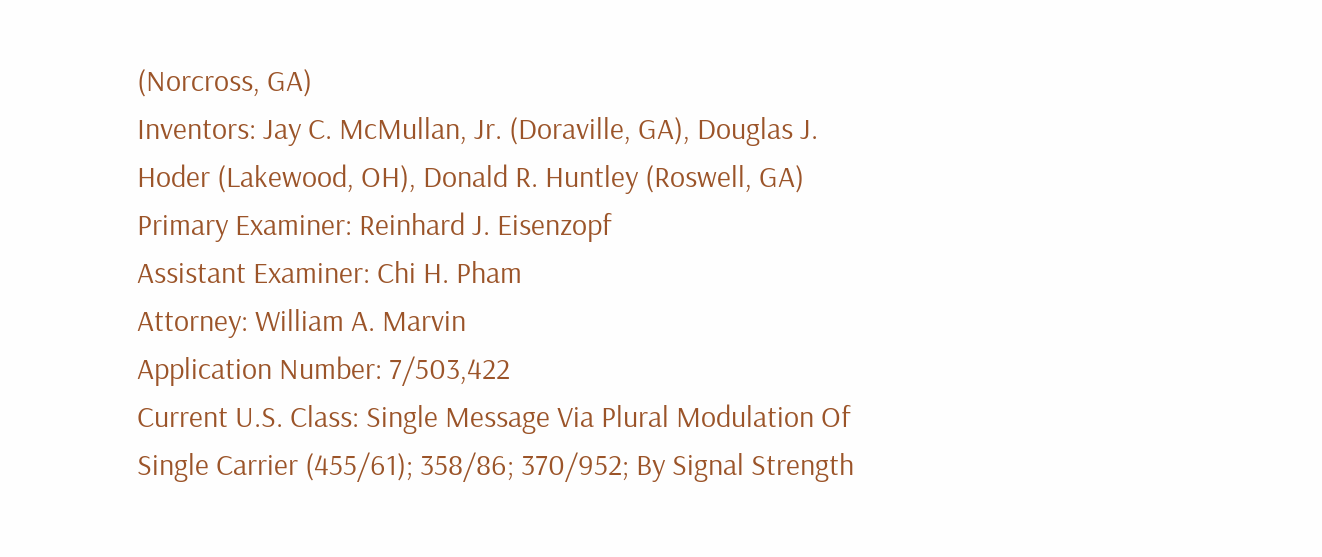(Norcross, GA)
Inventors: Jay C. McMullan, Jr. (Doraville, GA), Douglas J. Hoder (Lakewood, OH), Donald R. Huntley (Roswell, GA)
Primary Examiner: Reinhard J. Eisenzopf
Assistant Examiner: Chi H. Pham
Attorney: William A. Marvin
Application Number: 7/503,422
Current U.S. Class: Single Message Via Plural Modulation Of Single Carrier (455/61); 358/86; 370/952; By Signal Strength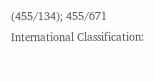(455/134); 455/671
International Classification: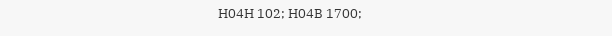H04H 102; H04B 1700;